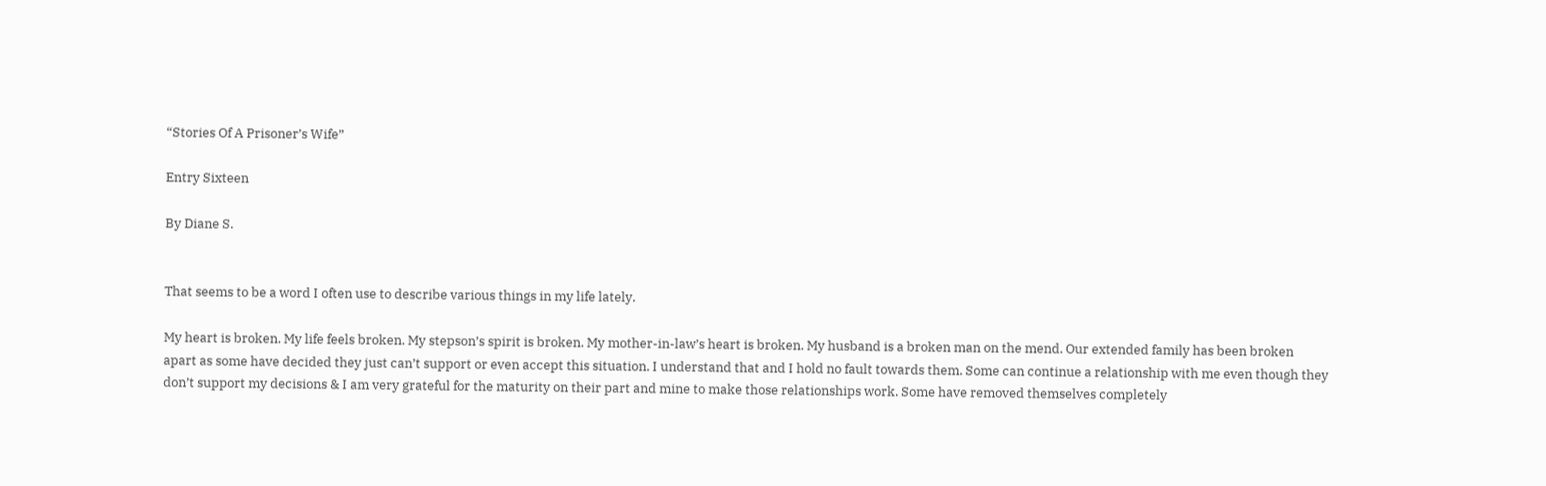“Stories Of A Prisoner’s Wife”

Entry Sixteen

By Diane S.


That seems to be a word I often use to describe various things in my life lately.

My heart is broken. My life feels broken. My stepson’s spirit is broken. My mother-in-law’s heart is broken. My husband is a broken man on the mend. Our extended family has been broken apart as some have decided they just can’t support or even accept this situation. I understand that and I hold no fault towards them. Some can continue a relationship with me even though they don’t support my decisions & I am very grateful for the maturity on their part and mine to make those relationships work. Some have removed themselves completely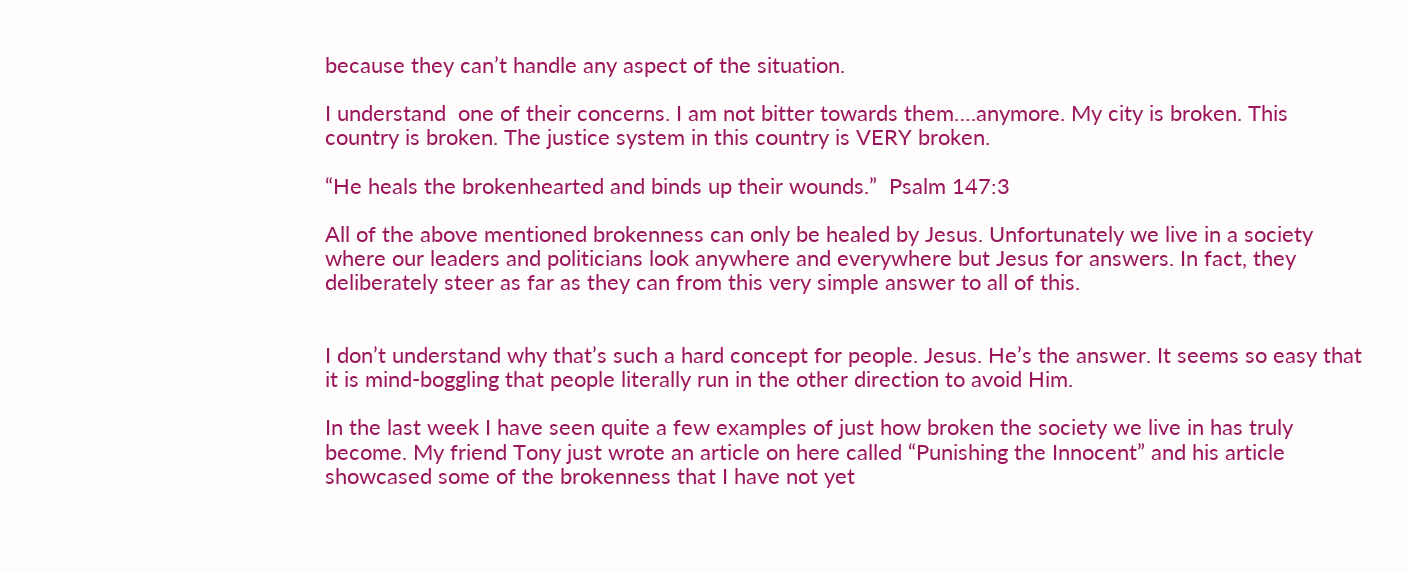because they can’t handle any aspect of the situation.

I understand  one of their concerns. I am not bitter towards them….anymore. My city is broken. This country is broken. The justice system in this country is VERY broken.

“He heals the brokenhearted and binds up their wounds.”  Psalm 147:3

All of the above mentioned brokenness can only be healed by Jesus. Unfortunately we live in a society where our leaders and politicians look anywhere and everywhere but Jesus for answers. In fact, they deliberately steer as far as they can from this very simple answer to all of this.


I don’t understand why that’s such a hard concept for people. Jesus. He’s the answer. It seems so easy that it is mind-boggling that people literally run in the other direction to avoid Him.

In the last week I have seen quite a few examples of just how broken the society we live in has truly become. My friend Tony just wrote an article on here called “Punishing the Innocent” and his article showcased some of the brokenness that I have not yet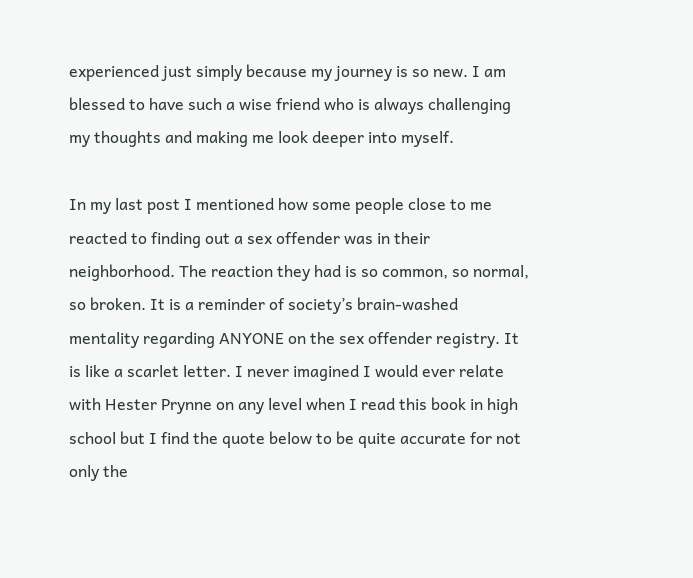experienced just simply because my journey is so new. I am blessed to have such a wise friend who is always challenging my thoughts and making me look deeper into myself.

In my last post I mentioned how some people close to me reacted to finding out a sex offender was in their neighborhood. The reaction they had is so common, so normal, so broken. It is a reminder of society’s brain-washed mentality regarding ANYONE on the sex offender registry. It is like a scarlet letter. I never imagined I would ever relate with Hester Prynne on any level when I read this book in high school but I find the quote below to be quite accurate for not only the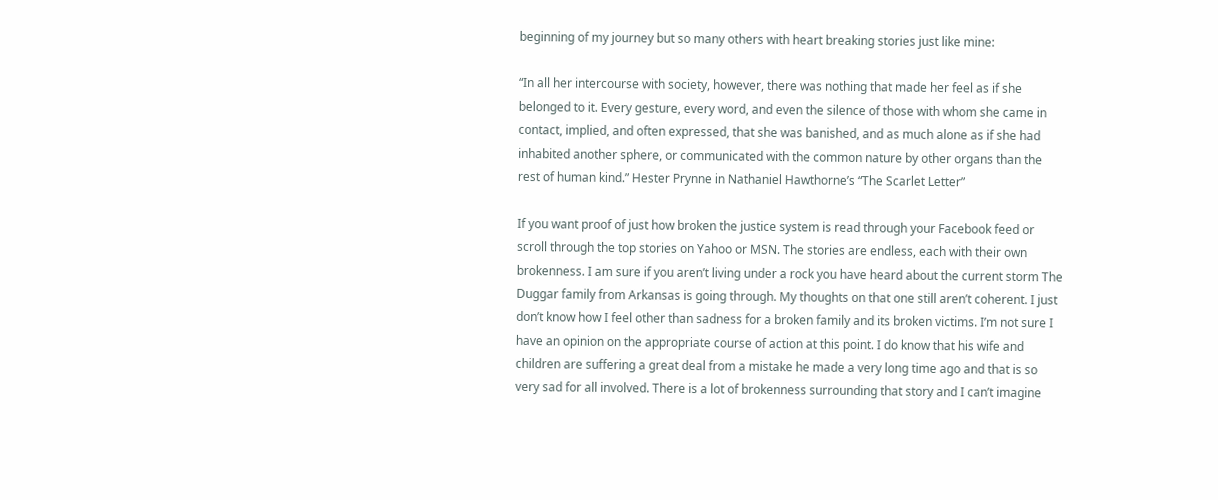beginning of my journey but so many others with heart breaking stories just like mine:

“In all her intercourse with society, however, there was nothing that made her feel as if she belonged to it. Every gesture, every word, and even the silence of those with whom she came in contact, implied, and often expressed, that she was banished, and as much alone as if she had inhabited another sphere, or communicated with the common nature by other organs than the rest of human kind.” Hester Prynne in Nathaniel Hawthorne’s “The Scarlet Letter”

If you want proof of just how broken the justice system is read through your Facebook feed or scroll through the top stories on Yahoo or MSN. The stories are endless, each with their own brokenness. I am sure if you aren’t living under a rock you have heard about the current storm The Duggar family from Arkansas is going through. My thoughts on that one still aren’t coherent. I just don’t know how I feel other than sadness for a broken family and its broken victims. I’m not sure I have an opinion on the appropriate course of action at this point. I do know that his wife and children are suffering a great deal from a mistake he made a very long time ago and that is so very sad for all involved. There is a lot of brokenness surrounding that story and I can’t imagine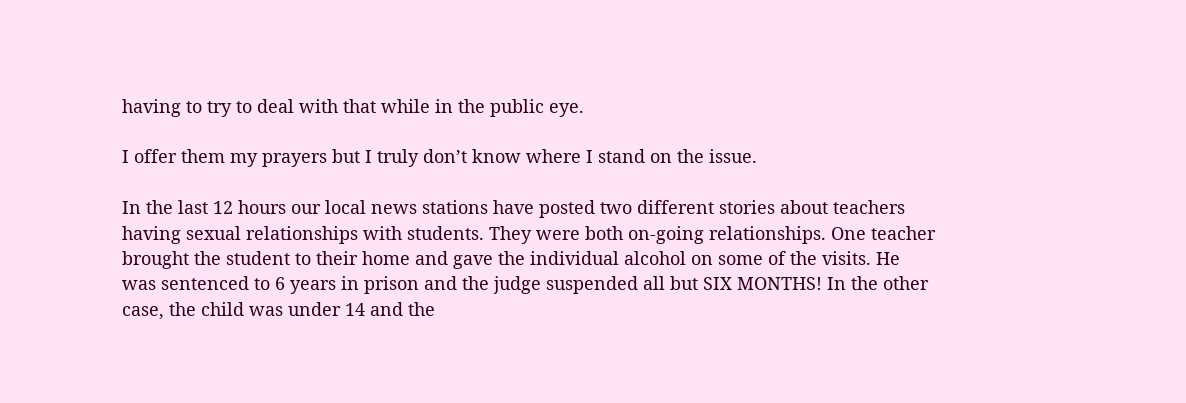having to try to deal with that while in the public eye.

I offer them my prayers but I truly don’t know where I stand on the issue.

In the last 12 hours our local news stations have posted two different stories about teachers having sexual relationships with students. They were both on-going relationships. One teacher brought the student to their home and gave the individual alcohol on some of the visits. He was sentenced to 6 years in prison and the judge suspended all but SIX MONTHS! In the other case, the child was under 14 and the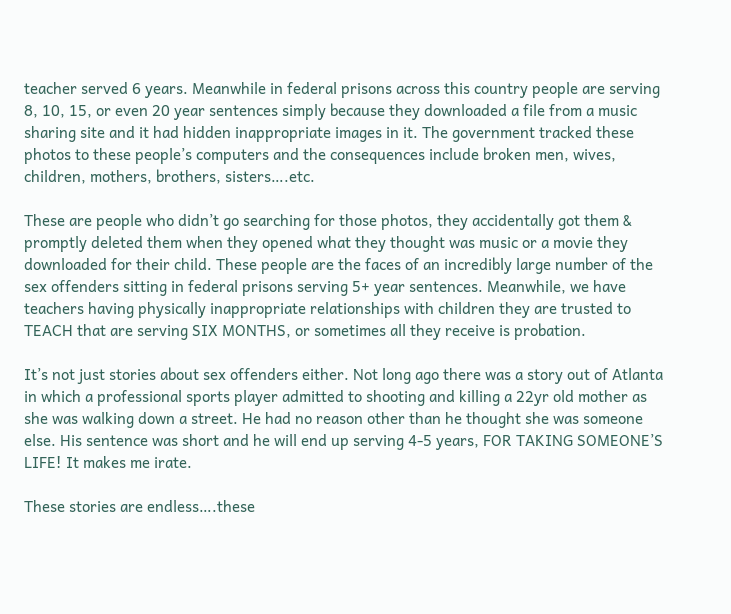teacher served 6 years. Meanwhile in federal prisons across this country people are serving 8, 10, 15, or even 20 year sentences simply because they downloaded a file from a music sharing site and it had hidden inappropriate images in it. The government tracked these photos to these people’s computers and the consequences include broken men, wives, children, mothers, brothers, sisters….etc.

These are people who didn’t go searching for those photos, they accidentally got them & promptly deleted them when they opened what they thought was music or a movie they downloaded for their child. These people are the faces of an incredibly large number of the sex offenders sitting in federal prisons serving 5+ year sentences. Meanwhile, we have teachers having physically inappropriate relationships with children they are trusted to TEACH that are serving SIX MONTHS, or sometimes all they receive is probation.

It’s not just stories about sex offenders either. Not long ago there was a story out of Atlanta in which a professional sports player admitted to shooting and killing a 22yr old mother as she was walking down a street. He had no reason other than he thought she was someone else. His sentence was short and he will end up serving 4-5 years, FOR TAKING SOMEONE’S LIFE! It makes me irate.

These stories are endless….these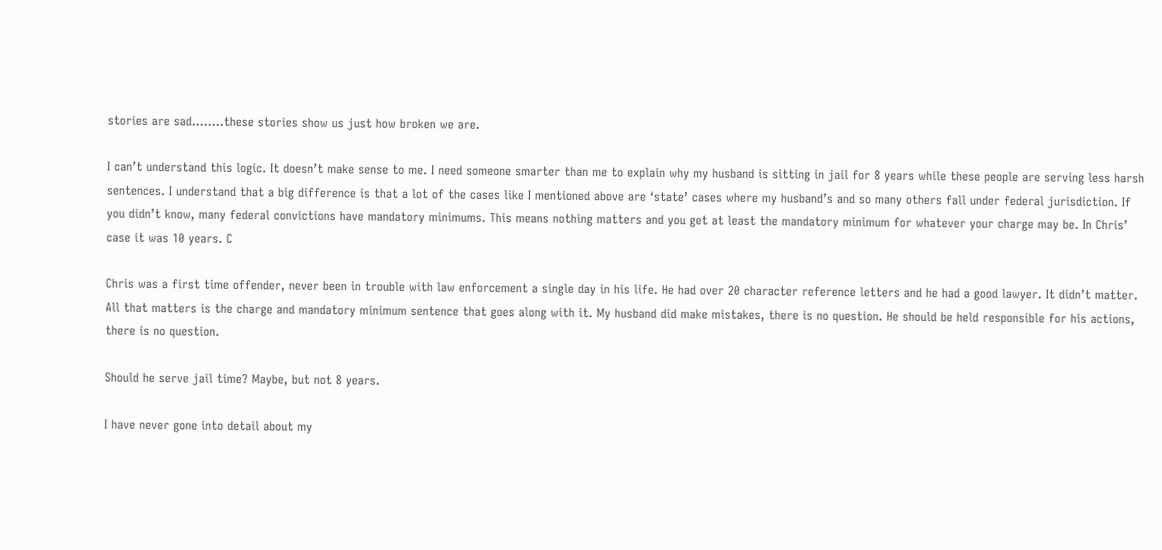stories are sad……..these stories show us just how broken we are.

I can’t understand this logic. It doesn’t make sense to me. I need someone smarter than me to explain why my husband is sitting in jail for 8 years while these people are serving less harsh sentences. I understand that a big difference is that a lot of the cases like I mentioned above are ‘state’ cases where my husband’s and so many others fall under federal jurisdiction. If you didn’t know, many federal convictions have mandatory minimums. This means nothing matters and you get at least the mandatory minimum for whatever your charge may be. In Chris’ case it was 10 years. C

Chris was a first time offender, never been in trouble with law enforcement a single day in his life. He had over 20 character reference letters and he had a good lawyer. It didn’t matter. All that matters is the charge and mandatory minimum sentence that goes along with it. My husband did make mistakes, there is no question. He should be held responsible for his actions, there is no question.

Should he serve jail time? Maybe, but not 8 years.

I have never gone into detail about my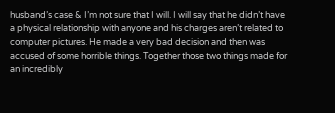husband’s case & I’m not sure that I will. I will say that he didn’t have a physical relationship with anyone and his charges aren’t related to computer pictures. He made a very bad decision and then was accused of some horrible things. Together those two things made for an incredibly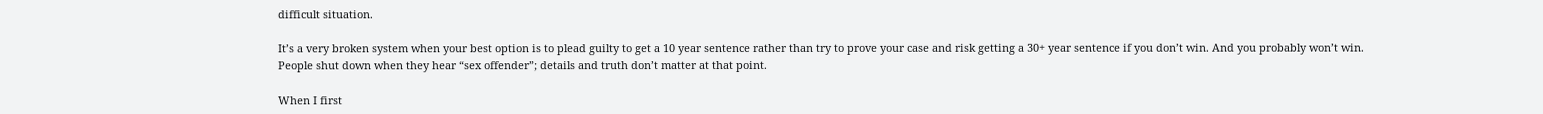difficult situation.

It’s a very broken system when your best option is to plead guilty to get a 10 year sentence rather than try to prove your case and risk getting a 30+ year sentence if you don’t win. And you probably won’t win. People shut down when they hear “sex offender”; details and truth don’t matter at that point.

When I first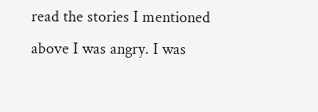read the stories I mentioned above I was angry. I was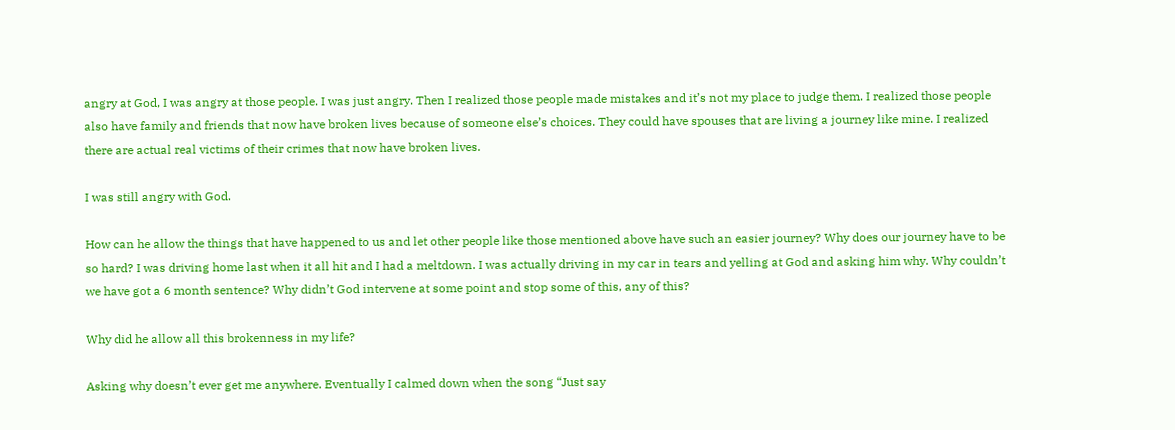angry at God, I was angry at those people. I was just angry. Then I realized those people made mistakes and it’s not my place to judge them. I realized those people also have family and friends that now have broken lives because of someone else’s choices. They could have spouses that are living a journey like mine. I realized there are actual real victims of their crimes that now have broken lives.

I was still angry with God.

How can he allow the things that have happened to us and let other people like those mentioned above have such an easier journey? Why does our journey have to be so hard? I was driving home last when it all hit and I had a meltdown. I was actually driving in my car in tears and yelling at God and asking him why. Why couldn’t we have got a 6 month sentence? Why didn’t God intervene at some point and stop some of this, any of this?

Why did he allow all this brokenness in my life?

Asking why doesn’t ever get me anywhere. Eventually I calmed down when the song “Just say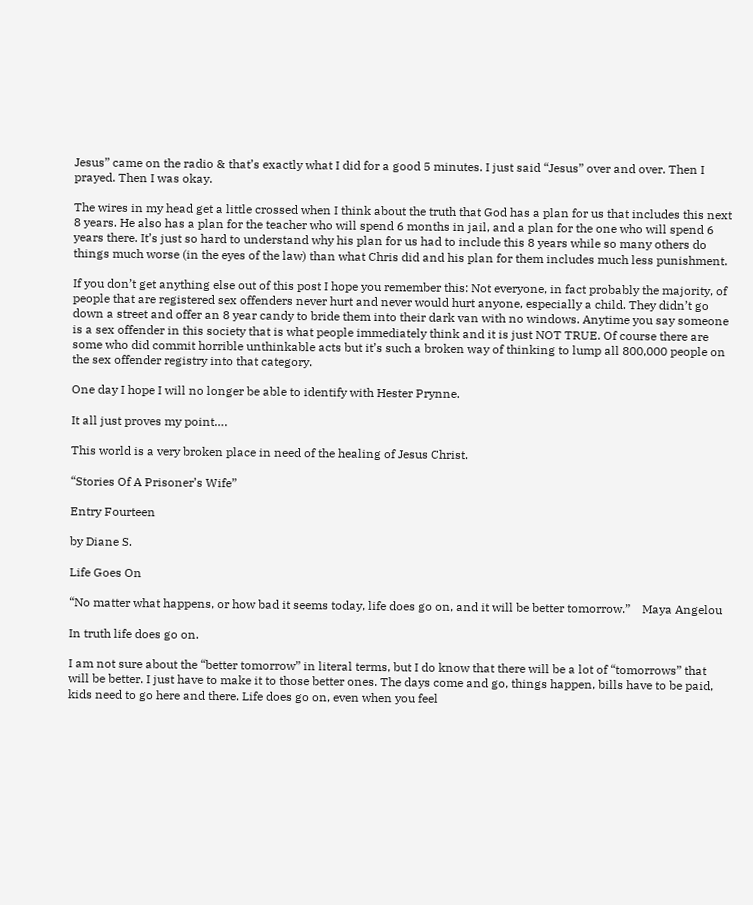Jesus” came on the radio & that’s exactly what I did for a good 5 minutes. I just said “Jesus” over and over. Then I prayed. Then I was okay.

The wires in my head get a little crossed when I think about the truth that God has a plan for us that includes this next 8 years. He also has a plan for the teacher who will spend 6 months in jail, and a plan for the one who will spend 6 years there. It’s just so hard to understand why his plan for us had to include this 8 years while so many others do things much worse (in the eyes of the law) than what Chris did and his plan for them includes much less punishment.

If you don’t get anything else out of this post I hope you remember this: Not everyone, in fact probably the majority, of people that are registered sex offenders never hurt and never would hurt anyone, especially a child. They didn’t go down a street and offer an 8 year candy to bride them into their dark van with no windows. Anytime you say someone is a sex offender in this society that is what people immediately think and it is just NOT TRUE. Of course there are some who did commit horrible unthinkable acts but it’s such a broken way of thinking to lump all 800,000 people on the sex offender registry into that category.

One day I hope I will no longer be able to identify with Hester Prynne.

It all just proves my point….

This world is a very broken place in need of the healing of Jesus Christ.

“Stories Of A Prisoner’s Wife”

Entry Fourteen

by Diane S.

Life Goes On

“No matter what happens, or how bad it seems today, life does go on, and it will be better tomorrow.”    Maya Angelou

In truth life does go on.

I am not sure about the “better tomorrow” in literal terms, but I do know that there will be a lot of “tomorrows” that will be better. I just have to make it to those better ones. The days come and go, things happen, bills have to be paid, kids need to go here and there. Life does go on, even when you feel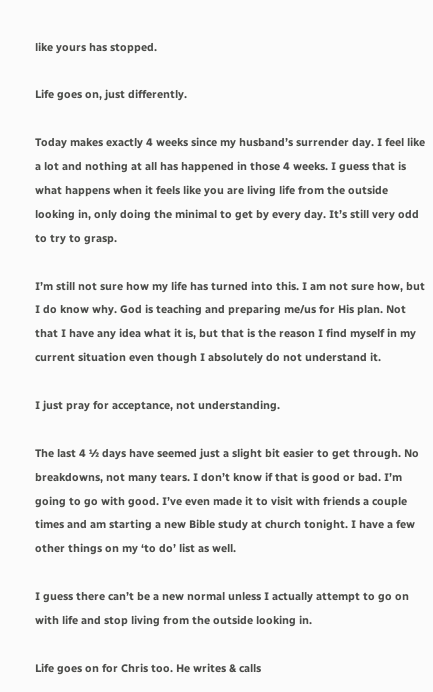like yours has stopped.

Life goes on, just differently.

Today makes exactly 4 weeks since my husband’s surrender day. I feel like a lot and nothing at all has happened in those 4 weeks. I guess that is what happens when it feels like you are living life from the outside looking in, only doing the minimal to get by every day. It’s still very odd to try to grasp.

I’m still not sure how my life has turned into this. I am not sure how, but I do know why. God is teaching and preparing me/us for His plan. Not that I have any idea what it is, but that is the reason I find myself in my current situation even though I absolutely do not understand it.

I just pray for acceptance, not understanding.

The last 4 ½ days have seemed just a slight bit easier to get through. No breakdowns, not many tears. I don’t know if that is good or bad. I’m going to go with good. I’ve even made it to visit with friends a couple times and am starting a new Bible study at church tonight. I have a few other things on my ‘to do’ list as well.

I guess there can’t be a new normal unless I actually attempt to go on with life and stop living from the outside looking in.

Life goes on for Chris too. He writes & calls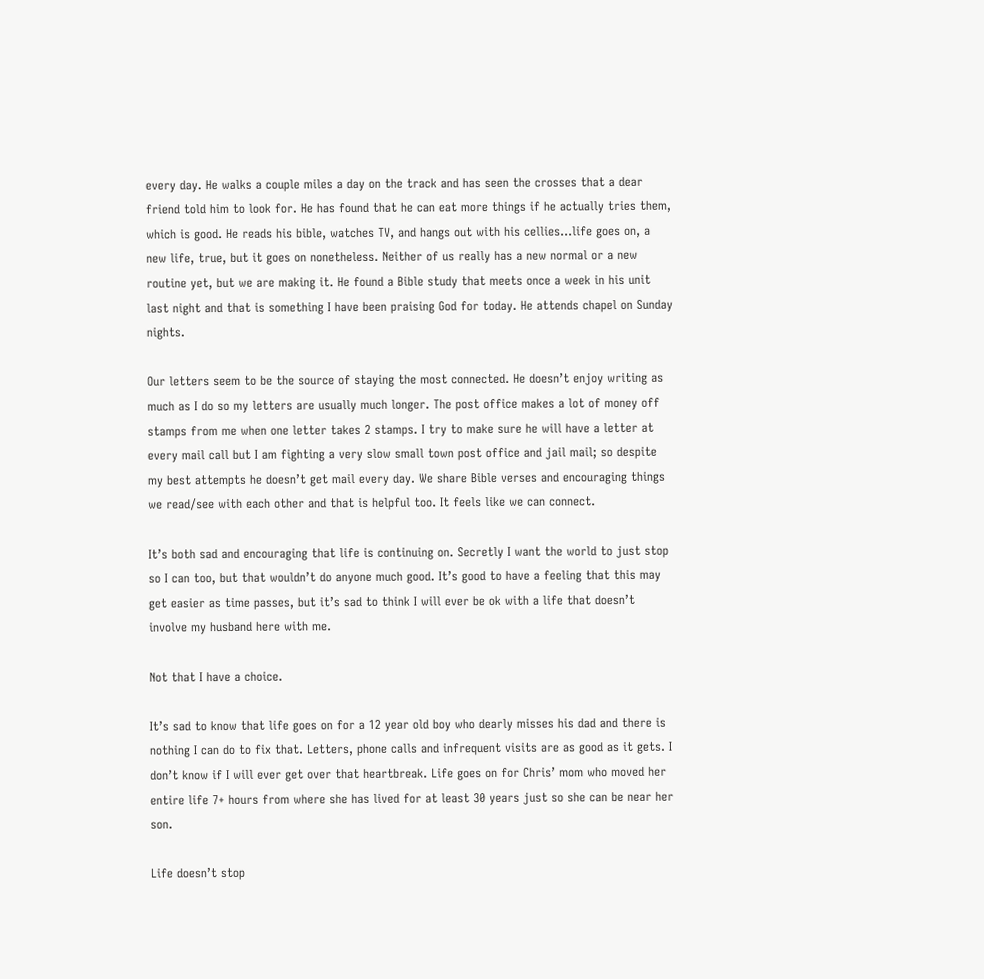every day. He walks a couple miles a day on the track and has seen the crosses that a dear friend told him to look for. He has found that he can eat more things if he actually tries them, which is good. He reads his bible, watches TV, and hangs out with his cellies…life goes on, a new life, true, but it goes on nonetheless. Neither of us really has a new normal or a new routine yet, but we are making it. He found a Bible study that meets once a week in his unit last night and that is something I have been praising God for today. He attends chapel on Sunday nights.

Our letters seem to be the source of staying the most connected. He doesn’t enjoy writing as much as I do so my letters are usually much longer. The post office makes a lot of money off stamps from me when one letter takes 2 stamps. I try to make sure he will have a letter at every mail call but I am fighting a very slow small town post office and jail mail; so despite my best attempts he doesn’t get mail every day. We share Bible verses and encouraging things we read/see with each other and that is helpful too. It feels like we can connect.

It’s both sad and encouraging that life is continuing on. Secretly I want the world to just stop so I can too, but that wouldn’t do anyone much good. It’s good to have a feeling that this may get easier as time passes, but it’s sad to think I will ever be ok with a life that doesn’t involve my husband here with me.

Not that I have a choice.

It’s sad to know that life goes on for a 12 year old boy who dearly misses his dad and there is nothing I can do to fix that. Letters, phone calls and infrequent visits are as good as it gets. I don’t know if I will ever get over that heartbreak. Life goes on for Chris’ mom who moved her entire life 7+ hours from where she has lived for at least 30 years just so she can be near her son.

Life doesn’t stop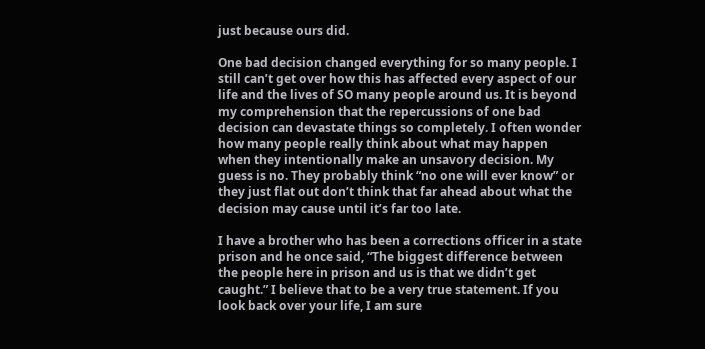just because ours did.

One bad decision changed everything for so many people. I still can’t get over how this has affected every aspect of our life and the lives of SO many people around us. It is beyond my comprehension that the repercussions of one bad decision can devastate things so completely. I often wonder how many people really think about what may happen when they intentionally make an unsavory decision. My guess is no. They probably think “no one will ever know” or they just flat out don’t think that far ahead about what the decision may cause until it’s far too late.

I have a brother who has been a corrections officer in a state prison and he once said, “The biggest difference between the people here in prison and us is that we didn’t get caught.” I believe that to be a very true statement. If you look back over your life, I am sure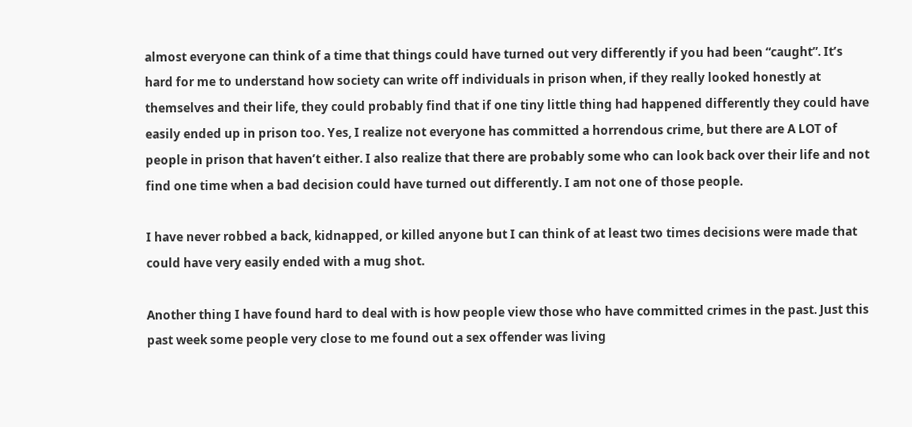almost everyone can think of a time that things could have turned out very differently if you had been “caught”. It’s hard for me to understand how society can write off individuals in prison when, if they really looked honestly at themselves and their life, they could probably find that if one tiny little thing had happened differently they could have easily ended up in prison too. Yes, I realize not everyone has committed a horrendous crime, but there are A LOT of people in prison that haven’t either. I also realize that there are probably some who can look back over their life and not find one time when a bad decision could have turned out differently. I am not one of those people.

I have never robbed a back, kidnapped, or killed anyone but I can think of at least two times decisions were made that could have very easily ended with a mug shot.

Another thing I have found hard to deal with is how people view those who have committed crimes in the past. Just this past week some people very close to me found out a sex offender was living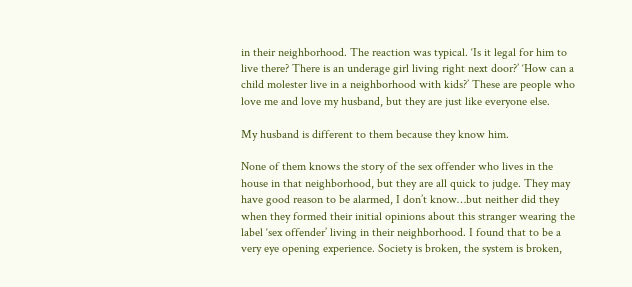in their neighborhood. The reaction was typical. ‘Is it legal for him to live there? There is an underage girl living right next door?’ ‘How can a child molester live in a neighborhood with kids?’ These are people who love me and love my husband, but they are just like everyone else.

My husband is different to them because they know him.

None of them knows the story of the sex offender who lives in the house in that neighborhood, but they are all quick to judge. They may have good reason to be alarmed, I don’t know…but neither did they when they formed their initial opinions about this stranger wearing the label ‘sex offender’ living in their neighborhood. I found that to be a very eye opening experience. Society is broken, the system is broken,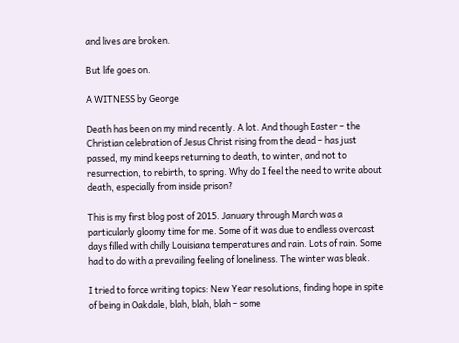and lives are broken.

But life goes on.

A WITNESS by George

Death has been on my mind recently. A lot. And though Easter – the Christian celebration of Jesus Christ rising from the dead – has just passed, my mind keeps returning to death, to winter, and not to resurrection, to rebirth, to spring. Why do I feel the need to write about death, especially from inside prison?

This is my first blog post of 2015. January through March was a particularly gloomy time for me. Some of it was due to endless overcast days filled with chilly Louisiana temperatures and rain. Lots of rain. Some had to do with a prevailing feeling of loneliness. The winter was bleak.

I tried to force writing topics: New Year resolutions, finding hope in spite of being in Oakdale, blah, blah, blah – some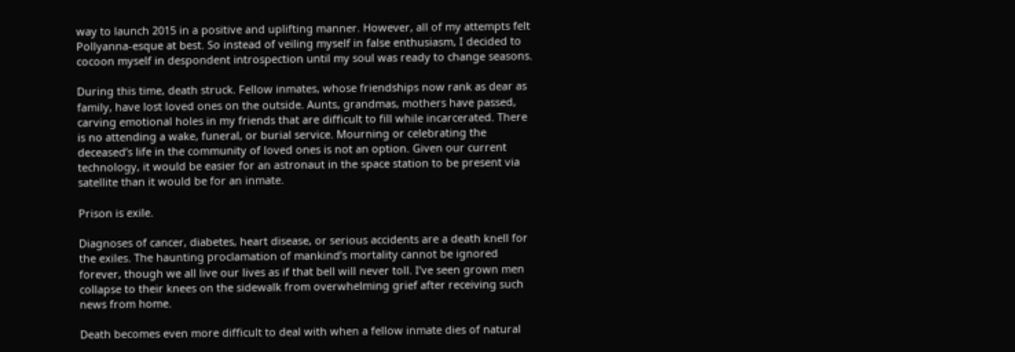way to launch 2015 in a positive and uplifting manner. However, all of my attempts felt Pollyanna-esque at best. So instead of veiling myself in false enthusiasm, I decided to cocoon myself in despondent introspection until my soul was ready to change seasons.

During this time, death struck. Fellow inmates, whose friendships now rank as dear as family, have lost loved ones on the outside. Aunts, grandmas, mothers have passed, carving emotional holes in my friends that are difficult to fill while incarcerated. There is no attending a wake, funeral, or burial service. Mourning or celebrating the deceased’s life in the community of loved ones is not an option. Given our current technology, it would be easier for an astronaut in the space station to be present via satellite than it would be for an inmate.

Prison is exile.

Diagnoses of cancer, diabetes, heart disease, or serious accidents are a death knell for the exiles. The haunting proclamation of mankind’s mortality cannot be ignored forever, though we all live our lives as if that bell will never toll. I’ve seen grown men collapse to their knees on the sidewalk from overwhelming grief after receiving such news from home.

Death becomes even more difficult to deal with when a fellow inmate dies of natural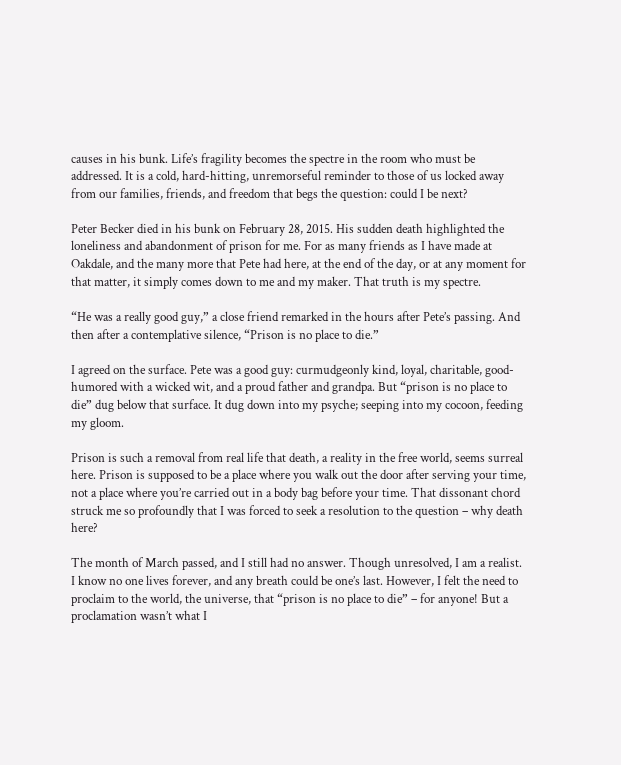causes in his bunk. Life’s fragility becomes the spectre in the room who must be addressed. It is a cold, hard-hitting, unremorseful reminder to those of us locked away from our families, friends, and freedom that begs the question: could I be next?

Peter Becker died in his bunk on February 28, 2015. His sudden death highlighted the loneliness and abandonment of prison for me. For as many friends as I have made at Oakdale, and the many more that Pete had here, at the end of the day, or at any moment for that matter, it simply comes down to me and my maker. That truth is my spectre.

“He was a really good guy,” a close friend remarked in the hours after Pete’s passing. And then after a contemplative silence, “Prison is no place to die.”

I agreed on the surface. Pete was a good guy: curmudgeonly kind, loyal, charitable, good-humored with a wicked wit, and a proud father and grandpa. But “prison is no place to die” dug below that surface. It dug down into my psyche; seeping into my cocoon, feeding my gloom.

Prison is such a removal from real life that death, a reality in the free world, seems surreal here. Prison is supposed to be a place where you walk out the door after serving your time, not a place where you’re carried out in a body bag before your time. That dissonant chord struck me so profoundly that I was forced to seek a resolution to the question – why death here?

The month of March passed, and I still had no answer. Though unresolved, I am a realist. I know no one lives forever, and any breath could be one’s last. However, I felt the need to proclaim to the world, the universe, that “prison is no place to die” – for anyone! But a proclamation wasn’t what I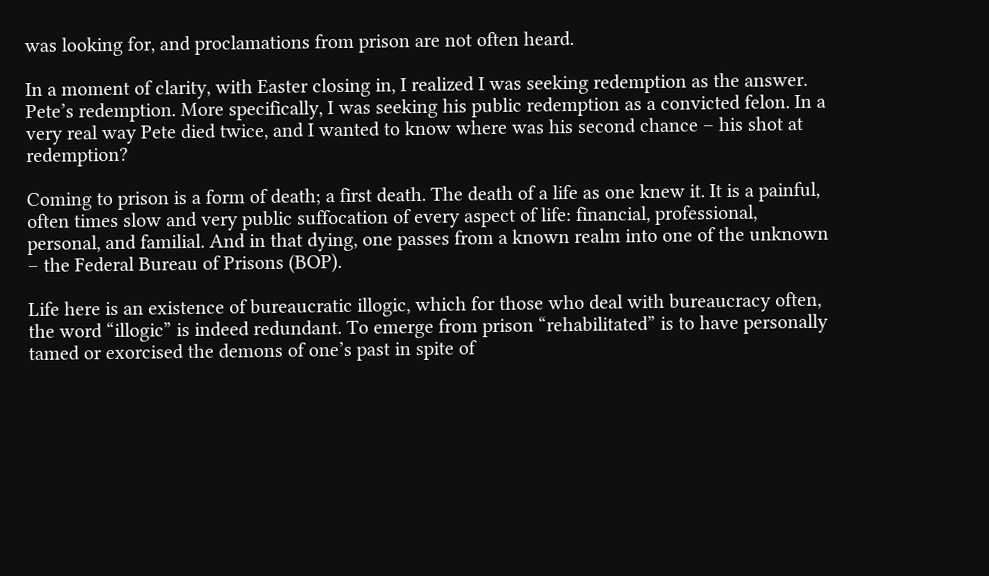was looking for, and proclamations from prison are not often heard.

In a moment of clarity, with Easter closing in, I realized I was seeking redemption as the answer. Pete’s redemption. More specifically, I was seeking his public redemption as a convicted felon. In a very real way Pete died twice, and I wanted to know where was his second chance – his shot at redemption?

Coming to prison is a form of death; a first death. The death of a life as one knew it. It is a painful, often times slow and very public suffocation of every aspect of life: financial, professional, personal, and familial. And in that dying, one passes from a known realm into one of the unknown – the Federal Bureau of Prisons (BOP).

Life here is an existence of bureaucratic illogic, which for those who deal with bureaucracy often, the word “illogic” is indeed redundant. To emerge from prison “rehabilitated” is to have personally tamed or exorcised the demons of one’s past in spite of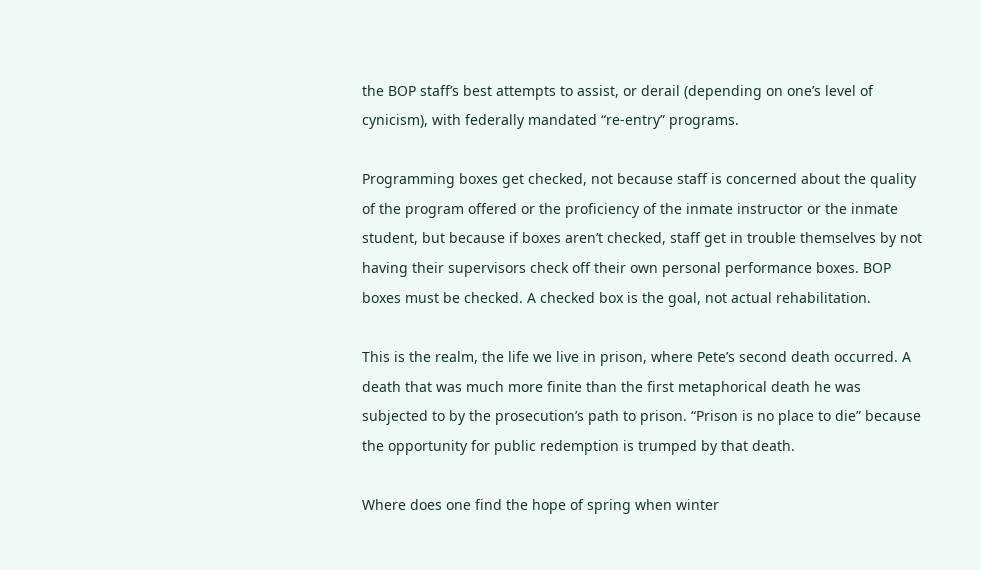the BOP staff’s best attempts to assist, or derail (depending on one’s level of cynicism), with federally mandated “re-entry” programs.

Programming boxes get checked, not because staff is concerned about the quality of the program offered or the proficiency of the inmate instructor or the inmate student, but because if boxes aren’t checked, staff get in trouble themselves by not having their supervisors check off their own personal performance boxes. BOP boxes must be checked. A checked box is the goal, not actual rehabilitation.

This is the realm, the life we live in prison, where Pete’s second death occurred. A death that was much more finite than the first metaphorical death he was subjected to by the prosecution’s path to prison. “Prison is no place to die” because the opportunity for public redemption is trumped by that death.

Where does one find the hope of spring when winter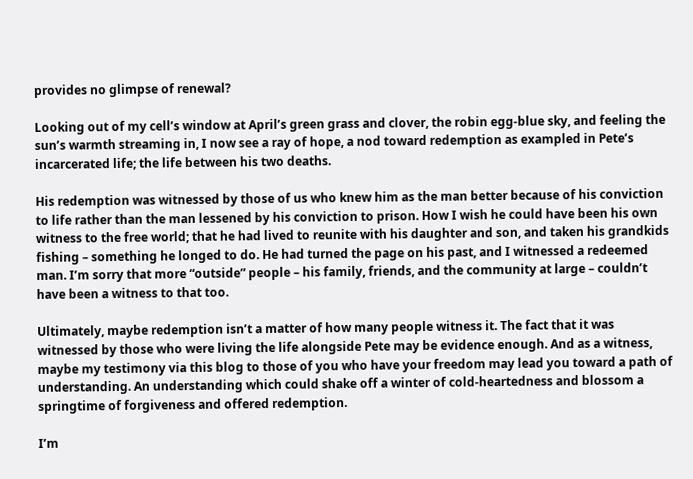provides no glimpse of renewal?

Looking out of my cell’s window at April’s green grass and clover, the robin egg-blue sky, and feeling the sun’s warmth streaming in, I now see a ray of hope, a nod toward redemption as exampled in Pete’s incarcerated life; the life between his two deaths.

His redemption was witnessed by those of us who knew him as the man better because of his conviction to life rather than the man lessened by his conviction to prison. How I wish he could have been his own witness to the free world; that he had lived to reunite with his daughter and son, and taken his grandkids fishing – something he longed to do. He had turned the page on his past, and I witnessed a redeemed man. I’m sorry that more “outside” people – his family, friends, and the community at large – couldn’t have been a witness to that too.

Ultimately, maybe redemption isn’t a matter of how many people witness it. The fact that it was witnessed by those who were living the life alongside Pete may be evidence enough. And as a witness, maybe my testimony via this blog to those of you who have your freedom may lead you toward a path of understanding. An understanding which could shake off a winter of cold-heartedness and blossom a springtime of forgiveness and offered redemption.

I’m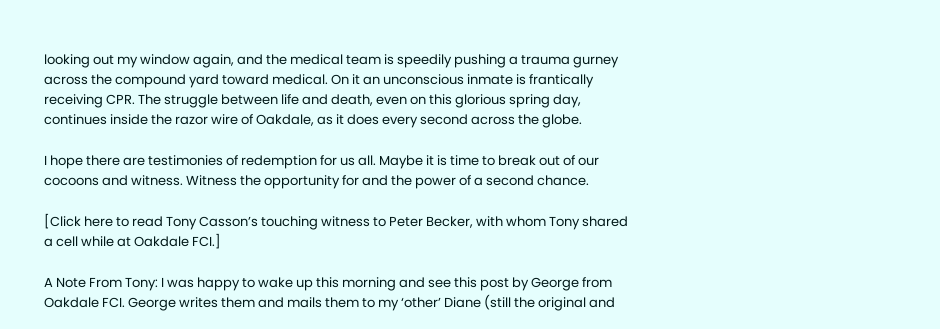looking out my window again, and the medical team is speedily pushing a trauma gurney across the compound yard toward medical. On it an unconscious inmate is frantically receiving CPR. The struggle between life and death, even on this glorious spring day, continues inside the razor wire of Oakdale, as it does every second across the globe.

I hope there are testimonies of redemption for us all. Maybe it is time to break out of our cocoons and witness. Witness the opportunity for and the power of a second chance.

[Click here to read Tony Casson’s touching witness to Peter Becker, with whom Tony shared a cell while at Oakdale FCI.]

A Note From Tony: I was happy to wake up this morning and see this post by George from Oakdale FCI. George writes them and mails them to my ‘other’ Diane (still the original and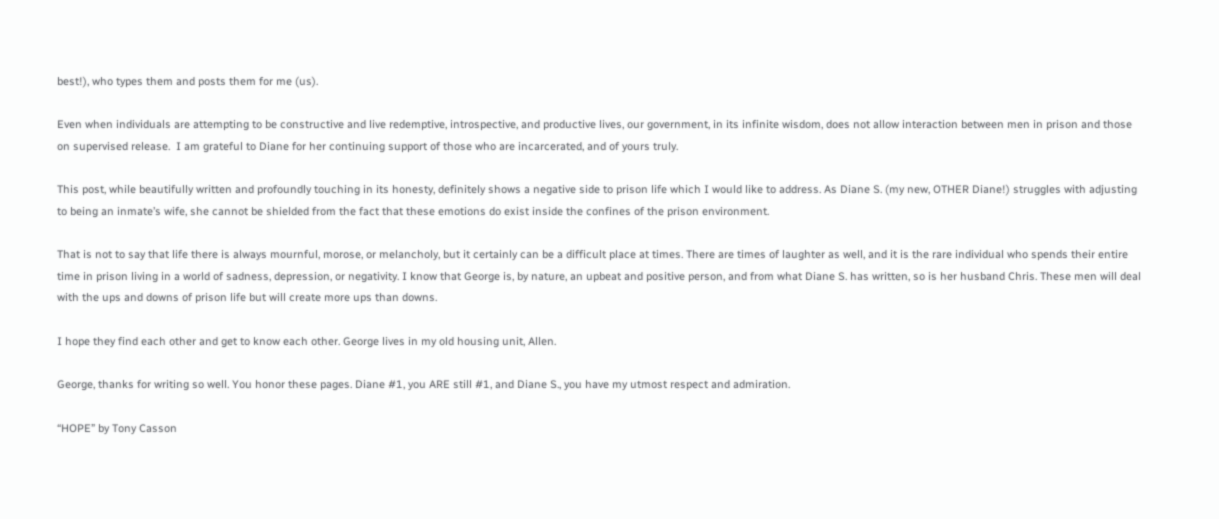best!), who types them and posts them for me (us).

Even when individuals are attempting to be constructive and live redemptive, introspective, and productive lives, our government, in its infinite wisdom, does not allow interaction between men in prison and those on supervised release.  I am grateful to Diane for her continuing support of those who are incarcerated, and of yours truly.

This post, while beautifully written and profoundly touching in its honesty, definitely shows a negative side to prison life which I would like to address. As Diane S. (my new, OTHER Diane!) struggles with adjusting to being an inmate’s wife, she cannot be shielded from the fact that these emotions do exist inside the confines of the prison environment.

That is not to say that life there is always mournful, morose, or melancholy, but it certainly can be a difficult place at times. There are times of laughter as well, and it is the rare individual who spends their entire time in prison living in a world of sadness, depression, or negativity. I know that George is, by nature, an upbeat and positive person, and from what Diane S. has written, so is her husband Chris. These men will deal with the ups and downs of prison life but will create more ups than downs.

I hope they find each other and get to know each other. George lives in my old housing unit, Allen.

George, thanks for writing so well. You honor these pages. Diane #1, you ARE still #1, and Diane S., you have my utmost respect and admiration.

“HOPE” by Tony Casson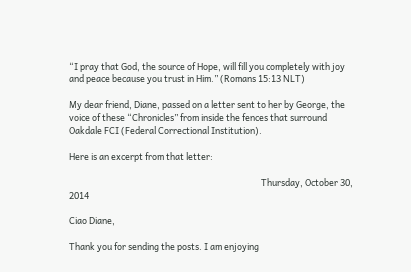“I pray that God, the source of Hope, will fill you completely with joy and peace because you trust in Him.” (Romans 15:13 NLT)

My dear friend, Diane, passed on a letter sent to her by George, the voice of these “Chronicles” from inside the fences that surround Oakdale FCI (Federal Correctional Institution).

Here is an excerpt from that letter:

                                                                                                Thursday, October 30, 2014

Ciao Diane,

Thank you for sending the posts. I am enjoying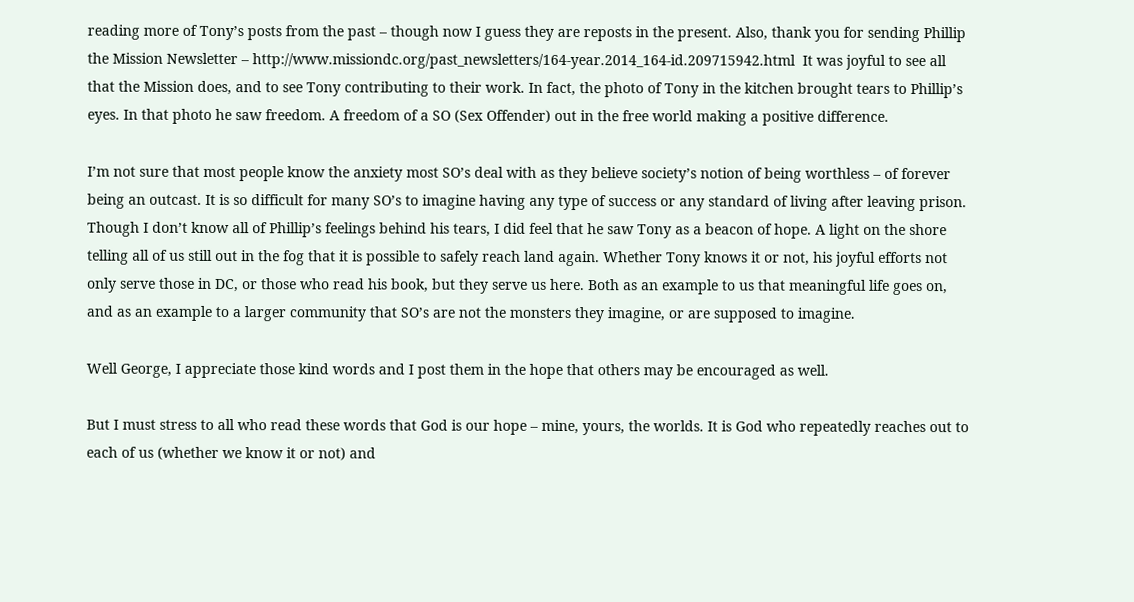reading more of Tony’s posts from the past – though now I guess they are reposts in the present. Also, thank you for sending Phillip the Mission Newsletter – http://www.missiondc.org/past_newsletters/164-year.2014_164-id.209715942.html  It was joyful to see all that the Mission does, and to see Tony contributing to their work. In fact, the photo of Tony in the kitchen brought tears to Phillip’s eyes. In that photo he saw freedom. A freedom of a SO (Sex Offender) out in the free world making a positive difference.

I’m not sure that most people know the anxiety most SO’s deal with as they believe society’s notion of being worthless – of forever being an outcast. It is so difficult for many SO’s to imagine having any type of success or any standard of living after leaving prison. Though I don’t know all of Phillip’s feelings behind his tears, I did feel that he saw Tony as a beacon of hope. A light on the shore telling all of us still out in the fog that it is possible to safely reach land again. Whether Tony knows it or not, his joyful efforts not only serve those in DC, or those who read his book, but they serve us here. Both as an example to us that meaningful life goes on, and as an example to a larger community that SO’s are not the monsters they imagine, or are supposed to imagine.

Well George, I appreciate those kind words and I post them in the hope that others may be encouraged as well.

But I must stress to all who read these words that God is our hope – mine, yours, the worlds. It is God who repeatedly reaches out to each of us (whether we know it or not) and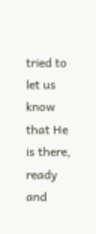tried to let us know that He is there, ready and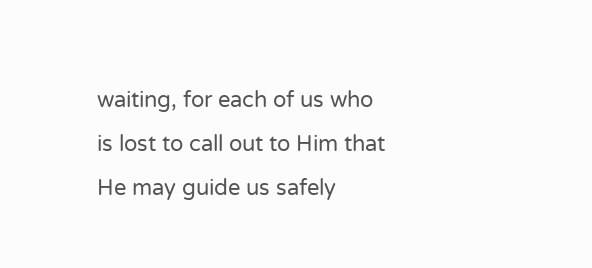waiting, for each of us who is lost to call out to Him that He may guide us safely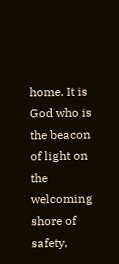home. It is God who is the beacon of light on the welcoming shore of safety,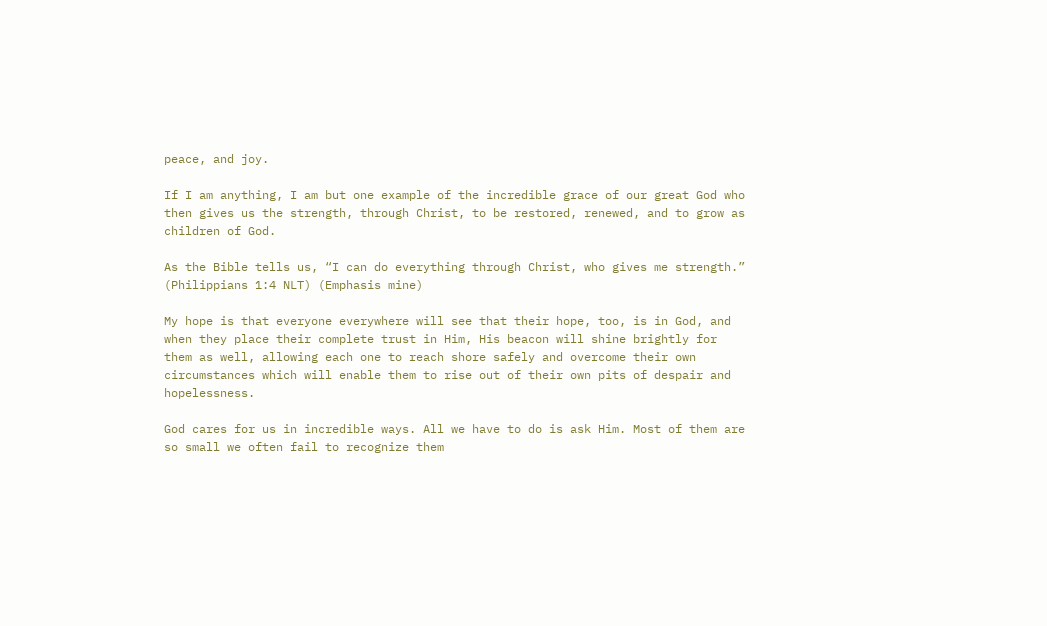peace, and joy.

If I am anything, I am but one example of the incredible grace of our great God who then gives us the strength, through Christ, to be restored, renewed, and to grow as children of God.

As the Bible tells us, “I can do everything through Christ, who gives me strength.” (Philippians 1:4 NLT) (Emphasis mine)

My hope is that everyone everywhere will see that their hope, too, is in God, and when they place their complete trust in Him, His beacon will shine brightly for them as well, allowing each one to reach shore safely and overcome their own circumstances which will enable them to rise out of their own pits of despair and hopelessness.

God cares for us in incredible ways. All we have to do is ask Him. Most of them are so small we often fail to recognize them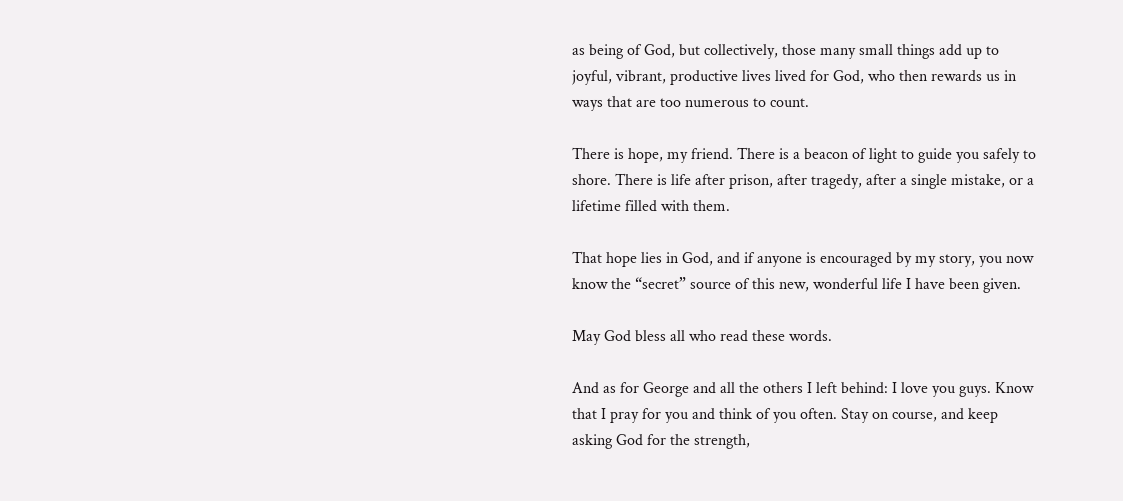as being of God, but collectively, those many small things add up to joyful, vibrant, productive lives lived for God, who then rewards us in ways that are too numerous to count.

There is hope, my friend. There is a beacon of light to guide you safely to shore. There is life after prison, after tragedy, after a single mistake, or a lifetime filled with them.

That hope lies in God, and if anyone is encouraged by my story, you now know the “secret” source of this new, wonderful life I have been given.

May God bless all who read these words.

And as for George and all the others I left behind: I love you guys. Know that I pray for you and think of you often. Stay on course, and keep asking God for the strength,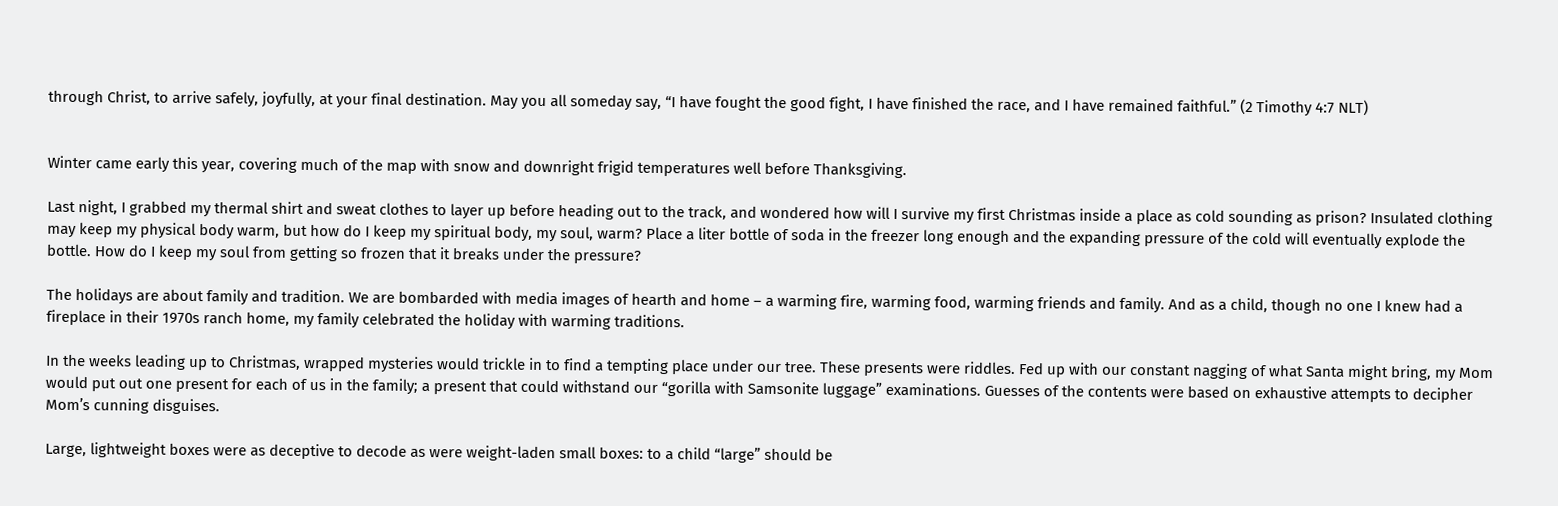through Christ, to arrive safely, joyfully, at your final destination. May you all someday say, “I have fought the good fight, I have finished the race, and I have remained faithful.” (2 Timothy 4:7 NLT)


Winter came early this year, covering much of the map with snow and downright frigid temperatures well before Thanksgiving.

Last night, I grabbed my thermal shirt and sweat clothes to layer up before heading out to the track, and wondered how will I survive my first Christmas inside a place as cold sounding as prison? Insulated clothing may keep my physical body warm, but how do I keep my spiritual body, my soul, warm? Place a liter bottle of soda in the freezer long enough and the expanding pressure of the cold will eventually explode the bottle. How do I keep my soul from getting so frozen that it breaks under the pressure?

The holidays are about family and tradition. We are bombarded with media images of hearth and home – a warming fire, warming food, warming friends and family. And as a child, though no one I knew had a fireplace in their 1970s ranch home, my family celebrated the holiday with warming traditions.

In the weeks leading up to Christmas, wrapped mysteries would trickle in to find a tempting place under our tree. These presents were riddles. Fed up with our constant nagging of what Santa might bring, my Mom would put out one present for each of us in the family; a present that could withstand our “gorilla with Samsonite luggage” examinations. Guesses of the contents were based on exhaustive attempts to decipher Mom’s cunning disguises.

Large, lightweight boxes were as deceptive to decode as were weight-laden small boxes: to a child “large” should be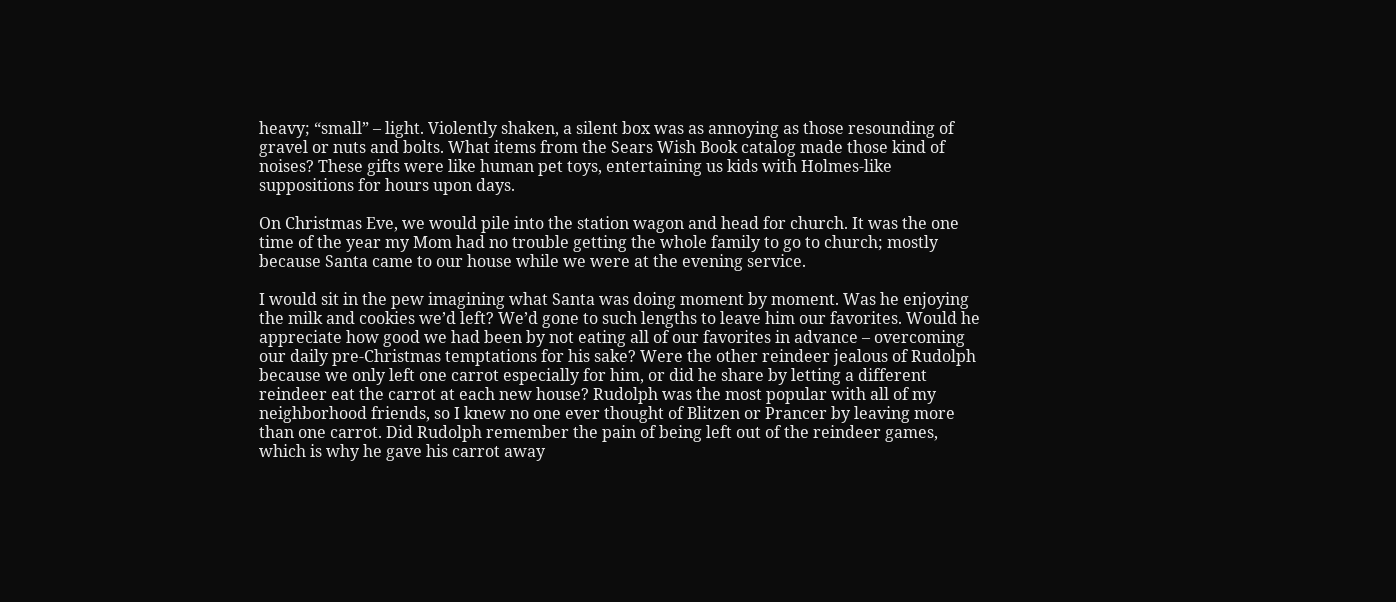heavy; “small” – light. Violently shaken, a silent box was as annoying as those resounding of gravel or nuts and bolts. What items from the Sears Wish Book catalog made those kind of noises? These gifts were like human pet toys, entertaining us kids with Holmes-like suppositions for hours upon days.

On Christmas Eve, we would pile into the station wagon and head for church. It was the one time of the year my Mom had no trouble getting the whole family to go to church; mostly because Santa came to our house while we were at the evening service.

I would sit in the pew imagining what Santa was doing moment by moment. Was he enjoying the milk and cookies we’d left? We’d gone to such lengths to leave him our favorites. Would he appreciate how good we had been by not eating all of our favorites in advance – overcoming our daily pre-Christmas temptations for his sake? Were the other reindeer jealous of Rudolph because we only left one carrot especially for him, or did he share by letting a different reindeer eat the carrot at each new house? Rudolph was the most popular with all of my neighborhood friends, so I knew no one ever thought of Blitzen or Prancer by leaving more than one carrot. Did Rudolph remember the pain of being left out of the reindeer games, which is why he gave his carrot away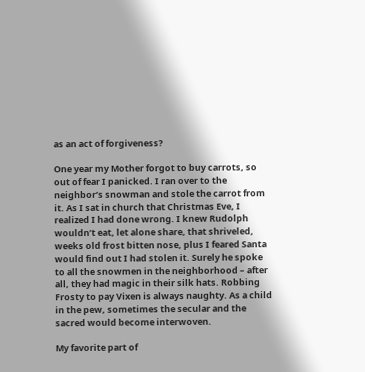as an act of forgiveness?

One year my Mother forgot to buy carrots, so out of fear I panicked. I ran over to the neighbor’s snowman and stole the carrot from it. As I sat in church that Christmas Eve, I realized I had done wrong. I knew Rudolph wouldn’t eat, let alone share, that shriveled, weeks old frost bitten nose, plus I feared Santa would find out I had stolen it. Surely he spoke to all the snowmen in the neighborhood – after all, they had magic in their silk hats. Robbing Frosty to pay Vixen is always naughty. As a child in the pew, sometimes the secular and the sacred would become interwoven.

My favorite part of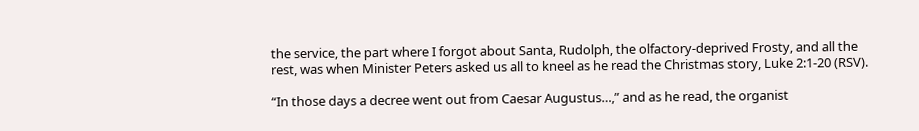the service, the part where I forgot about Santa, Rudolph, the olfactory-deprived Frosty, and all the rest, was when Minister Peters asked us all to kneel as he read the Christmas story, Luke 2:1-20 (RSV).

“In those days a decree went out from Caesar Augustus…,” and as he read, the organist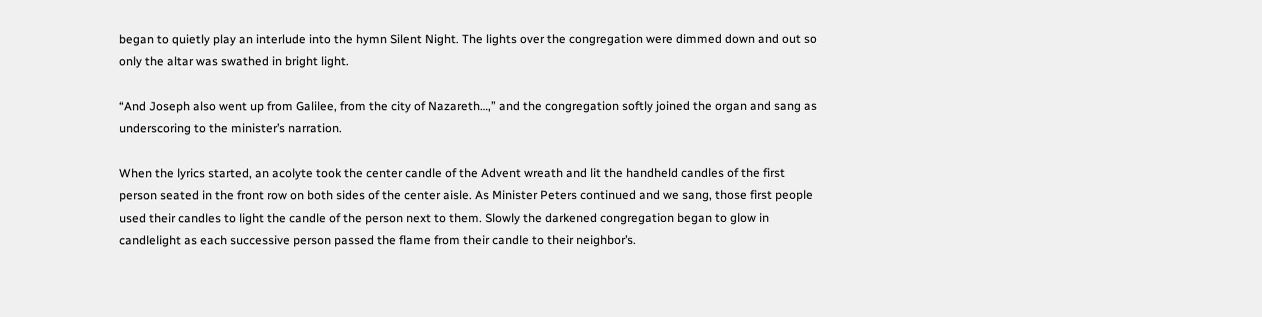began to quietly play an interlude into the hymn Silent Night. The lights over the congregation were dimmed down and out so only the altar was swathed in bright light.

“And Joseph also went up from Galilee, from the city of Nazareth…,” and the congregation softly joined the organ and sang as underscoring to the minister’s narration.

When the lyrics started, an acolyte took the center candle of the Advent wreath and lit the handheld candles of the first person seated in the front row on both sides of the center aisle. As Minister Peters continued and we sang, those first people used their candles to light the candle of the person next to them. Slowly the darkened congregation began to glow in candlelight as each successive person passed the flame from their candle to their neighbor’s.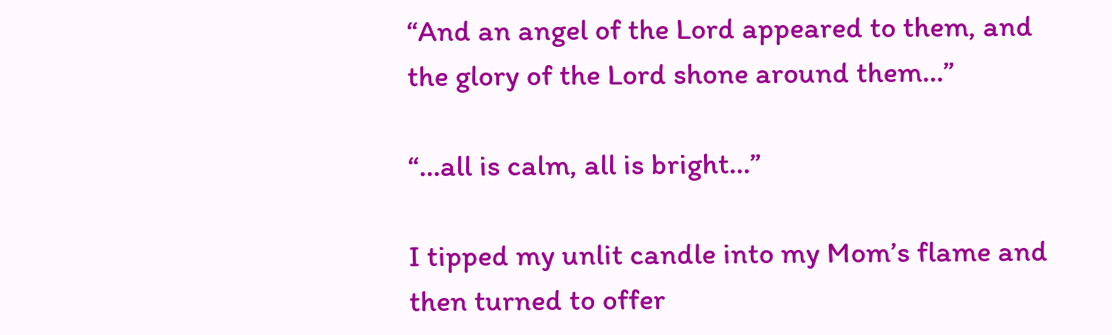“And an angel of the Lord appeared to them, and the glory of the Lord shone around them…”

“…all is calm, all is bright…”

I tipped my unlit candle into my Mom’s flame and then turned to offer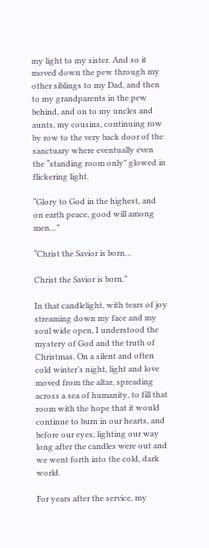my light to my sister. And so it moved down the pew through my other siblings to my Dad, and then to my grandparents in the pew behind, and on to my uncles and aunts, my cousins, continuing row by row to the very back door of the sanctuary where eventually even the “standing room only” glowed in flickering light.

“Glory to God in the highest, and on earth peace, good will among men…”

“Christ the Savior is born…

Christ the Savior is born.”

In that candlelight, with tears of joy streaming down my face and my soul wide open, I understood the mystery of God and the truth of Christmas. On a silent and often cold winter’s night, light and love moved from the altar, spreading across a sea of humanity, to fill that room with the hope that it would continue to burn in our hearts, and before our eyes, lighting our way long after the candles were out and we went forth into the cold, dark world.

For years after the service, my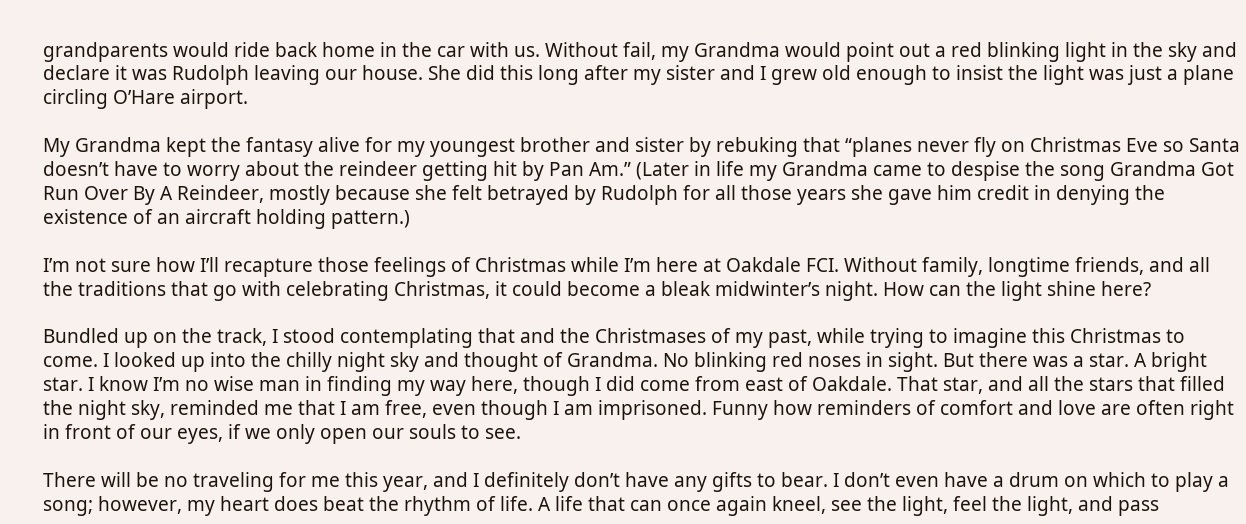grandparents would ride back home in the car with us. Without fail, my Grandma would point out a red blinking light in the sky and declare it was Rudolph leaving our house. She did this long after my sister and I grew old enough to insist the light was just a plane circling O’Hare airport.

My Grandma kept the fantasy alive for my youngest brother and sister by rebuking that “planes never fly on Christmas Eve so Santa doesn’t have to worry about the reindeer getting hit by Pan Am.” (Later in life my Grandma came to despise the song Grandma Got Run Over By A Reindeer, mostly because she felt betrayed by Rudolph for all those years she gave him credit in denying the existence of an aircraft holding pattern.)

I’m not sure how I’ll recapture those feelings of Christmas while I’m here at Oakdale FCI. Without family, longtime friends, and all the traditions that go with celebrating Christmas, it could become a bleak midwinter’s night. How can the light shine here?

Bundled up on the track, I stood contemplating that and the Christmases of my past, while trying to imagine this Christmas to come. I looked up into the chilly night sky and thought of Grandma. No blinking red noses in sight. But there was a star. A bright star. I know I’m no wise man in finding my way here, though I did come from east of Oakdale. That star, and all the stars that filled the night sky, reminded me that I am free, even though I am imprisoned. Funny how reminders of comfort and love are often right in front of our eyes, if we only open our souls to see.

There will be no traveling for me this year, and I definitely don’t have any gifts to bear. I don’t even have a drum on which to play a song; however, my heart does beat the rhythm of life. A life that can once again kneel, see the light, feel the light, and pass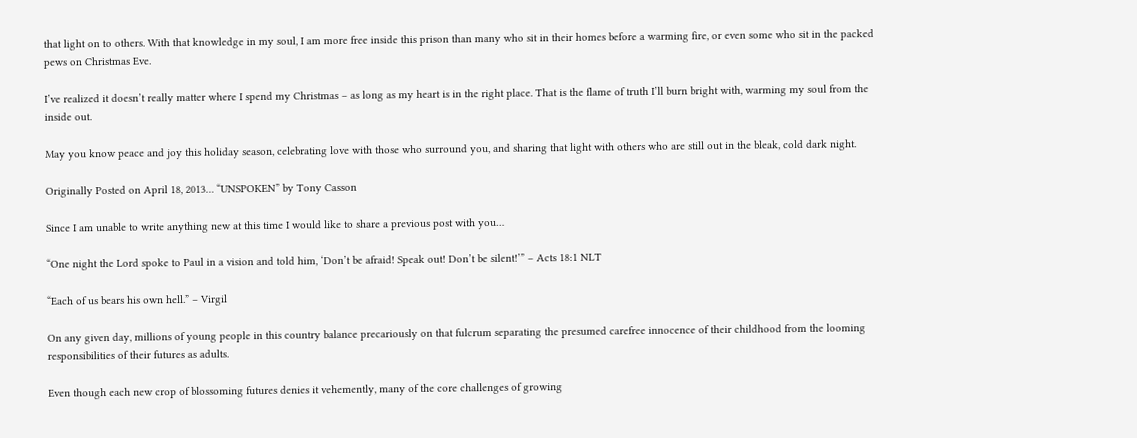that light on to others. With that knowledge in my soul, I am more free inside this prison than many who sit in their homes before a warming fire, or even some who sit in the packed pews on Christmas Eve.

I’ve realized it doesn’t really matter where I spend my Christmas – as long as my heart is in the right place. That is the flame of truth I’ll burn bright with, warming my soul from the inside out.

May you know peace and joy this holiday season, celebrating love with those who surround you, and sharing that light with others who are still out in the bleak, cold dark night.

Originally Posted on April 18, 2013… “UNSPOKEN” by Tony Casson

Since I am unable to write anything new at this time I would like to share a previous post with you…

“One night the Lord spoke to Paul in a vision and told him, ‘Don’t be afraid! Speak out! Don’t be silent!’” – Acts 18:1 NLT

“Each of us bears his own hell.” – Virgil

On any given day, millions of young people in this country balance precariously on that fulcrum separating the presumed carefree innocence of their childhood from the looming responsibilities of their futures as adults.

Even though each new crop of blossoming futures denies it vehemently, many of the core challenges of growing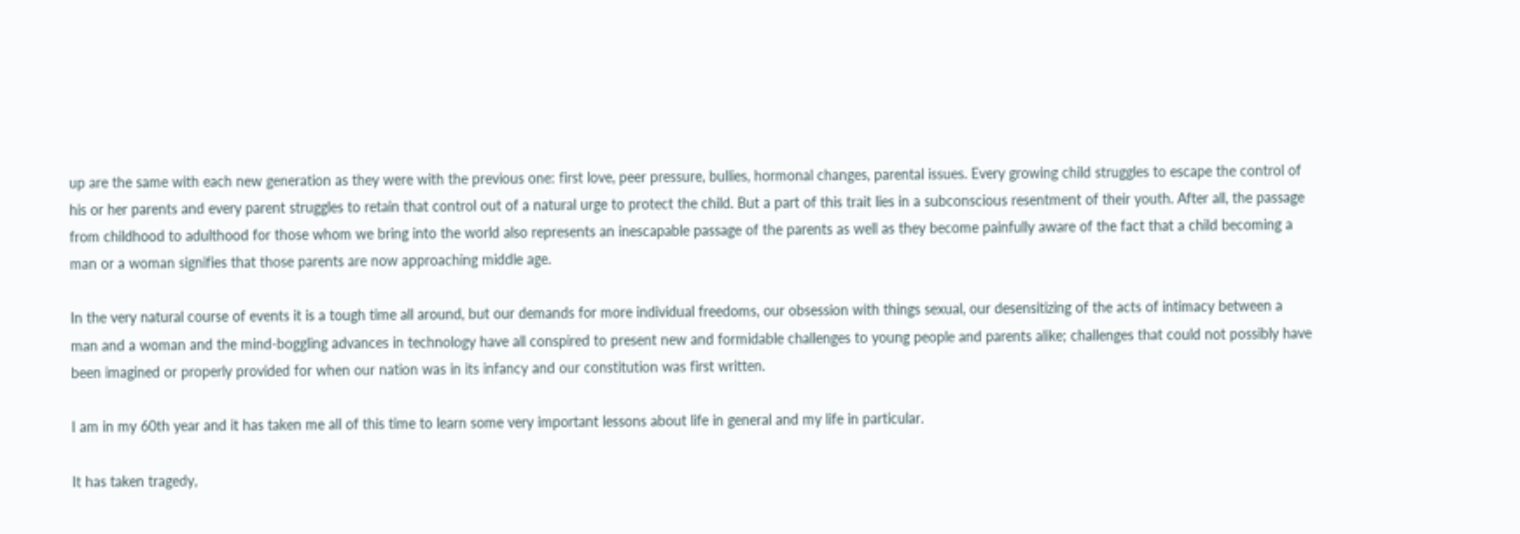up are the same with each new generation as they were with the previous one: first love, peer pressure, bullies, hormonal changes, parental issues. Every growing child struggles to escape the control of his or her parents and every parent struggles to retain that control out of a natural urge to protect the child. But a part of this trait lies in a subconscious resentment of their youth. After all, the passage from childhood to adulthood for those whom we bring into the world also represents an inescapable passage of the parents as well as they become painfully aware of the fact that a child becoming a man or a woman signifies that those parents are now approaching middle age.

In the very natural course of events it is a tough time all around, but our demands for more individual freedoms, our obsession with things sexual, our desensitizing of the acts of intimacy between a man and a woman and the mind-boggling advances in technology have all conspired to present new and formidable challenges to young people and parents alike; challenges that could not possibly have been imagined or properly provided for when our nation was in its infancy and our constitution was first written.

I am in my 60th year and it has taken me all of this time to learn some very important lessons about life in general and my life in particular.

It has taken tragedy,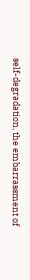self-degradation, the embarrassment of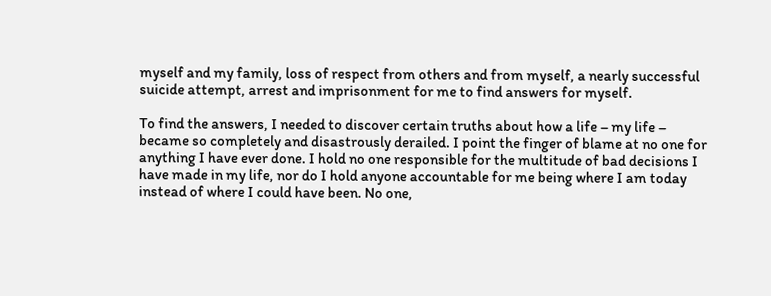myself and my family, loss of respect from others and from myself, a nearly successful suicide attempt, arrest and imprisonment for me to find answers for myself.

To find the answers, I needed to discover certain truths about how a life – my life – became so completely and disastrously derailed. I point the finger of blame at no one for anything I have ever done. I hold no one responsible for the multitude of bad decisions I have made in my life, nor do I hold anyone accountable for me being where I am today instead of where I could have been. No one,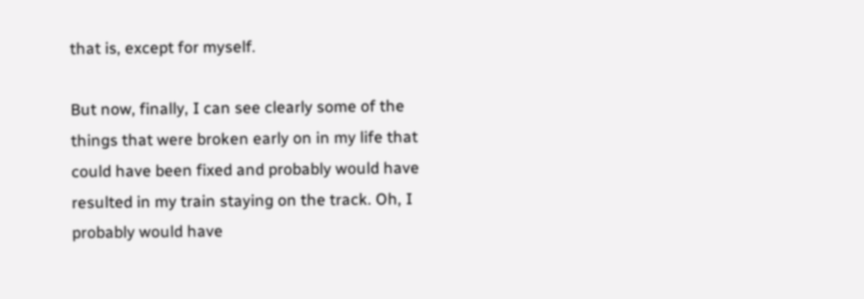that is, except for myself.

But now, finally, I can see clearly some of the things that were broken early on in my life that could have been fixed and probably would have resulted in my train staying on the track. Oh, I probably would have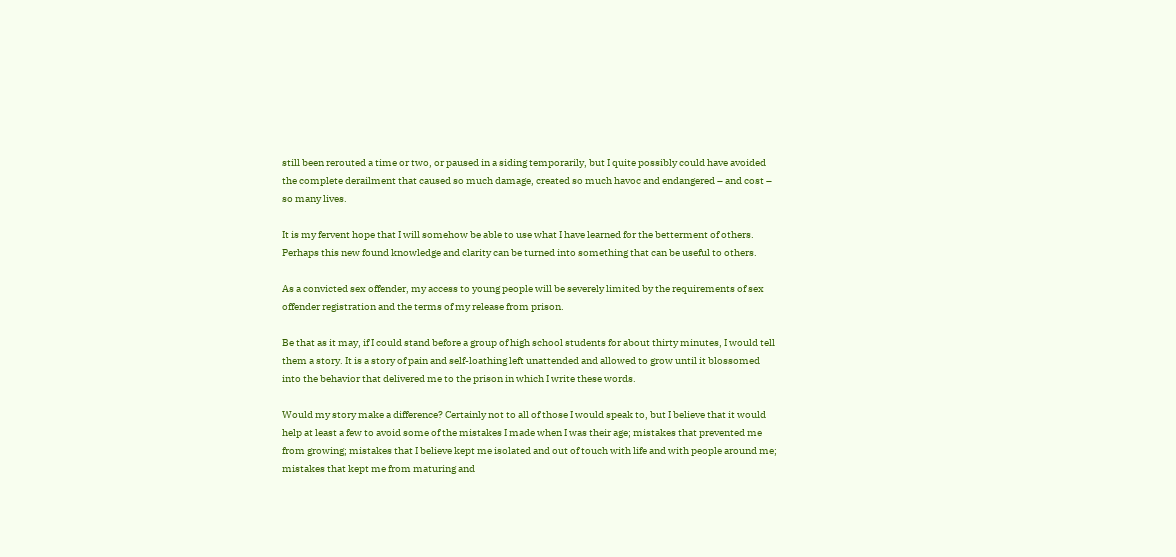still been rerouted a time or two, or paused in a siding temporarily, but I quite possibly could have avoided the complete derailment that caused so much damage, created so much havoc and endangered – and cost – so many lives.

It is my fervent hope that I will somehow be able to use what I have learned for the betterment of others. Perhaps this new found knowledge and clarity can be turned into something that can be useful to others.

As a convicted sex offender, my access to young people will be severely limited by the requirements of sex offender registration and the terms of my release from prison.

Be that as it may, if I could stand before a group of high school students for about thirty minutes, I would tell them a story. It is a story of pain and self-loathing left unattended and allowed to grow until it blossomed into the behavior that delivered me to the prison in which I write these words.

Would my story make a difference? Certainly not to all of those I would speak to, but I believe that it would help at least a few to avoid some of the mistakes I made when I was their age; mistakes that prevented me from growing; mistakes that I believe kept me isolated and out of touch with life and with people around me; mistakes that kept me from maturing and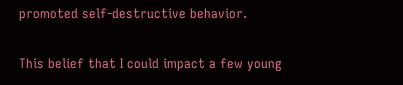promoted self-destructive behavior.

This belief that I could impact a few young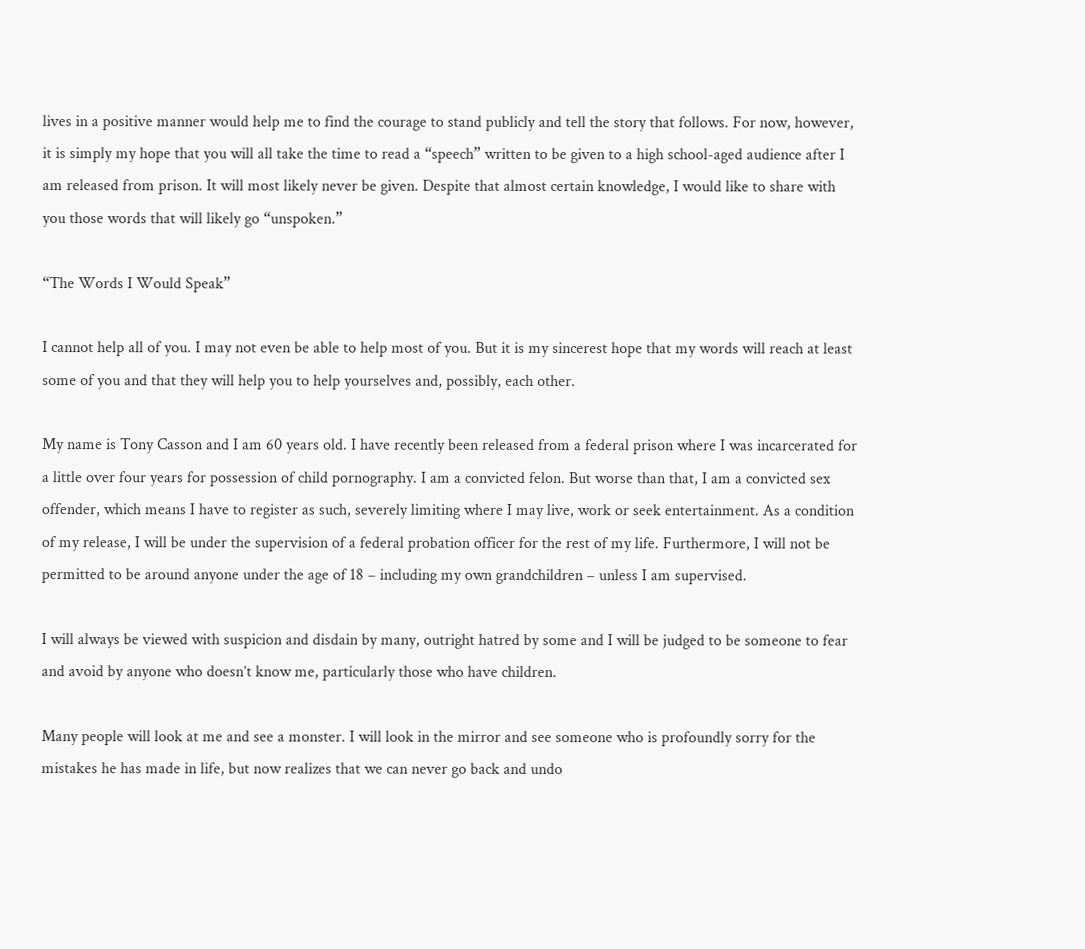lives in a positive manner would help me to find the courage to stand publicly and tell the story that follows. For now, however, it is simply my hope that you will all take the time to read a “speech” written to be given to a high school-aged audience after I am released from prison. It will most likely never be given. Despite that almost certain knowledge, I would like to share with you those words that will likely go “unspoken.”

“The Words I Would Speak”

I cannot help all of you. I may not even be able to help most of you. But it is my sincerest hope that my words will reach at least some of you and that they will help you to help yourselves and, possibly, each other.

My name is Tony Casson and I am 60 years old. I have recently been released from a federal prison where I was incarcerated for a little over four years for possession of child pornography. I am a convicted felon. But worse than that, I am a convicted sex offender, which means I have to register as such, severely limiting where I may live, work or seek entertainment. As a condition of my release, I will be under the supervision of a federal probation officer for the rest of my life. Furthermore, I will not be permitted to be around anyone under the age of 18 – including my own grandchildren – unless I am supervised.

I will always be viewed with suspicion and disdain by many, outright hatred by some and I will be judged to be someone to fear and avoid by anyone who doesn’t know me, particularly those who have children.

Many people will look at me and see a monster. I will look in the mirror and see someone who is profoundly sorry for the mistakes he has made in life, but now realizes that we can never go back and undo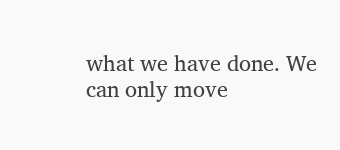what we have done. We can only move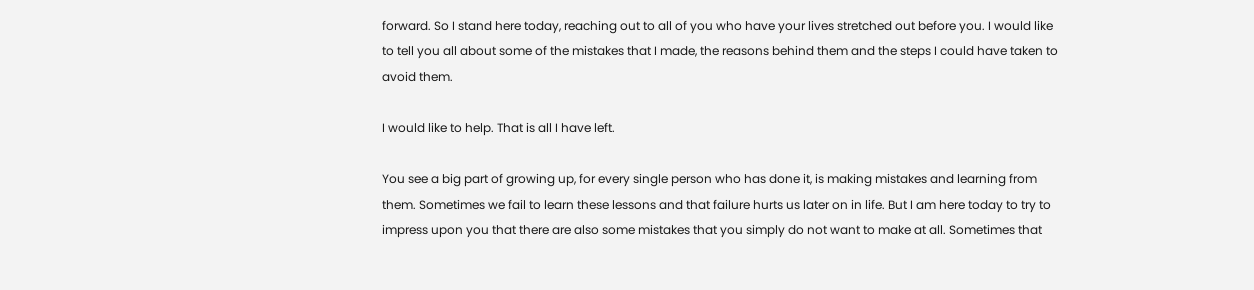forward. So I stand here today, reaching out to all of you who have your lives stretched out before you. I would like to tell you all about some of the mistakes that I made, the reasons behind them and the steps I could have taken to avoid them.

I would like to help. That is all I have left.

You see a big part of growing up, for every single person who has done it, is making mistakes and learning from them. Sometimes we fail to learn these lessons and that failure hurts us later on in life. But I am here today to try to impress upon you that there are also some mistakes that you simply do not want to make at all. Sometimes that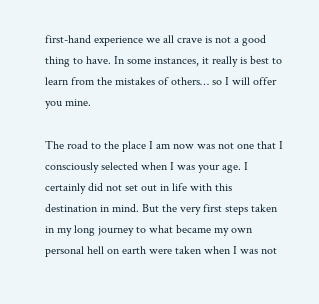first-hand experience we all crave is not a good thing to have. In some instances, it really is best to learn from the mistakes of others… so I will offer you mine.

The road to the place I am now was not one that I consciously selected when I was your age. I certainly did not set out in life with this destination in mind. But the very first steps taken in my long journey to what became my own personal hell on earth were taken when I was not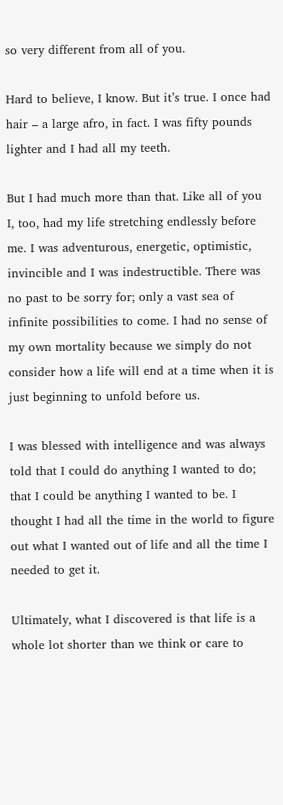so very different from all of you.

Hard to believe, I know. But it’s true. I once had hair – a large afro, in fact. I was fifty pounds lighter and I had all my teeth.

But I had much more than that. Like all of you I, too, had my life stretching endlessly before me. I was adventurous, energetic, optimistic, invincible and I was indestructible. There was no past to be sorry for; only a vast sea of infinite possibilities to come. I had no sense of my own mortality because we simply do not consider how a life will end at a time when it is just beginning to unfold before us.

I was blessed with intelligence and was always told that I could do anything I wanted to do; that I could be anything I wanted to be. I thought I had all the time in the world to figure out what I wanted out of life and all the time I needed to get it.

Ultimately, what I discovered is that life is a whole lot shorter than we think or care to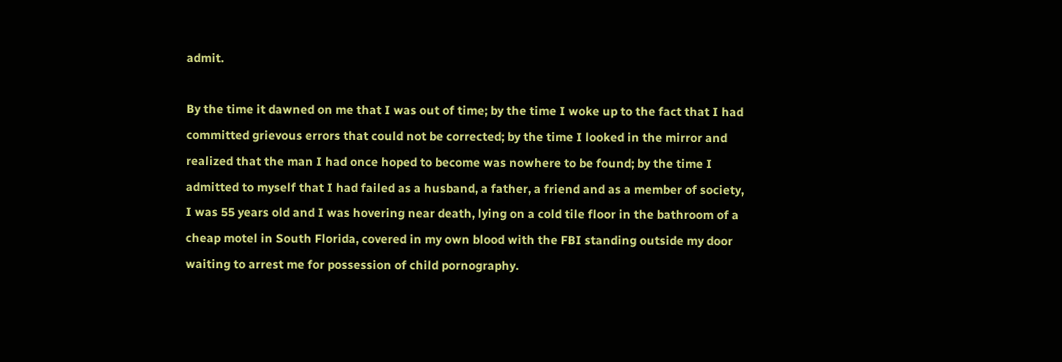admit.

By the time it dawned on me that I was out of time; by the time I woke up to the fact that I had committed grievous errors that could not be corrected; by the time I looked in the mirror and realized that the man I had once hoped to become was nowhere to be found; by the time I admitted to myself that I had failed as a husband, a father, a friend and as a member of society, I was 55 years old and I was hovering near death, lying on a cold tile floor in the bathroom of a cheap motel in South Florida, covered in my own blood with the FBI standing outside my door waiting to arrest me for possession of child pornography.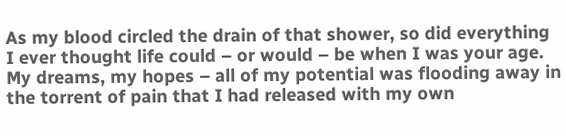As my blood circled the drain of that shower, so did everything I ever thought life could – or would – be when I was your age. My dreams, my hopes – all of my potential was flooding away in the torrent of pain that I had released with my own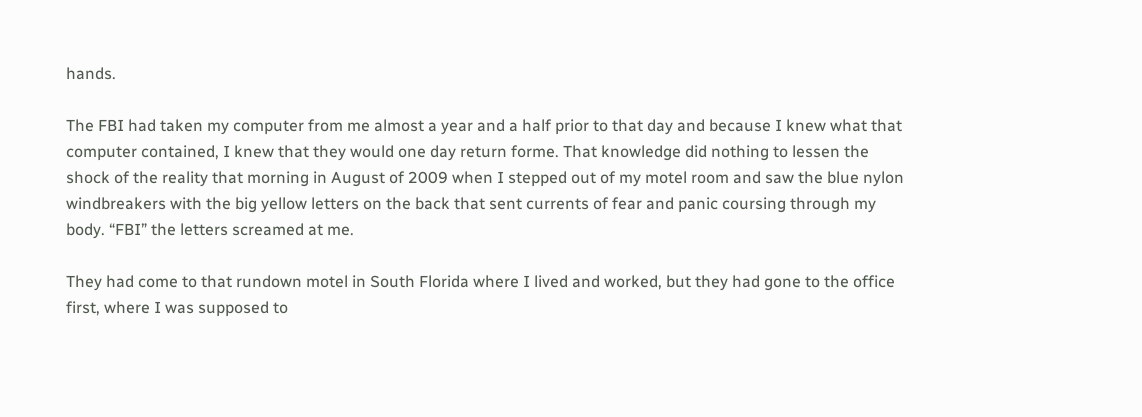hands.

The FBI had taken my computer from me almost a year and a half prior to that day and because I knew what that computer contained, I knew that they would one day return forme. That knowledge did nothing to lessen the shock of the reality that morning in August of 2009 when I stepped out of my motel room and saw the blue nylon windbreakers with the big yellow letters on the back that sent currents of fear and panic coursing through my body. “FBI” the letters screamed at me.

They had come to that rundown motel in South Florida where I lived and worked, but they had gone to the office first, where I was supposed to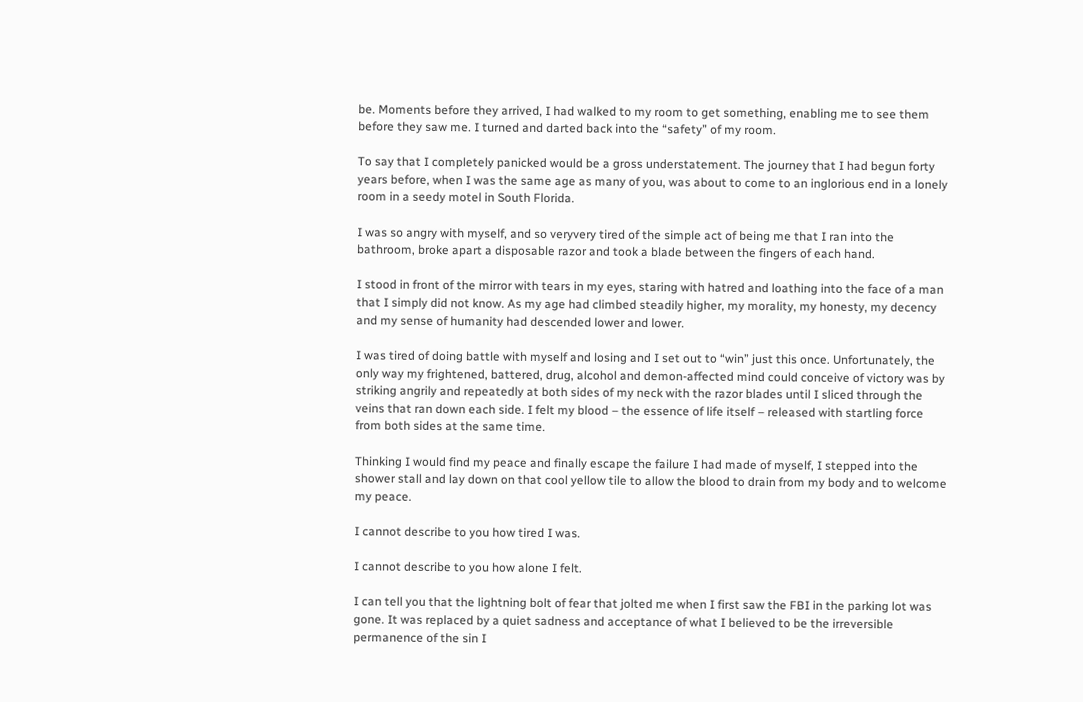be. Moments before they arrived, I had walked to my room to get something, enabling me to see them before they saw me. I turned and darted back into the “safety” of my room.

To say that I completely panicked would be a gross understatement. The journey that I had begun forty years before, when I was the same age as many of you, was about to come to an inglorious end in a lonely room in a seedy motel in South Florida.

I was so angry with myself, and so veryvery tired of the simple act of being me that I ran into the bathroom, broke apart a disposable razor and took a blade between the fingers of each hand.

I stood in front of the mirror with tears in my eyes, staring with hatred and loathing into the face of a man that I simply did not know. As my age had climbed steadily higher, my morality, my honesty, my decency and my sense of humanity had descended lower and lower.

I was tired of doing battle with myself and losing and I set out to “win” just this once. Unfortunately, the only way my frightened, battered, drug, alcohol and demon-affected mind could conceive of victory was by striking angrily and repeatedly at both sides of my neck with the razor blades until I sliced through the veins that ran down each side. I felt my blood – the essence of life itself – released with startling force from both sides at the same time.

Thinking I would find my peace and finally escape the failure I had made of myself, I stepped into the shower stall and lay down on that cool yellow tile to allow the blood to drain from my body and to welcome my peace.

I cannot describe to you how tired I was.

I cannot describe to you how alone I felt.

I can tell you that the lightning bolt of fear that jolted me when I first saw the FBI in the parking lot was gone. It was replaced by a quiet sadness and acceptance of what I believed to be the irreversible permanence of the sin I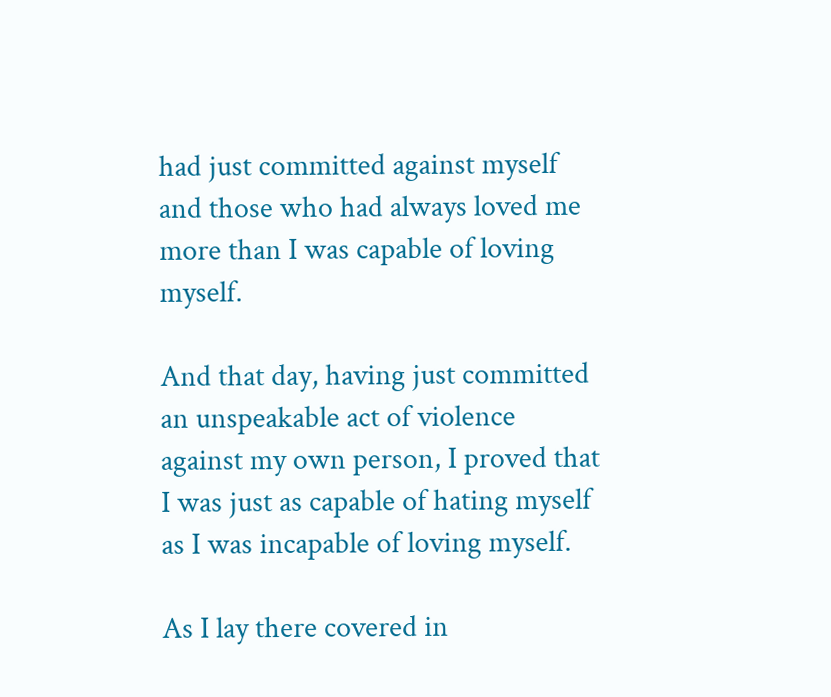had just committed against myself and those who had always loved me more than I was capable of loving myself.

And that day, having just committed an unspeakable act of violence against my own person, I proved that I was just as capable of hating myself as I was incapable of loving myself.

As I lay there covered in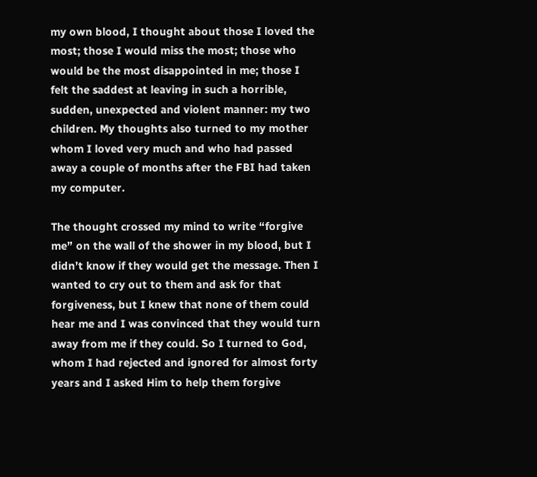my own blood, I thought about those I loved the most; those I would miss the most; those who would be the most disappointed in me; those I felt the saddest at leaving in such a horrible, sudden, unexpected and violent manner: my two children. My thoughts also turned to my mother whom I loved very much and who had passed away a couple of months after the FBI had taken my computer.

The thought crossed my mind to write “forgive me” on the wall of the shower in my blood, but I didn’t know if they would get the message. Then I wanted to cry out to them and ask for that forgiveness, but I knew that none of them could hear me and I was convinced that they would turn away from me if they could. So I turned to God, whom I had rejected and ignored for almost forty years and I asked Him to help them forgive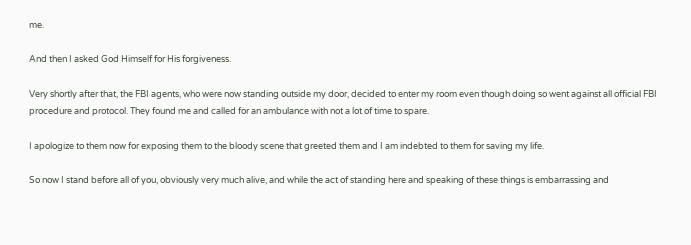me.

And then I asked God Himself for His forgiveness.

Very shortly after that, the FBI agents, who were now standing outside my door, decided to enter my room even though doing so went against all official FBI procedure and protocol. They found me and called for an ambulance with not a lot of time to spare.

I apologize to them now for exposing them to the bloody scene that greeted them and I am indebted to them for saving my life.

So now I stand before all of you, obviously very much alive, and while the act of standing here and speaking of these things is embarrassing and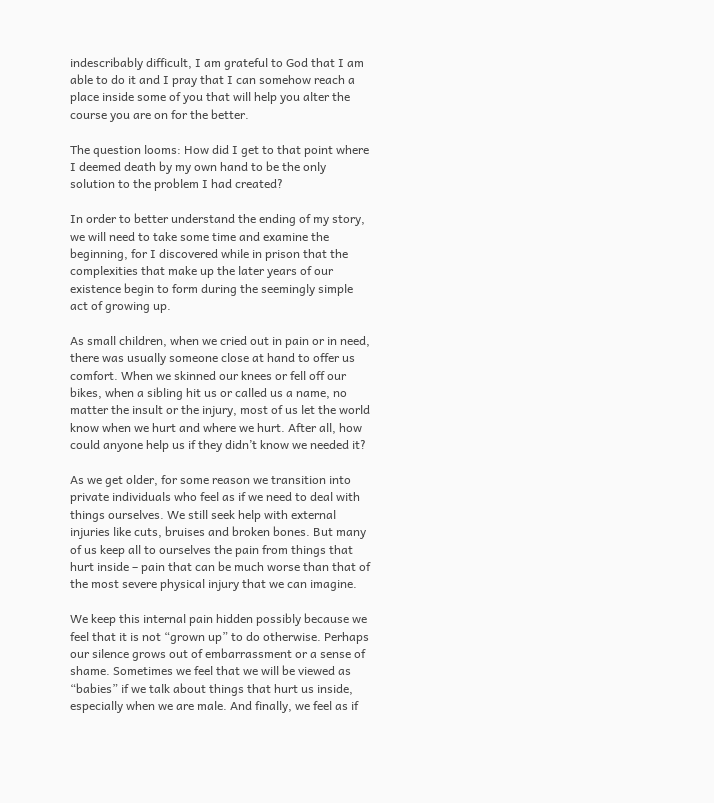indescribably difficult, I am grateful to God that I am able to do it and I pray that I can somehow reach a place inside some of you that will help you alter the course you are on for the better.

The question looms: How did I get to that point where I deemed death by my own hand to be the only solution to the problem I had created?

In order to better understand the ending of my story, we will need to take some time and examine the beginning, for I discovered while in prison that the complexities that make up the later years of our existence begin to form during the seemingly simple act of growing up.

As small children, when we cried out in pain or in need, there was usually someone close at hand to offer us comfort. When we skinned our knees or fell off our bikes, when a sibling hit us or called us a name, no matter the insult or the injury, most of us let the world know when we hurt and where we hurt. After all, how could anyone help us if they didn’t know we needed it?

As we get older, for some reason we transition into private individuals who feel as if we need to deal with things ourselves. We still seek help with external injuries like cuts, bruises and broken bones. But many of us keep all to ourselves the pain from things that hurt inside – pain that can be much worse than that of the most severe physical injury that we can imagine.

We keep this internal pain hidden possibly because we feel that it is not “grown up” to do otherwise. Perhaps our silence grows out of embarrassment or a sense of shame. Sometimes we feel that we will be viewed as “babies” if we talk about things that hurt us inside, especially when we are male. And finally, we feel as if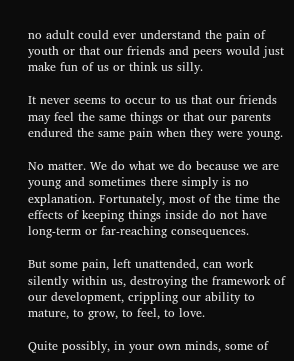no adult could ever understand the pain of youth or that our friends and peers would just make fun of us or think us silly.

It never seems to occur to us that our friends may feel the same things or that our parents endured the same pain when they were young.

No matter. We do what we do because we are young and sometimes there simply is no explanation. Fortunately, most of the time the effects of keeping things inside do not have long-term or far-reaching consequences.

But some pain, left unattended, can work silently within us, destroying the framework of our development, crippling our ability to mature, to grow, to feel, to love.

Quite possibly, in your own minds, some of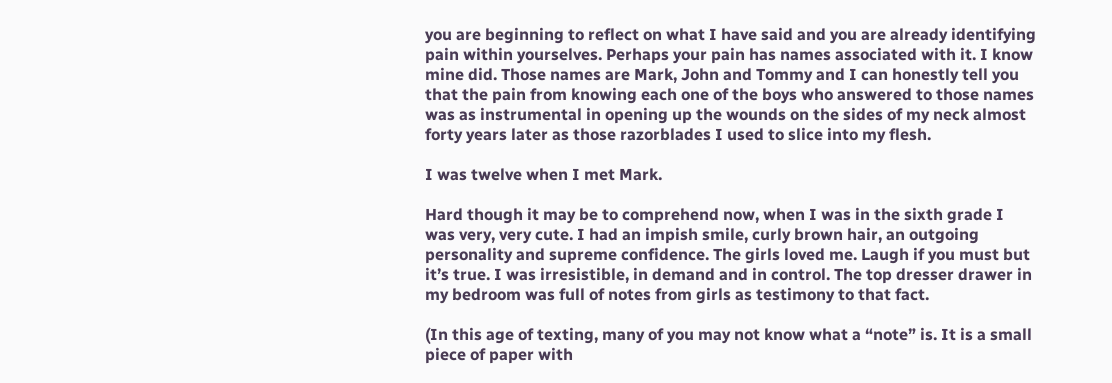you are beginning to reflect on what I have said and you are already identifying pain within yourselves. Perhaps your pain has names associated with it. I know mine did. Those names are Mark, John and Tommy and I can honestly tell you that the pain from knowing each one of the boys who answered to those names was as instrumental in opening up the wounds on the sides of my neck almost forty years later as those razorblades I used to slice into my flesh.

I was twelve when I met Mark.

Hard though it may be to comprehend now, when I was in the sixth grade I was very, very cute. I had an impish smile, curly brown hair, an outgoing personality and supreme confidence. The girls loved me. Laugh if you must but it’s true. I was irresistible, in demand and in control. The top dresser drawer in my bedroom was full of notes from girls as testimony to that fact.

(In this age of texting, many of you may not know what a “note” is. It is a small piece of paper with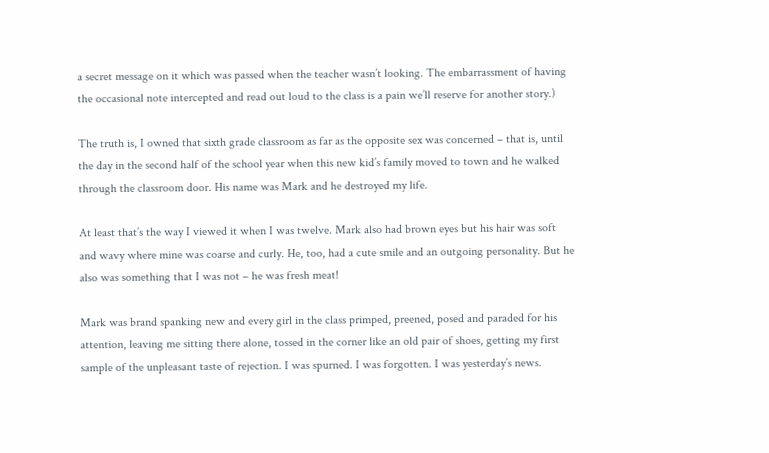a secret message on it which was passed when the teacher wasn’t looking. The embarrassment of having the occasional note intercepted and read out loud to the class is a pain we’ll reserve for another story.)

The truth is, I owned that sixth grade classroom as far as the opposite sex was concerned – that is, until the day in the second half of the school year when this new kid’s family moved to town and he walked through the classroom door. His name was Mark and he destroyed my life.

At least that’s the way I viewed it when I was twelve. Mark also had brown eyes but his hair was soft and wavy where mine was coarse and curly. He, too, had a cute smile and an outgoing personality. But he also was something that I was not – he was fresh meat!

Mark was brand spanking new and every girl in the class primped, preened, posed and paraded for his attention, leaving me sitting there alone, tossed in the corner like an old pair of shoes, getting my first sample of the unpleasant taste of rejection. I was spurned. I was forgotten. I was yesterday’s news.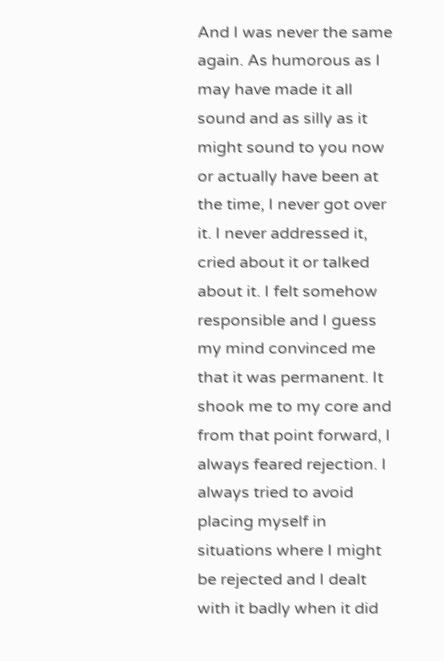And I was never the same again. As humorous as I may have made it all sound and as silly as it might sound to you now or actually have been at the time, I never got over it. I never addressed it, cried about it or talked about it. I felt somehow responsible and I guess my mind convinced me that it was permanent. It shook me to my core and from that point forward, I always feared rejection. I always tried to avoid placing myself in situations where I might be rejected and I dealt with it badly when it did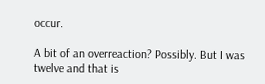occur.

A bit of an overreaction? Possibly. But I was twelve and that is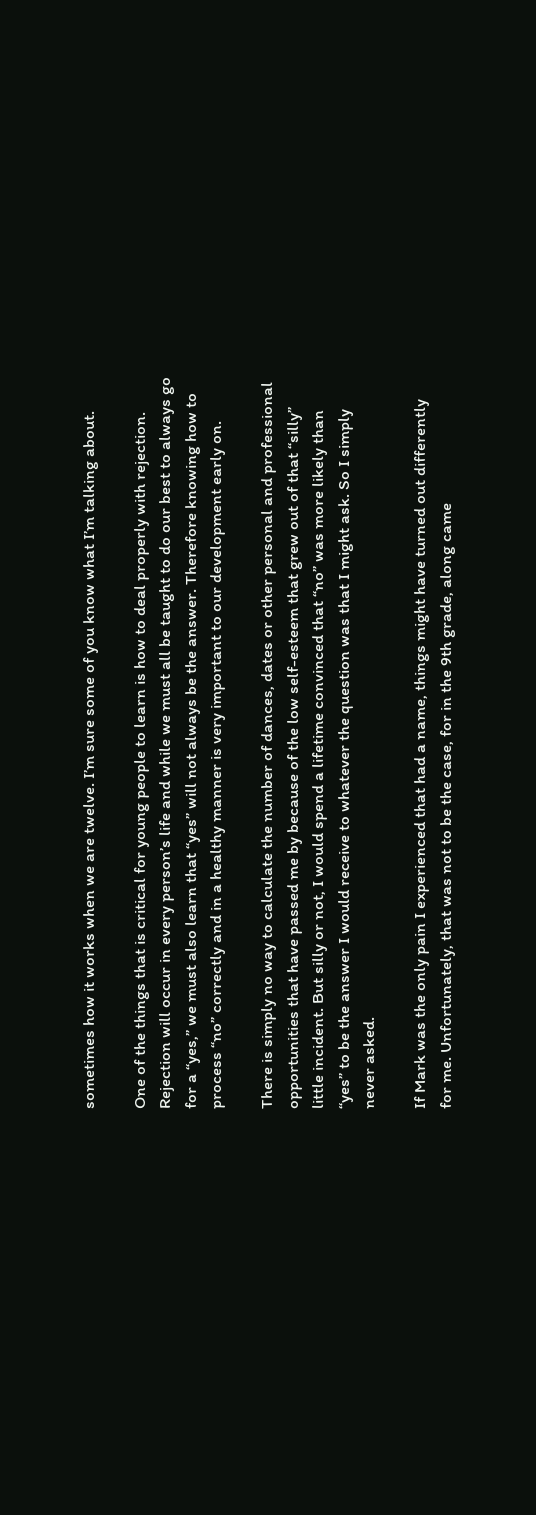sometimes how it works when we are twelve. I’m sure some of you know what I’m talking about.

One of the things that is critical for young people to learn is how to deal properly with rejection. Rejection will occur in every person’s life and while we must all be taught to do our best to always go for a “yes,” we must also learn that “yes” will not always be the answer. Therefore knowing how to process “no” correctly and in a healthy manner is very important to our development early on.

There is simply no way to calculate the number of dances, dates or other personal and professional opportunities that have passed me by because of the low self-esteem that grew out of that “silly” little incident. But silly or not, I would spend a lifetime convinced that “no” was more likely than “yes” to be the answer I would receive to whatever the question was that I might ask. So I simply never asked.

If Mark was the only pain I experienced that had a name, things might have turned out differently for me. Unfortunately, that was not to be the case, for in the 9th grade, along came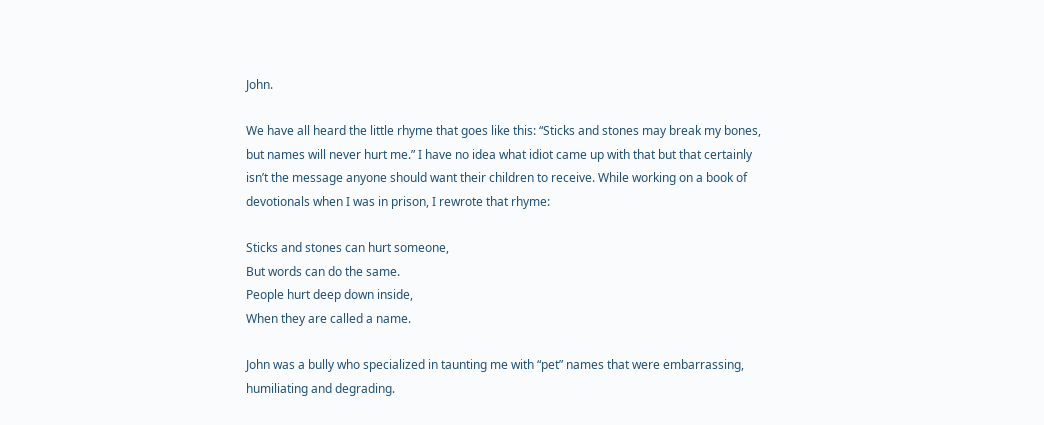John.

We have all heard the little rhyme that goes like this: “Sticks and stones may break my bones, but names will never hurt me.” I have no idea what idiot came up with that but that certainly isn’t the message anyone should want their children to receive. While working on a book of devotionals when I was in prison, I rewrote that rhyme:

Sticks and stones can hurt someone,
But words can do the same.
People hurt deep down inside,
When they are called a name.

John was a bully who specialized in taunting me with “pet” names that were embarrassing, humiliating and degrading.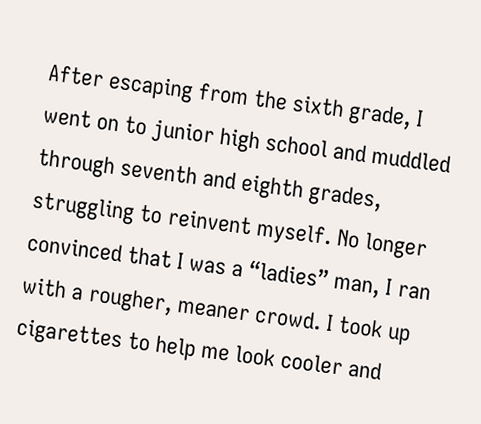After escaping from the sixth grade, I went on to junior high school and muddled through seventh and eighth grades, struggling to reinvent myself. No longer convinced that I was a “ladies” man, I ran with a rougher, meaner crowd. I took up cigarettes to help me look cooler and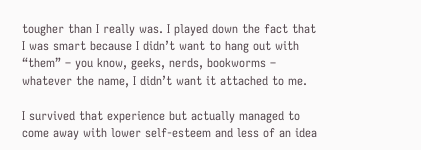tougher than I really was. I played down the fact that I was smart because I didn’t want to hang out with “them” – you know, geeks, nerds, bookworms – whatever the name, I didn’t want it attached to me.

I survived that experience but actually managed to come away with lower self-esteem and less of an idea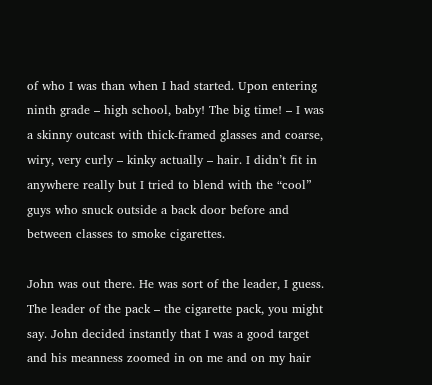of who I was than when I had started. Upon entering ninth grade – high school, baby! The big time! – I was a skinny outcast with thick-framed glasses and coarse, wiry, very curly – kinky actually – hair. I didn’t fit in anywhere really but I tried to blend with the “cool” guys who snuck outside a back door before and between classes to smoke cigarettes.

John was out there. He was sort of the leader, I guess. The leader of the pack – the cigarette pack, you might say. John decided instantly that I was a good target and his meanness zoomed in on me and on my hair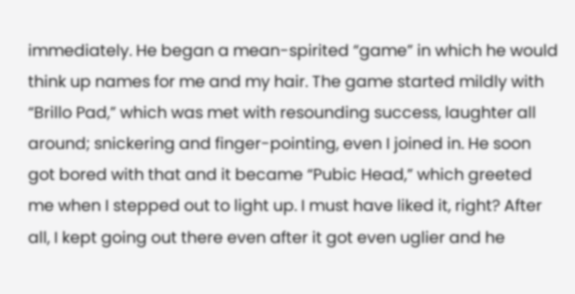immediately. He began a mean-spirited “game” in which he would think up names for me and my hair. The game started mildly with “Brillo Pad,” which was met with resounding success, laughter all around; snickering and finger-pointing, even I joined in. He soon got bored with that and it became “Pubic Head,” which greeted me when I stepped out to light up. I must have liked it, right? After all, I kept going out there even after it got even uglier and he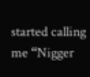started calling me “Nigger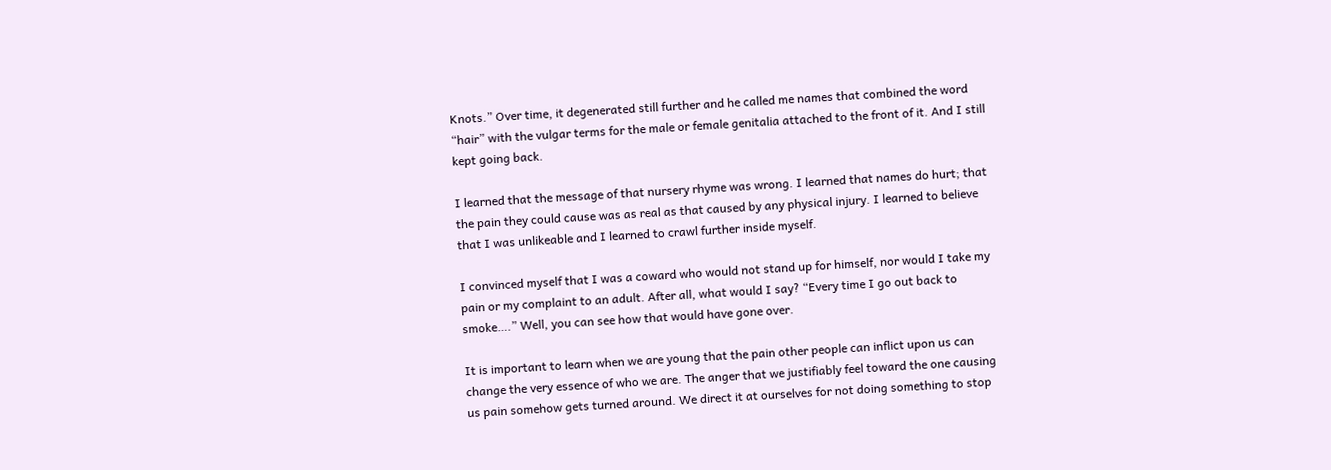Knots.” Over time, it degenerated still further and he called me names that combined the word “hair” with the vulgar terms for the male or female genitalia attached to the front of it. And I still kept going back.

I learned that the message of that nursery rhyme was wrong. I learned that names do hurt; that the pain they could cause was as real as that caused by any physical injury. I learned to believe that I was unlikeable and I learned to crawl further inside myself.

I convinced myself that I was a coward who would not stand up for himself, nor would I take my pain or my complaint to an adult. After all, what would I say? “Every time I go out back to smoke….” Well, you can see how that would have gone over.

It is important to learn when we are young that the pain other people can inflict upon us can change the very essence of who we are. The anger that we justifiably feel toward the one causing us pain somehow gets turned around. We direct it at ourselves for not doing something to stop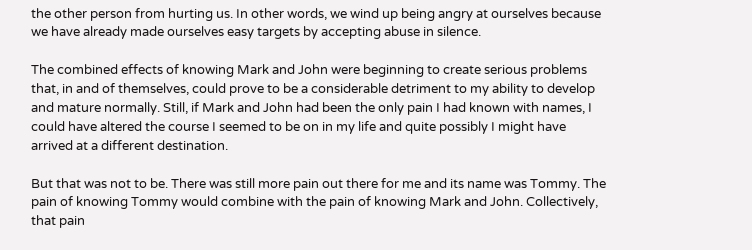the other person from hurting us. In other words, we wind up being angry at ourselves because we have already made ourselves easy targets by accepting abuse in silence.

The combined effects of knowing Mark and John were beginning to create serious problems that, in and of themselves, could prove to be a considerable detriment to my ability to develop and mature normally. Still, if Mark and John had been the only pain I had known with names, I could have altered the course I seemed to be on in my life and quite possibly I might have arrived at a different destination.

But that was not to be. There was still more pain out there for me and its name was Tommy. The pain of knowing Tommy would combine with the pain of knowing Mark and John. Collectively, that pain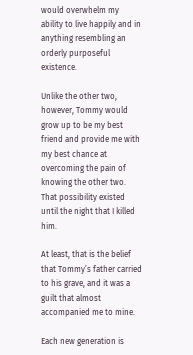would overwhelm my ability to live happily and in anything resembling an orderly purposeful existence.

Unlike the other two, however, Tommy would grow up to be my best friend and provide me with my best chance at overcoming the pain of knowing the other two. That possibility existed until the night that I killed him.

At least, that is the belief that Tommy’s father carried to his grave, and it was a guilt that almost accompanied me to mine.

Each new generation is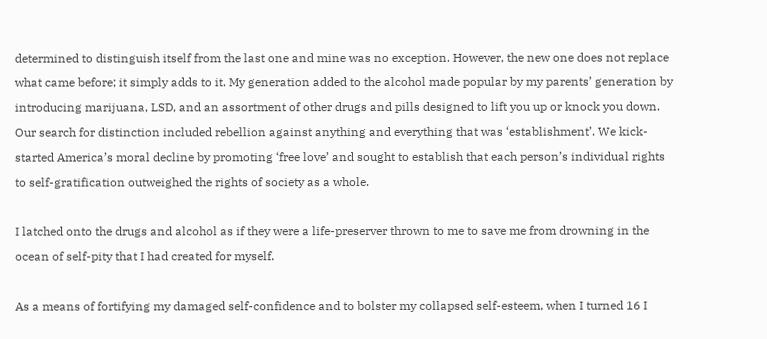determined to distinguish itself from the last one and mine was no exception. However, the new one does not replace what came before; it simply adds to it. My generation added to the alcohol made popular by my parents’ generation by introducing marijuana, LSD, and an assortment of other drugs and pills designed to lift you up or knock you down. Our search for distinction included rebellion against anything and everything that was ‘establishment’. We kick-started America’s moral decline by promoting ‘free love’ and sought to establish that each person’s individual rights to self-gratification outweighed the rights of society as a whole.

I latched onto the drugs and alcohol as if they were a life-preserver thrown to me to save me from drowning in the ocean of self-pity that I had created for myself.

As a means of fortifying my damaged self-confidence and to bolster my collapsed self-esteem, when I turned 16 I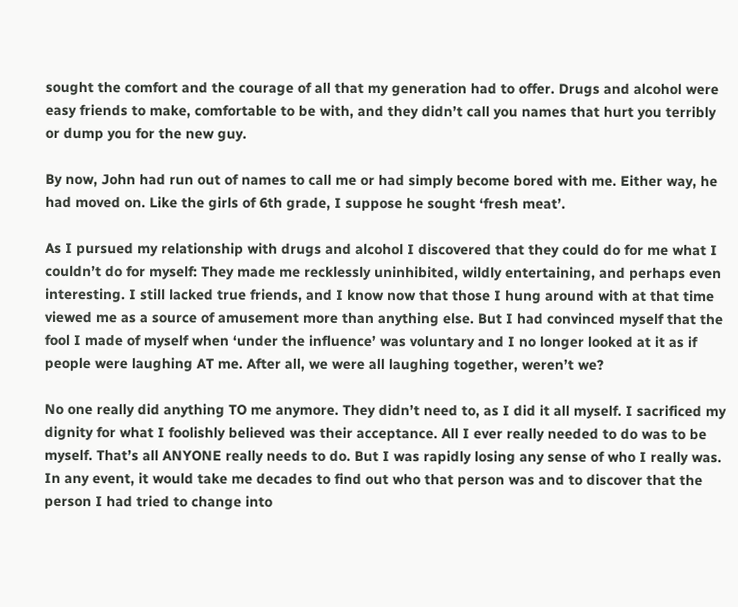sought the comfort and the courage of all that my generation had to offer. Drugs and alcohol were easy friends to make, comfortable to be with, and they didn’t call you names that hurt you terribly or dump you for the new guy.

By now, John had run out of names to call me or had simply become bored with me. Either way, he had moved on. Like the girls of 6th grade, I suppose he sought ‘fresh meat’.

As I pursued my relationship with drugs and alcohol I discovered that they could do for me what I couldn’t do for myself: They made me recklessly uninhibited, wildly entertaining, and perhaps even interesting. I still lacked true friends, and I know now that those I hung around with at that time viewed me as a source of amusement more than anything else. But I had convinced myself that the fool I made of myself when ‘under the influence’ was voluntary and I no longer looked at it as if people were laughing AT me. After all, we were all laughing together, weren’t we?

No one really did anything TO me anymore. They didn’t need to, as I did it all myself. I sacrificed my dignity for what I foolishly believed was their acceptance. All I ever really needed to do was to be myself. That’s all ANYONE really needs to do. But I was rapidly losing any sense of who I really was. In any event, it would take me decades to find out who that person was and to discover that the person I had tried to change into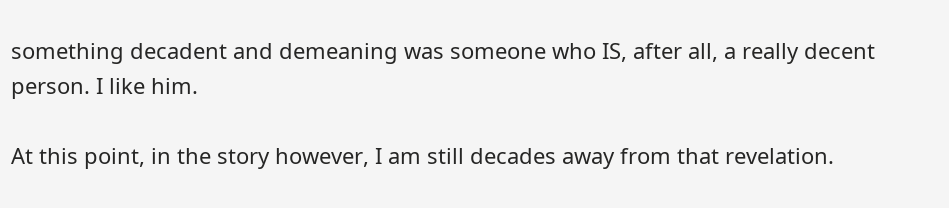something decadent and demeaning was someone who IS, after all, a really decent person. I like him.

At this point, in the story however, I am still decades away from that revelation.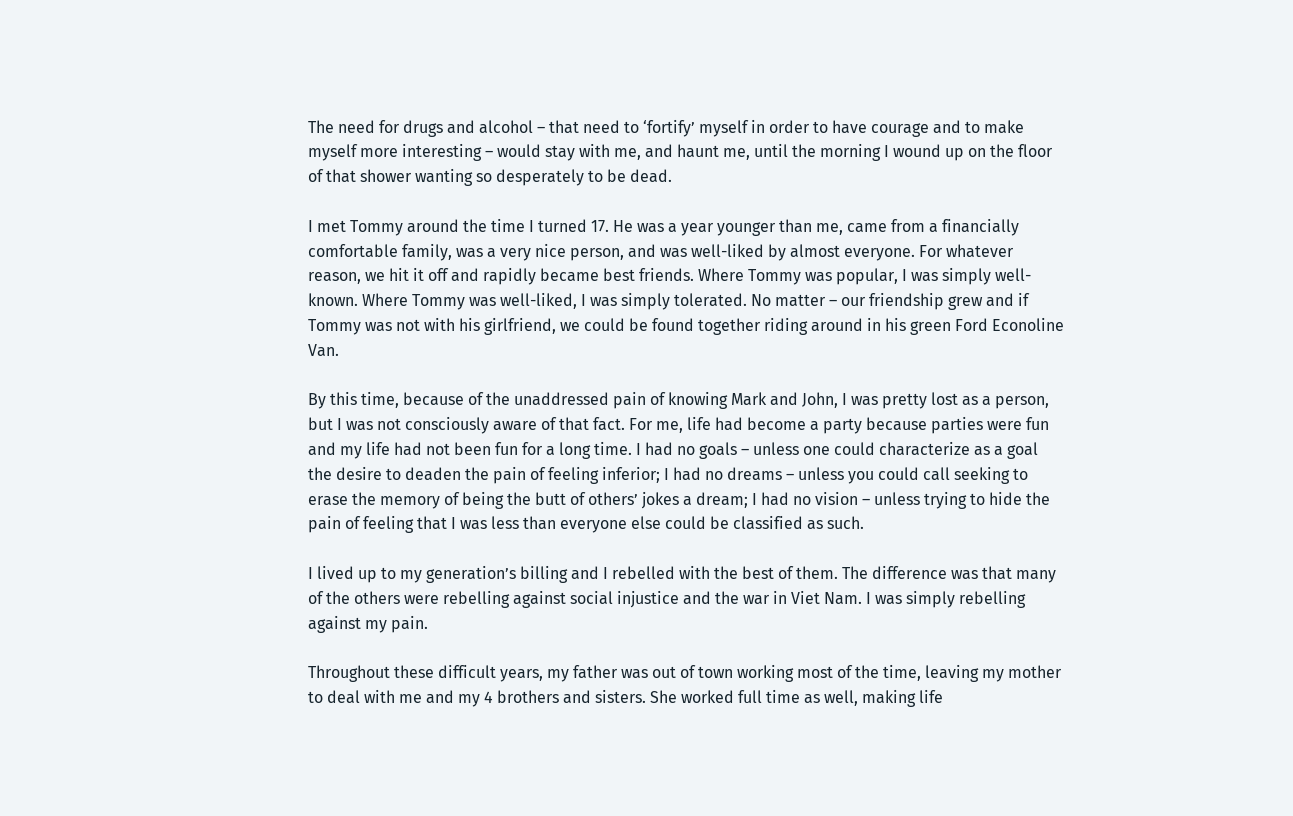The need for drugs and alcohol – that need to ‘fortify’ myself in order to have courage and to make myself more interesting – would stay with me, and haunt me, until the morning I wound up on the floor of that shower wanting so desperately to be dead.

I met Tommy around the time I turned 17. He was a year younger than me, came from a financially comfortable family, was a very nice person, and was well-liked by almost everyone. For whatever reason, we hit it off and rapidly became best friends. Where Tommy was popular, I was simply well-known. Where Tommy was well-liked, I was simply tolerated. No matter – our friendship grew and if Tommy was not with his girlfriend, we could be found together riding around in his green Ford Econoline Van.

By this time, because of the unaddressed pain of knowing Mark and John, I was pretty lost as a person, but I was not consciously aware of that fact. For me, life had become a party because parties were fun and my life had not been fun for a long time. I had no goals – unless one could characterize as a goal the desire to deaden the pain of feeling inferior; I had no dreams – unless you could call seeking to erase the memory of being the butt of others’ jokes a dream; I had no vision – unless trying to hide the pain of feeling that I was less than everyone else could be classified as such.

I lived up to my generation’s billing and I rebelled with the best of them. The difference was that many of the others were rebelling against social injustice and the war in Viet Nam. I was simply rebelling against my pain.

Throughout these difficult years, my father was out of town working most of the time, leaving my mother to deal with me and my 4 brothers and sisters. She worked full time as well, making life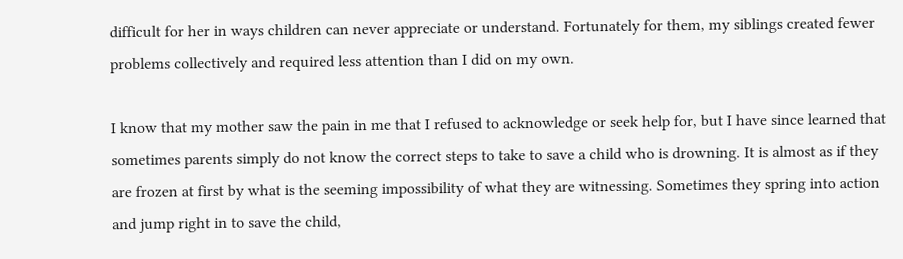difficult for her in ways children can never appreciate or understand. Fortunately for them, my siblings created fewer problems collectively and required less attention than I did on my own.

I know that my mother saw the pain in me that I refused to acknowledge or seek help for, but I have since learned that sometimes parents simply do not know the correct steps to take to save a child who is drowning. It is almost as if they are frozen at first by what is the seeming impossibility of what they are witnessing. Sometimes they spring into action and jump right in to save the child,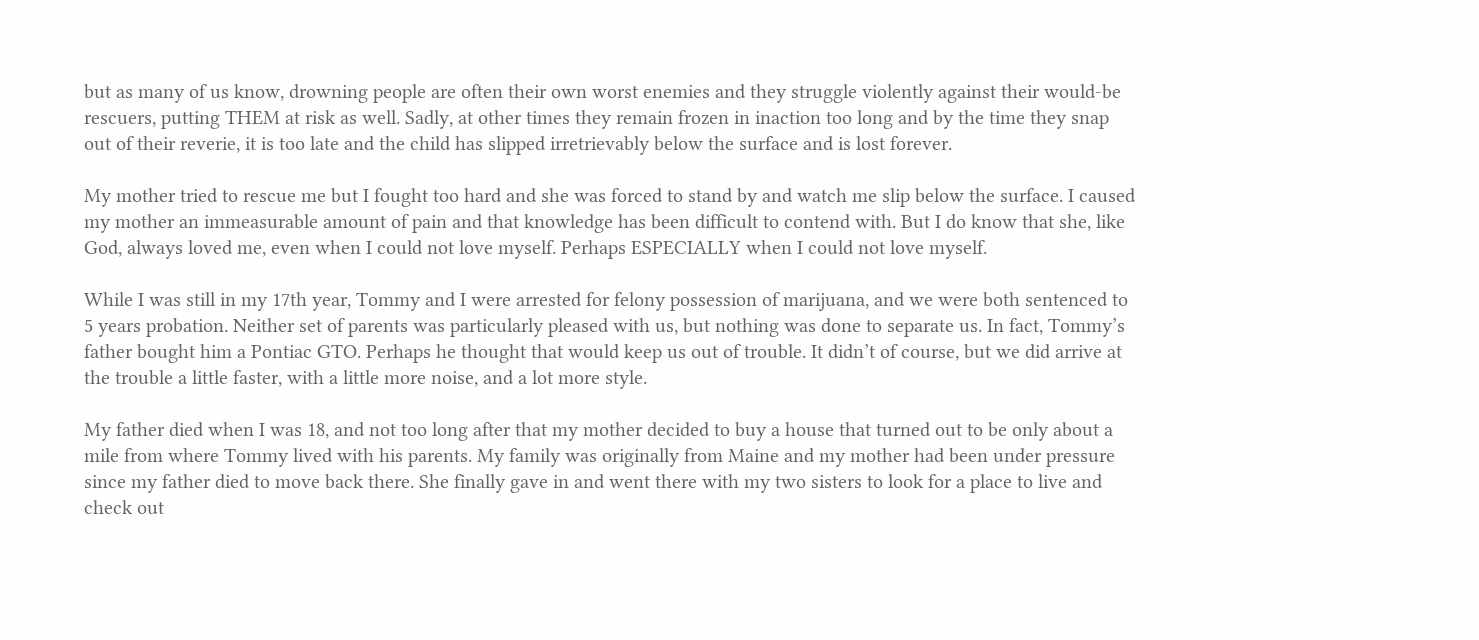but as many of us know, drowning people are often their own worst enemies and they struggle violently against their would-be rescuers, putting THEM at risk as well. Sadly, at other times they remain frozen in inaction too long and by the time they snap out of their reverie, it is too late and the child has slipped irretrievably below the surface and is lost forever.

My mother tried to rescue me but I fought too hard and she was forced to stand by and watch me slip below the surface. I caused my mother an immeasurable amount of pain and that knowledge has been difficult to contend with. But I do know that she, like God, always loved me, even when I could not love myself. Perhaps ESPECIALLY when I could not love myself.

While I was still in my 17th year, Tommy and I were arrested for felony possession of marijuana, and we were both sentenced to 5 years probation. Neither set of parents was particularly pleased with us, but nothing was done to separate us. In fact, Tommy’s father bought him a Pontiac GTO. Perhaps he thought that would keep us out of trouble. It didn’t of course, but we did arrive at the trouble a little faster, with a little more noise, and a lot more style.

My father died when I was 18, and not too long after that my mother decided to buy a house that turned out to be only about a mile from where Tommy lived with his parents. My family was originally from Maine and my mother had been under pressure since my father died to move back there. She finally gave in and went there with my two sisters to look for a place to live and check out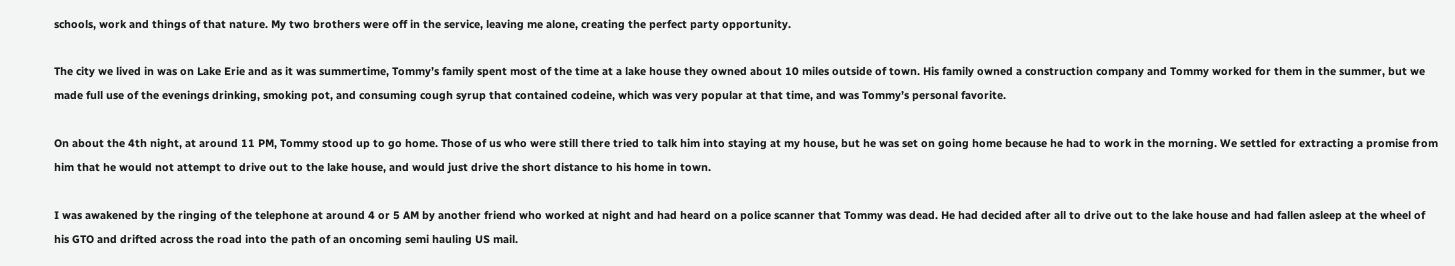schools, work and things of that nature. My two brothers were off in the service, leaving me alone, creating the perfect party opportunity.

The city we lived in was on Lake Erie and as it was summertime, Tommy’s family spent most of the time at a lake house they owned about 10 miles outside of town. His family owned a construction company and Tommy worked for them in the summer, but we made full use of the evenings drinking, smoking pot, and consuming cough syrup that contained codeine, which was very popular at that time, and was Tommy’s personal favorite.

On about the 4th night, at around 11 PM, Tommy stood up to go home. Those of us who were still there tried to talk him into staying at my house, but he was set on going home because he had to work in the morning. We settled for extracting a promise from him that he would not attempt to drive out to the lake house, and would just drive the short distance to his home in town.

I was awakened by the ringing of the telephone at around 4 or 5 AM by another friend who worked at night and had heard on a police scanner that Tommy was dead. He had decided after all to drive out to the lake house and had fallen asleep at the wheel of his GTO and drifted across the road into the path of an oncoming semi hauling US mail.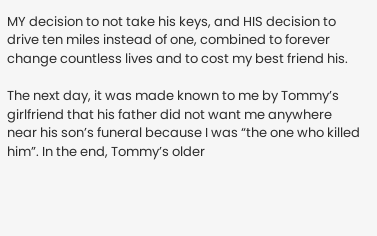MY decision to not take his keys, and HIS decision to drive ten miles instead of one, combined to forever change countless lives and to cost my best friend his.

The next day, it was made known to me by Tommy’s girlfriend that his father did not want me anywhere near his son’s funeral because I was “the one who killed him”. In the end, Tommy’s older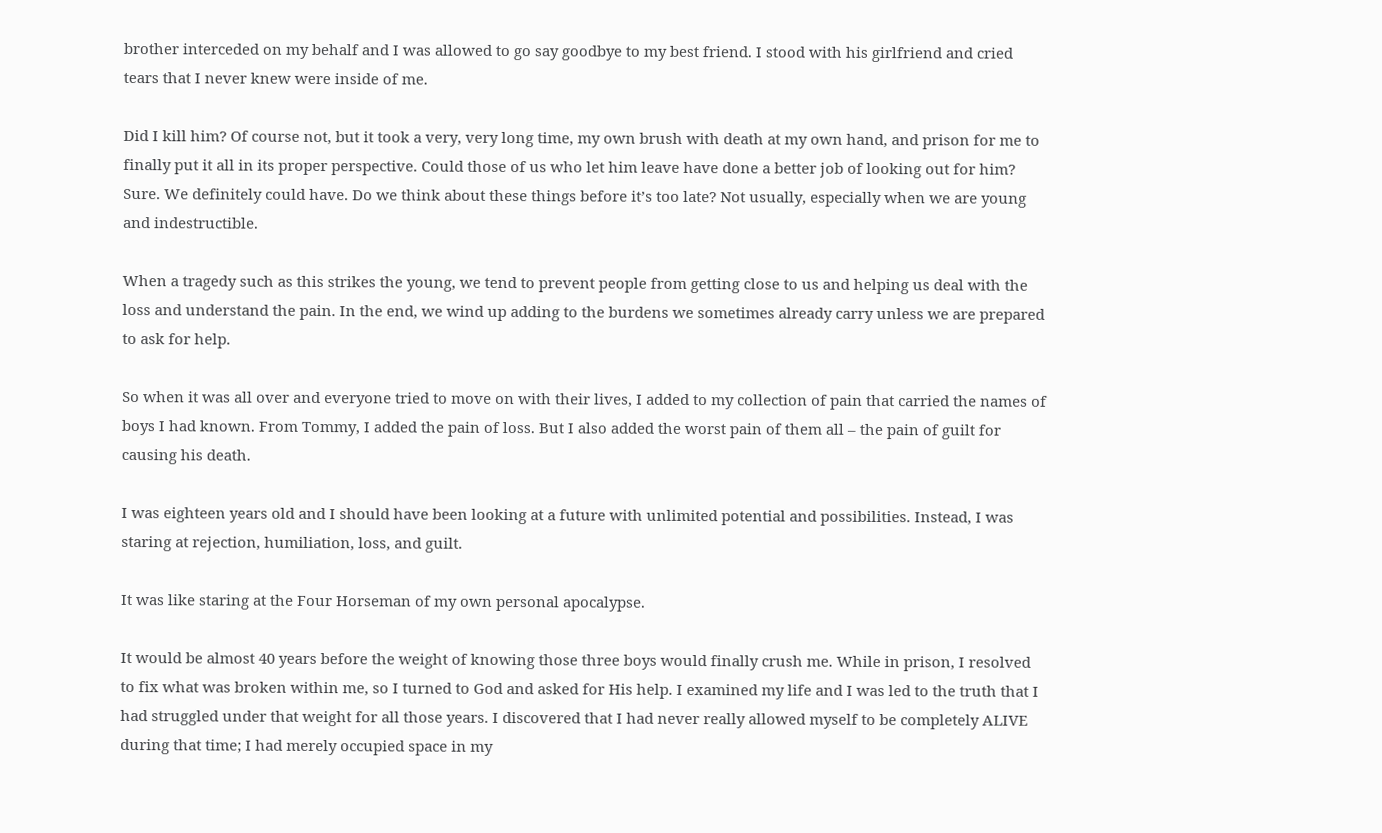brother interceded on my behalf and I was allowed to go say goodbye to my best friend. I stood with his girlfriend and cried tears that I never knew were inside of me.

Did I kill him? Of course not, but it took a very, very long time, my own brush with death at my own hand, and prison for me to finally put it all in its proper perspective. Could those of us who let him leave have done a better job of looking out for him? Sure. We definitely could have. Do we think about these things before it’s too late? Not usually, especially when we are young and indestructible.

When a tragedy such as this strikes the young, we tend to prevent people from getting close to us and helping us deal with the loss and understand the pain. In the end, we wind up adding to the burdens we sometimes already carry unless we are prepared to ask for help.

So when it was all over and everyone tried to move on with their lives, I added to my collection of pain that carried the names of boys I had known. From Tommy, I added the pain of loss. But I also added the worst pain of them all – the pain of guilt for causing his death.

I was eighteen years old and I should have been looking at a future with unlimited potential and possibilities. Instead, I was staring at rejection, humiliation, loss, and guilt.

It was like staring at the Four Horseman of my own personal apocalypse.

It would be almost 40 years before the weight of knowing those three boys would finally crush me. While in prison, I resolved to fix what was broken within me, so I turned to God and asked for His help. I examined my life and I was led to the truth that I had struggled under that weight for all those years. I discovered that I had never really allowed myself to be completely ALIVE during that time; I had merely occupied space in my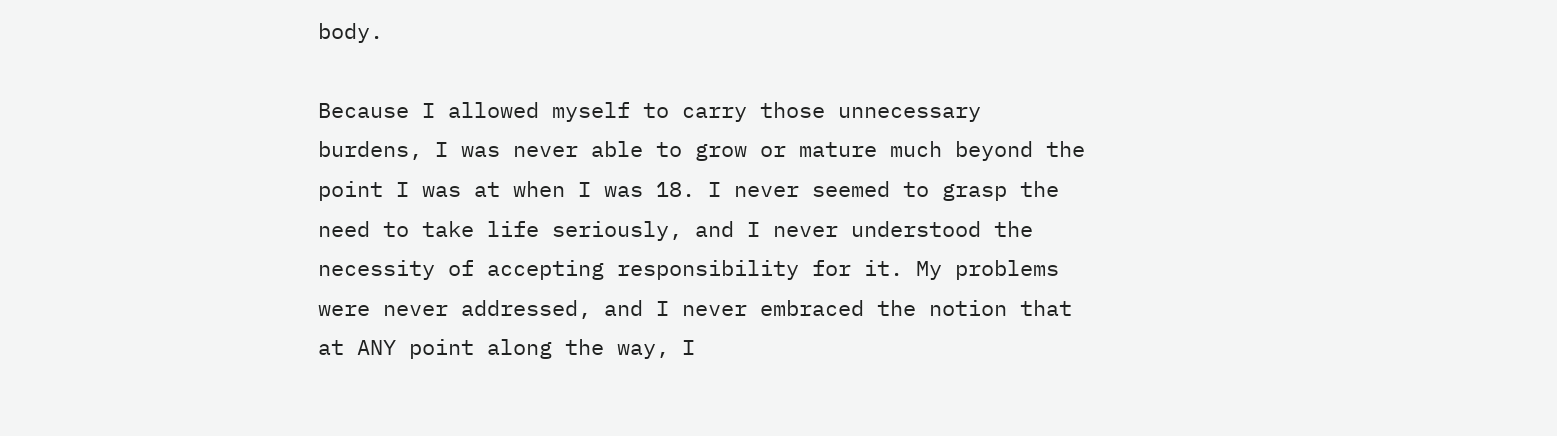body.

Because I allowed myself to carry those unnecessary burdens, I was never able to grow or mature much beyond the point I was at when I was 18. I never seemed to grasp the need to take life seriously, and I never understood the necessity of accepting responsibility for it. My problems were never addressed, and I never embraced the notion that at ANY point along the way, I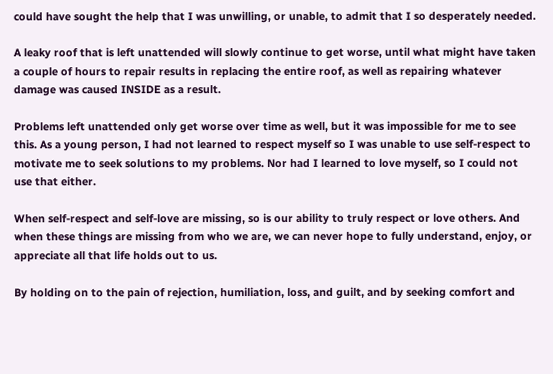could have sought the help that I was unwilling, or unable, to admit that I so desperately needed.

A leaky roof that is left unattended will slowly continue to get worse, until what might have taken a couple of hours to repair results in replacing the entire roof, as well as repairing whatever damage was caused INSIDE as a result.

Problems left unattended only get worse over time as well, but it was impossible for me to see this. As a young person, I had not learned to respect myself so I was unable to use self-respect to motivate me to seek solutions to my problems. Nor had I learned to love myself, so I could not use that either.

When self-respect and self-love are missing, so is our ability to truly respect or love others. And when these things are missing from who we are, we can never hope to fully understand, enjoy, or appreciate all that life holds out to us.

By holding on to the pain of rejection, humiliation, loss, and guilt, and by seeking comfort and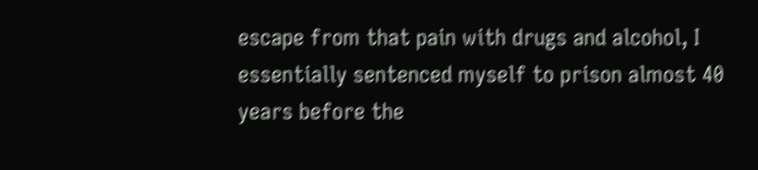escape from that pain with drugs and alcohol, I essentially sentenced myself to prison almost 40 years before the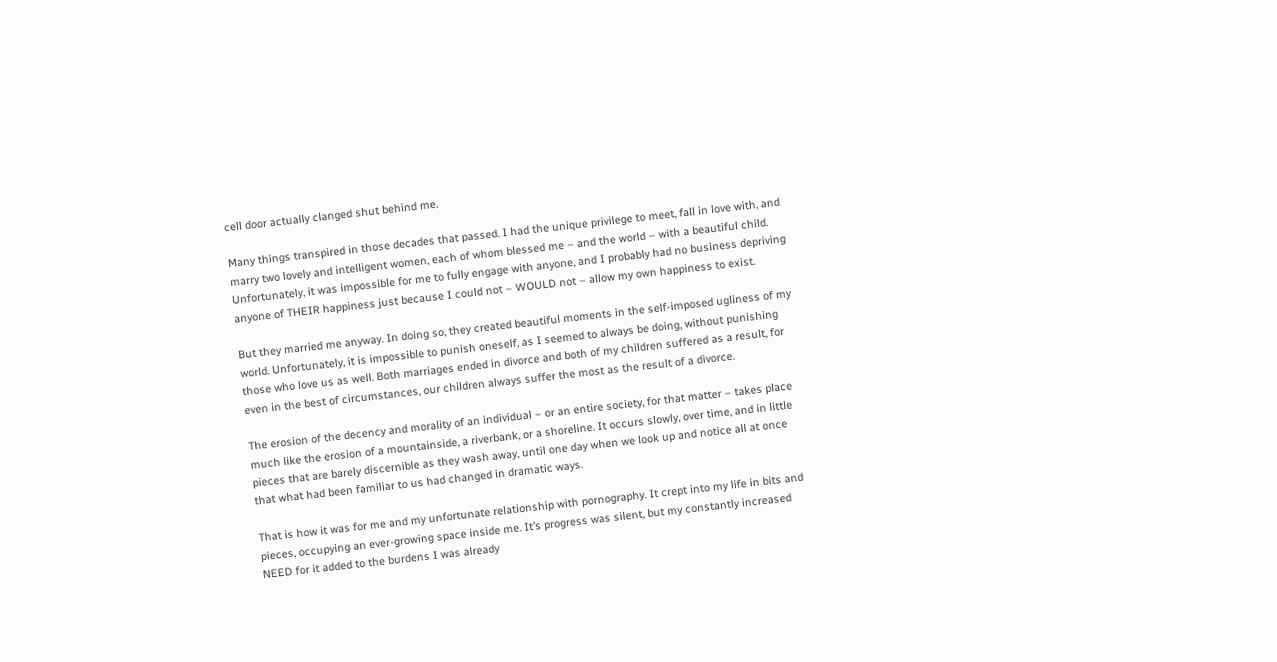cell door actually clanged shut behind me.

Many things transpired in those decades that passed. I had the unique privilege to meet, fall in love with, and marry two lovely and intelligent women, each of whom blessed me – and the world – with a beautiful child. Unfortunately, it was impossible for me to fully engage with anyone, and I probably had no business depriving anyone of THEIR happiness just because I could not – WOULD not – allow my own happiness to exist.

But they married me anyway. In doing so, they created beautiful moments in the self-imposed ugliness of my world. Unfortunately, it is impossible to punish oneself, as I seemed to always be doing, without punishing those who love us as well. Both marriages ended in divorce and both of my children suffered as a result, for even in the best of circumstances, our children always suffer the most as the result of a divorce.

The erosion of the decency and morality of an individual – or an entire society, for that matter – takes place much like the erosion of a mountainside, a riverbank, or a shoreline. It occurs slowly, over time, and in little pieces that are barely discernible as they wash away, until one day when we look up and notice all at once that what had been familiar to us had changed in dramatic ways.

That is how it was for me and my unfortunate relationship with pornography. It crept into my life in bits and pieces, occupying an ever-growing space inside me. It’s progress was silent, but my constantly increased NEED for it added to the burdens I was already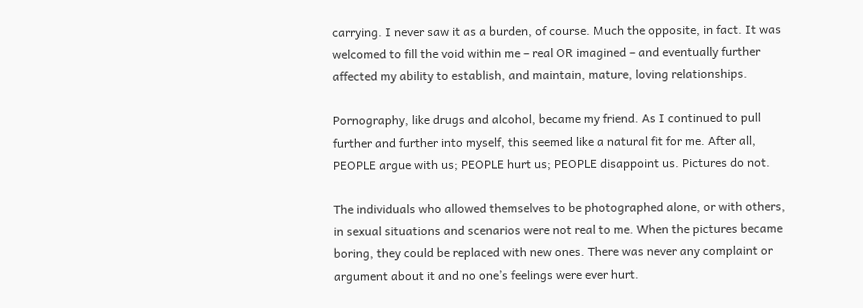carrying. I never saw it as a burden, of course. Much the opposite, in fact. It was welcomed to fill the void within me – real OR imagined – and eventually further affected my ability to establish, and maintain, mature, loving relationships.

Pornography, like drugs and alcohol, became my friend. As I continued to pull further and further into myself, this seemed like a natural fit for me. After all, PEOPLE argue with us; PEOPLE hurt us; PEOPLE disappoint us. Pictures do not.

The individuals who allowed themselves to be photographed alone, or with others, in sexual situations and scenarios were not real to me. When the pictures became boring, they could be replaced with new ones. There was never any complaint or argument about it and no one’s feelings were ever hurt.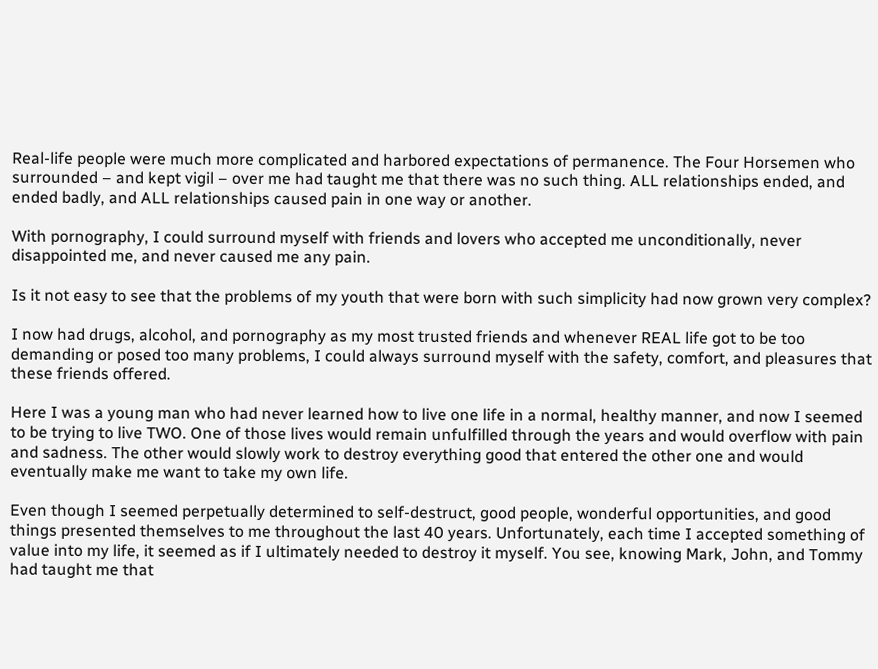Real-life people were much more complicated and harbored expectations of permanence. The Four Horsemen who surrounded – and kept vigil – over me had taught me that there was no such thing. ALL relationships ended, and ended badly, and ALL relationships caused pain in one way or another.

With pornography, I could surround myself with friends and lovers who accepted me unconditionally, never disappointed me, and never caused me any pain.

Is it not easy to see that the problems of my youth that were born with such simplicity had now grown very complex?

I now had drugs, alcohol, and pornography as my most trusted friends and whenever REAL life got to be too demanding or posed too many problems, I could always surround myself with the safety, comfort, and pleasures that these friends offered.

Here I was a young man who had never learned how to live one life in a normal, healthy manner, and now I seemed to be trying to live TWO. One of those lives would remain unfulfilled through the years and would overflow with pain and sadness. The other would slowly work to destroy everything good that entered the other one and would eventually make me want to take my own life.

Even though I seemed perpetually determined to self-destruct, good people, wonderful opportunities, and good things presented themselves to me throughout the last 40 years. Unfortunately, each time I accepted something of value into my life, it seemed as if I ultimately needed to destroy it myself. You see, knowing Mark, John, and Tommy had taught me that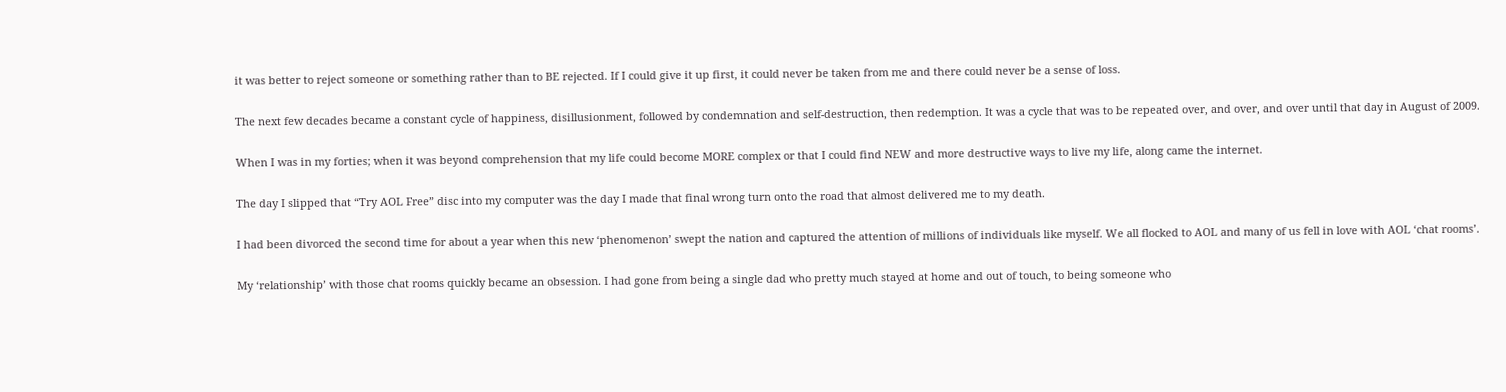it was better to reject someone or something rather than to BE rejected. If I could give it up first, it could never be taken from me and there could never be a sense of loss.

The next few decades became a constant cycle of happiness, disillusionment, followed by condemnation and self-destruction, then redemption. It was a cycle that was to be repeated over, and over, and over until that day in August of 2009.

When I was in my forties; when it was beyond comprehension that my life could become MORE complex or that I could find NEW and more destructive ways to live my life, along came the internet.

The day I slipped that “Try AOL Free” disc into my computer was the day I made that final wrong turn onto the road that almost delivered me to my death.

I had been divorced the second time for about a year when this new ‘phenomenon’ swept the nation and captured the attention of millions of individuals like myself. We all flocked to AOL and many of us fell in love with AOL ‘chat rooms’.

My ‘relationship’ with those chat rooms quickly became an obsession. I had gone from being a single dad who pretty much stayed at home and out of touch, to being someone who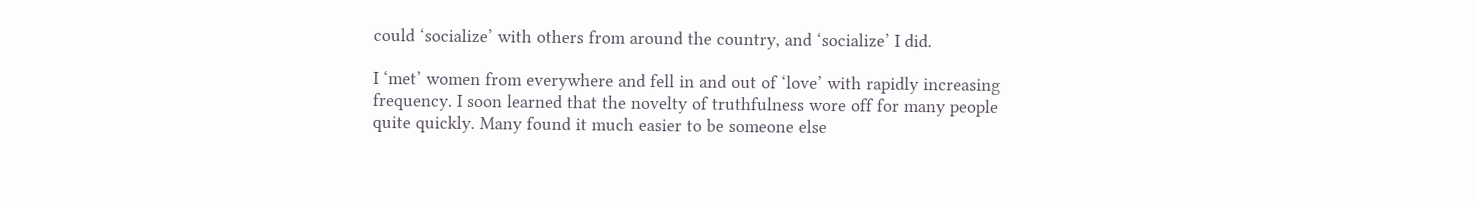could ‘socialize’ with others from around the country, and ‘socialize’ I did.

I ‘met’ women from everywhere and fell in and out of ‘love’ with rapidly increasing frequency. I soon learned that the novelty of truthfulness wore off for many people quite quickly. Many found it much easier to be someone else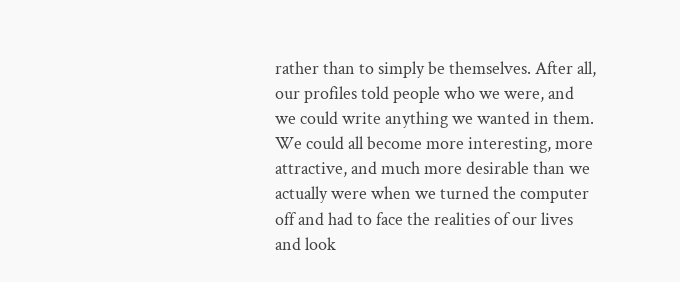rather than to simply be themselves. After all, our profiles told people who we were, and we could write anything we wanted in them. We could all become more interesting, more attractive, and much more desirable than we actually were when we turned the computer off and had to face the realities of our lives and look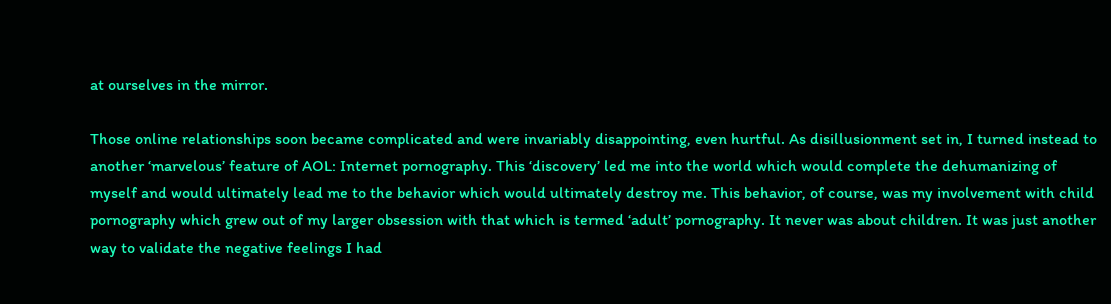at ourselves in the mirror.

Those online relationships soon became complicated and were invariably disappointing, even hurtful. As disillusionment set in, I turned instead to another ‘marvelous’ feature of AOL: Internet pornography. This ‘discovery’ led me into the world which would complete the dehumanizing of myself and would ultimately lead me to the behavior which would ultimately destroy me. This behavior, of course, was my involvement with child pornography which grew out of my larger obsession with that which is termed ‘adult’ pornography. It never was about children. It was just another way to validate the negative feelings I had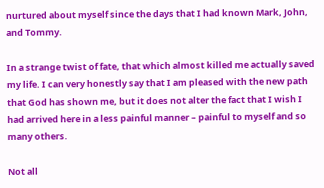nurtured about myself since the days that I had known Mark, John, and Tommy.

In a strange twist of fate, that which almost killed me actually saved my life. I can very honestly say that I am pleased with the new path that God has shown me, but it does not alter the fact that I wish I had arrived here in a less painful manner – painful to myself and so many others.

Not all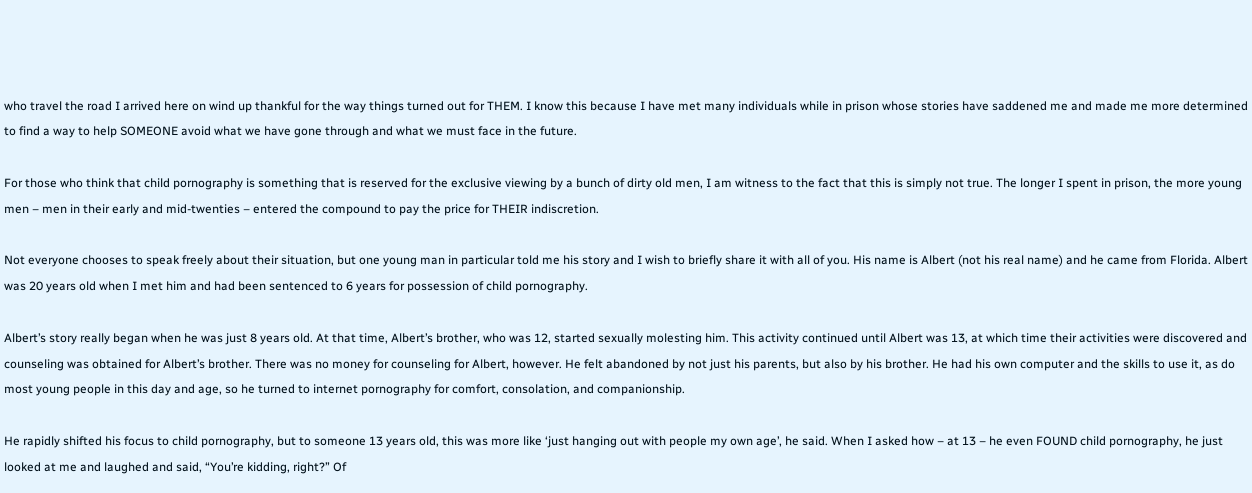who travel the road I arrived here on wind up thankful for the way things turned out for THEM. I know this because I have met many individuals while in prison whose stories have saddened me and made me more determined to find a way to help SOMEONE avoid what we have gone through and what we must face in the future.

For those who think that child pornography is something that is reserved for the exclusive viewing by a bunch of dirty old men, I am witness to the fact that this is simply not true. The longer I spent in prison, the more young men – men in their early and mid-twenties – entered the compound to pay the price for THEIR indiscretion.

Not everyone chooses to speak freely about their situation, but one young man in particular told me his story and I wish to briefly share it with all of you. His name is Albert (not his real name) and he came from Florida. Albert was 20 years old when I met him and had been sentenced to 6 years for possession of child pornography.

Albert’s story really began when he was just 8 years old. At that time, Albert’s brother, who was 12, started sexually molesting him. This activity continued until Albert was 13, at which time their activities were discovered and counseling was obtained for Albert’s brother. There was no money for counseling for Albert, however. He felt abandoned by not just his parents, but also by his brother. He had his own computer and the skills to use it, as do most young people in this day and age, so he turned to internet pornography for comfort, consolation, and companionship.

He rapidly shifted his focus to child pornography, but to someone 13 years old, this was more like ‘just hanging out with people my own age’, he said. When I asked how – at 13 – he even FOUND child pornography, he just looked at me and laughed and said, “You’re kidding, right?” Of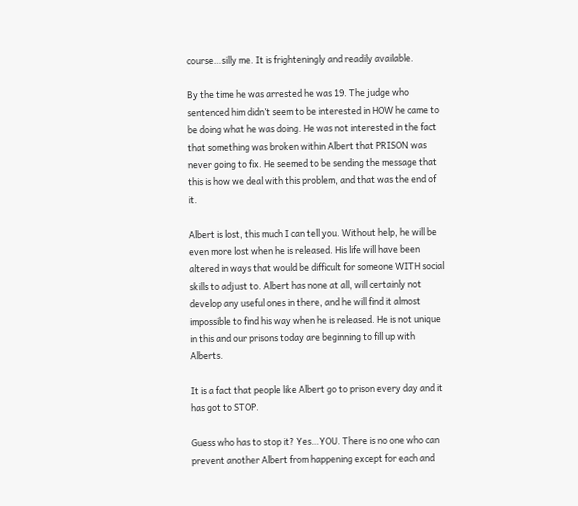course…silly me. It is frighteningly and readily available.

By the time he was arrested he was 19. The judge who sentenced him didn’t seem to be interested in HOW he came to be doing what he was doing. He was not interested in the fact that something was broken within Albert that PRISON was never going to fix. He seemed to be sending the message that this is how we deal with this problem, and that was the end of it.

Albert is lost, this much I can tell you. Without help, he will be even more lost when he is released. His life will have been altered in ways that would be difficult for someone WITH social skills to adjust to. Albert has none at all, will certainly not develop any useful ones in there, and he will find it almost impossible to find his way when he is released. He is not unique in this and our prisons today are beginning to fill up with Alberts.

It is a fact that people like Albert go to prison every day and it has got to STOP.

Guess who has to stop it? Yes…YOU. There is no one who can prevent another Albert from happening except for each and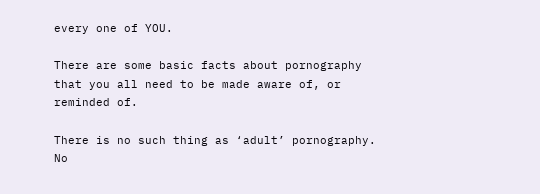every one of YOU.

There are some basic facts about pornography that you all need to be made aware of, or reminded of.

There is no such thing as ‘adult’ pornography. No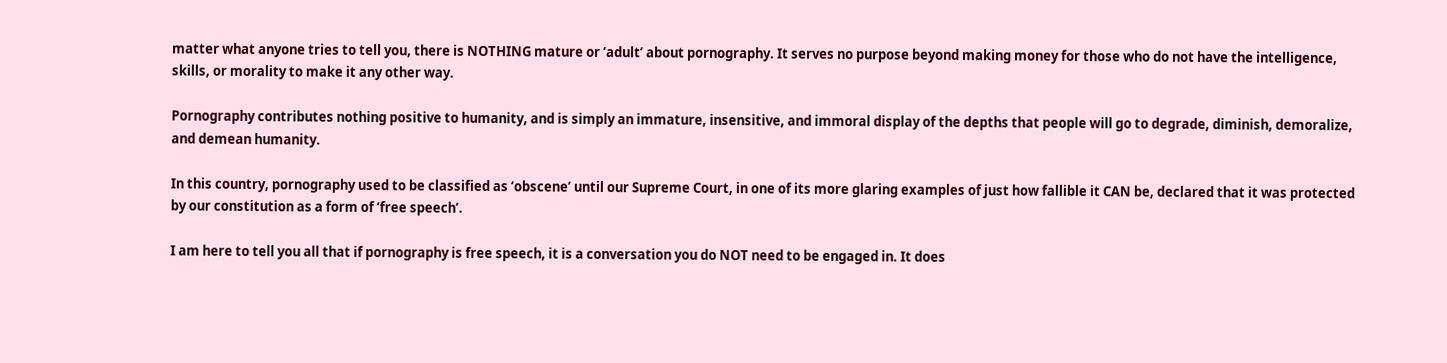matter what anyone tries to tell you, there is NOTHING mature or ‘adult’ about pornography. It serves no purpose beyond making money for those who do not have the intelligence, skills, or morality to make it any other way.

Pornography contributes nothing positive to humanity, and is simply an immature, insensitive, and immoral display of the depths that people will go to degrade, diminish, demoralize, and demean humanity.

In this country, pornography used to be classified as ‘obscene’ until our Supreme Court, in one of its more glaring examples of just how fallible it CAN be, declared that it was protected by our constitution as a form of ‘free speech’.

I am here to tell you all that if pornography is free speech, it is a conversation you do NOT need to be engaged in. It does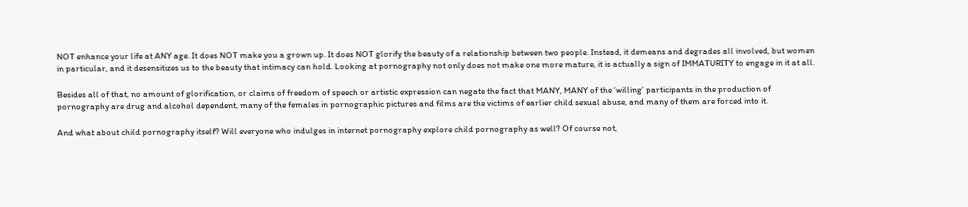NOT enhance your life at ANY age. It does NOT make you a grown up. It does NOT glorify the beauty of a relationship between two people. Instead, it demeans and degrades all involved, but women in particular, and it desensitizes us to the beauty that intimacy can hold. Looking at pornography not only does not make one more mature, it is actually a sign of IMMATURITY to engage in it at all.

Besides all of that, no amount of glorification, or claims of freedom of speech or artistic expression can negate the fact that MANY, MANY of the ‘willing’ participants in the production of pornography are drug and alcohol dependent, many of the females in pornographic pictures and films are the victims of earlier child sexual abuse, and many of them are forced into it.

And what about child pornography itself? Will everyone who indulges in internet pornography explore child pornography as well? Of course not,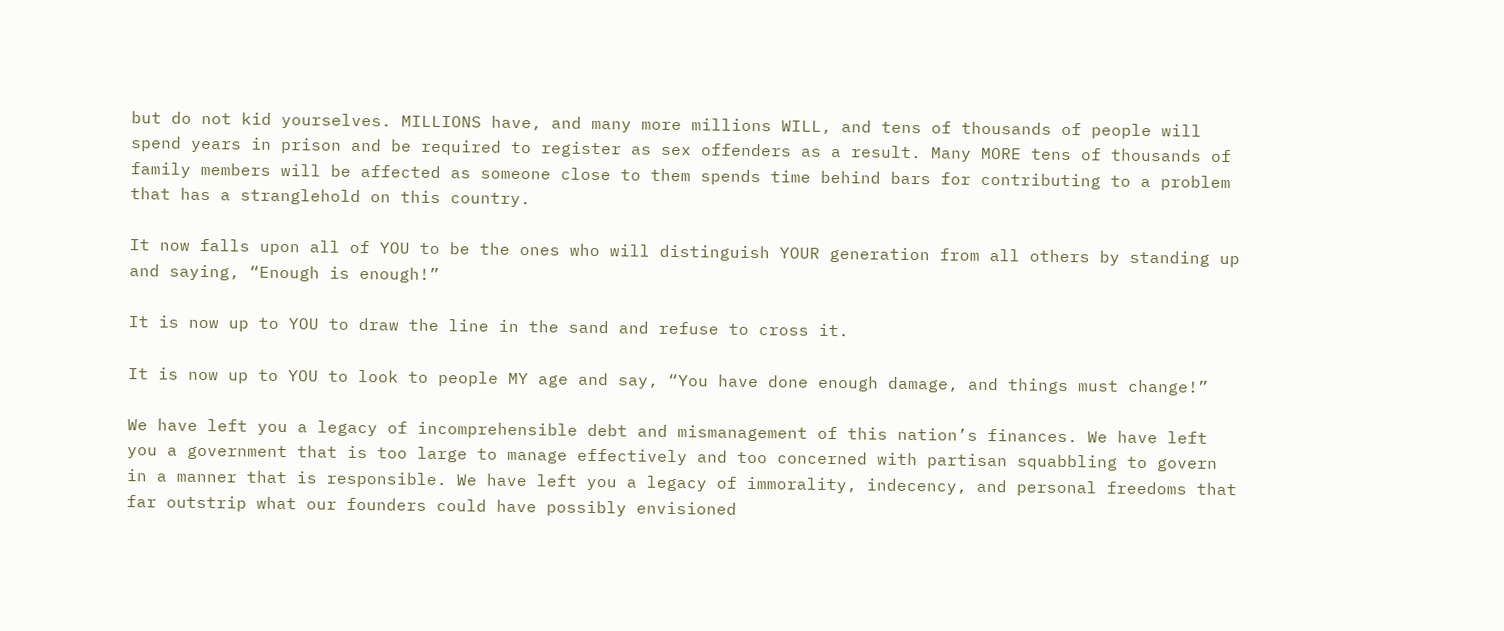but do not kid yourselves. MILLIONS have, and many more millions WILL, and tens of thousands of people will spend years in prison and be required to register as sex offenders as a result. Many MORE tens of thousands of family members will be affected as someone close to them spends time behind bars for contributing to a problem that has a stranglehold on this country.

It now falls upon all of YOU to be the ones who will distinguish YOUR generation from all others by standing up and saying, “Enough is enough!”

It is now up to YOU to draw the line in the sand and refuse to cross it.

It is now up to YOU to look to people MY age and say, “You have done enough damage, and things must change!”

We have left you a legacy of incomprehensible debt and mismanagement of this nation’s finances. We have left you a government that is too large to manage effectively and too concerned with partisan squabbling to govern in a manner that is responsible. We have left you a legacy of immorality, indecency, and personal freedoms that far outstrip what our founders could have possibly envisioned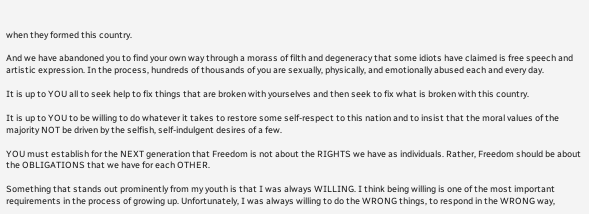when they formed this country.

And we have abandoned you to find your own way through a morass of filth and degeneracy that some idiots have claimed is free speech and artistic expression. In the process, hundreds of thousands of you are sexually, physically, and emotionally abused each and every day.

It is up to YOU all to seek help to fix things that are broken with yourselves and then seek to fix what is broken with this country.

It is up to YOU to be willing to do whatever it takes to restore some self-respect to this nation and to insist that the moral values of the majority NOT be driven by the selfish, self-indulgent desires of a few.

YOU must establish for the NEXT generation that Freedom is not about the RIGHTS we have as individuals. Rather, Freedom should be about the OBLIGATIONS that we have for each OTHER.

Something that stands out prominently from my youth is that I was always WILLING. I think being willing is one of the most important requirements in the process of growing up. Unfortunately, I was always willing to do the WRONG things, to respond in the WRONG way,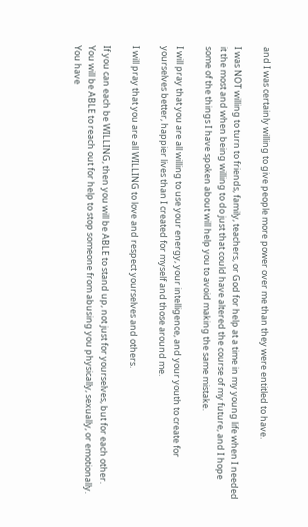and I was certainly willing to give people more power over me than they were entitled to have.

I was NOT willing to turn to friends, family, teachers, or God for help at a time in my young life when I needed it the most and when being willing to do just that could have altered the course of my future, and I hope some of the things I have spoken about will help you to avoid making the same mistake.

I will pray that you are all willing to use your energy, your intelligence, and your youth to create for yourselves better, happier lives than I created for myself and those around me.

I will pray that you are all WILLING to love and respect yourselves and others.

If you can each be WILLING, then you will be ABLE to stand up, not just for yourselves, but for each other. You will be ABLE to reach out for help to stop someone from abusing you physically, sexually, or emotionally. You have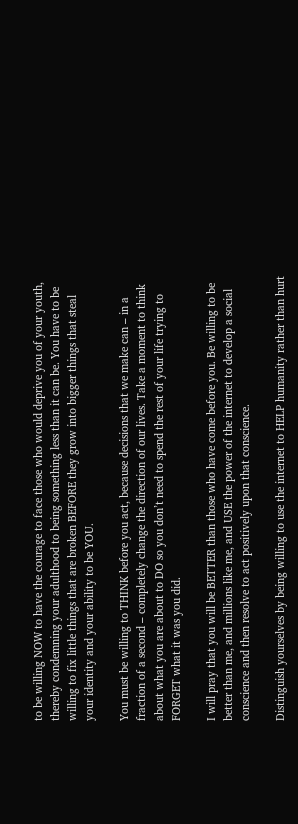to be willing NOW to have the courage to face those who would deprive you of your youth, thereby condemning your adulthood to being something less than it can be. You have to be willing to fix little things that are broken BEFORE they grow into bigger things that steal your identity and your ability to be YOU.

You must be willing to THINK before you act, because decisions that we make can – in a fraction of a second – completely change the direction of our lives. Take a moment to think about what you are about to DO so you don’t need to spend the rest of your life trying to FORGET what it was you did.

I will pray that you will be BETTER than those who have come before you. Be willing to be better than me, and millions like me, and USE the power of the internet to develop a social conscience and then resolve to act positively upon that conscience.

Distinguish yourselves by being willing to use the internet to HELP humanity rather than hurt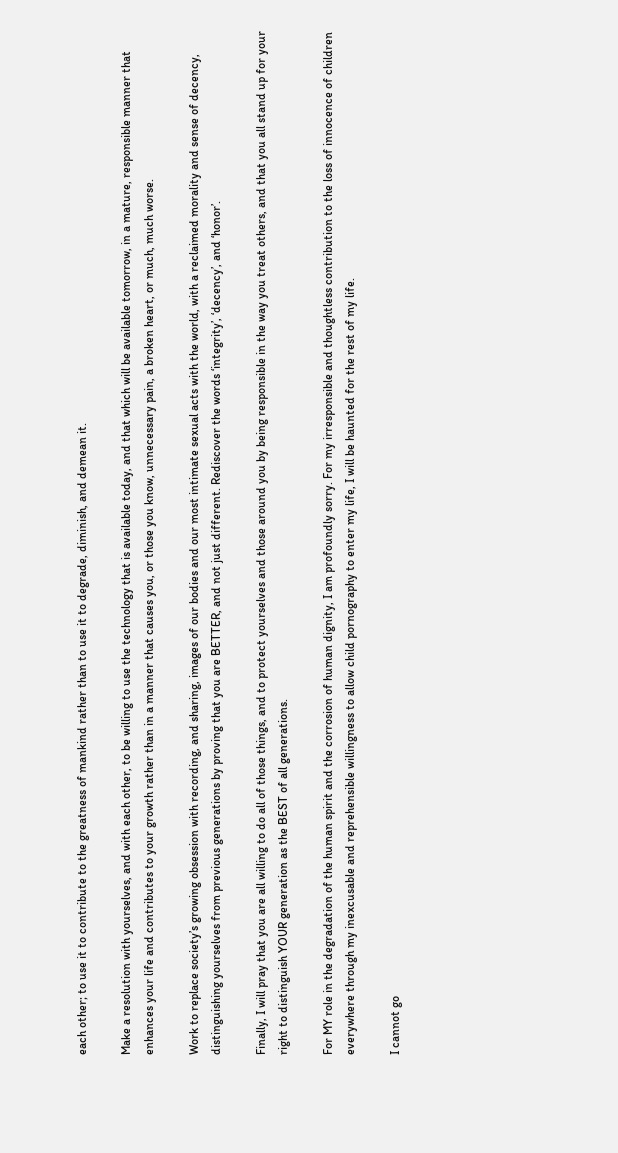each other; to use it to contribute to the greatness of mankind rather than to use it to degrade, diminish, and demean it.

Make a resolution with yourselves, and with each other, to be willing to use the technology that is available today, and that which will be available tomorrow, in a mature, responsible manner that enhances your life and contributes to your growth rather than in a manner that causes you, or those you know, unnecessary pain, a broken heart, or much, much worse.

Work to replace society’s growing obsession with recording, and sharing, images of our bodies and our most intimate sexual acts with the world, with a reclaimed morality and sense of decency, distinguishing yourselves from previous generations by proving that you are BETTER, and not just different. Rediscover the words ‘integrity’, ‘decency’, and ‘honor’.

Finally, I will pray that you are all willing to do all of those things, and to protect yourselves and those around you by being responsible in the way you treat others, and that you all stand up for your right to distinguish YOUR generation as the BEST of all generations.

For MY role in the degradation of the human spirit and the corrosion of human dignity, I am profoundly sorry. For my irresponsible and thoughtless contribution to the loss of innocence of children everywhere through my inexcusable and reprehensible willingness to allow child pornography to enter my life, I will be haunted for the rest of my life.

I cannot go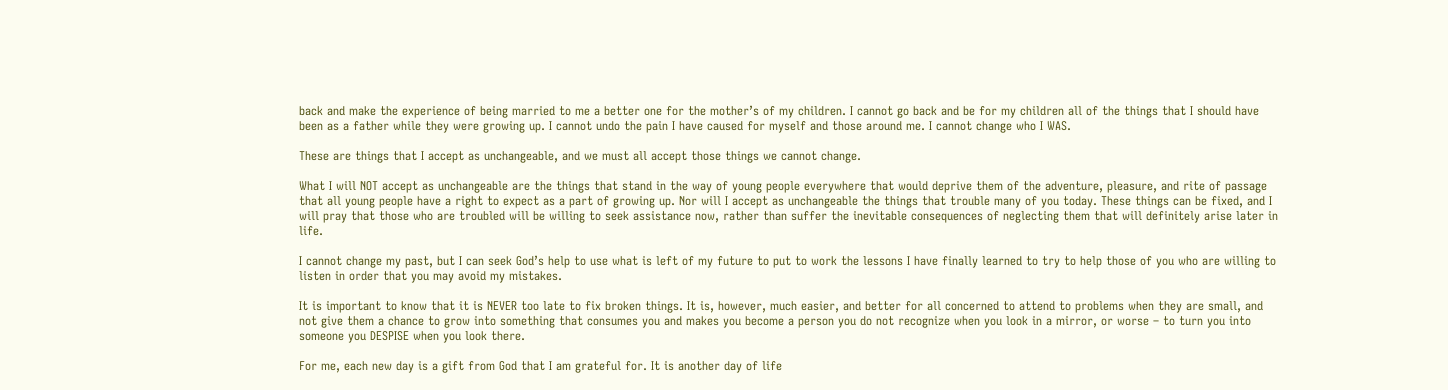back and make the experience of being married to me a better one for the mother’s of my children. I cannot go back and be for my children all of the things that I should have been as a father while they were growing up. I cannot undo the pain I have caused for myself and those around me. I cannot change who I WAS.

These are things that I accept as unchangeable, and we must all accept those things we cannot change.

What I will NOT accept as unchangeable are the things that stand in the way of young people everywhere that would deprive them of the adventure, pleasure, and rite of passage that all young people have a right to expect as a part of growing up. Nor will I accept as unchangeable the things that trouble many of you today. These things can be fixed, and I will pray that those who are troubled will be willing to seek assistance now, rather than suffer the inevitable consequences of neglecting them that will definitely arise later in life.

I cannot change my past, but I can seek God’s help to use what is left of my future to put to work the lessons I have finally learned to try to help those of you who are willing to listen in order that you may avoid my mistakes.

It is important to know that it is NEVER too late to fix broken things. It is, however, much easier, and better for all concerned to attend to problems when they are small, and not give them a chance to grow into something that consumes you and makes you become a person you do not recognize when you look in a mirror, or worse – to turn you into someone you DESPISE when you look there.

For me, each new day is a gift from God that I am grateful for. It is another day of life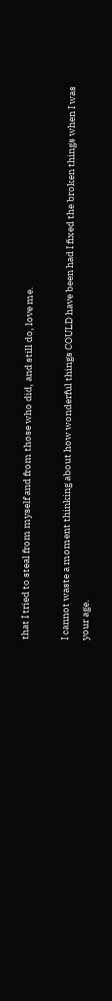that I tried to steal from myself and from those who did, and still do, love me.

I cannot waste a moment thinking about how wonderful things COULD have been had I fixed the broken things when I was your age.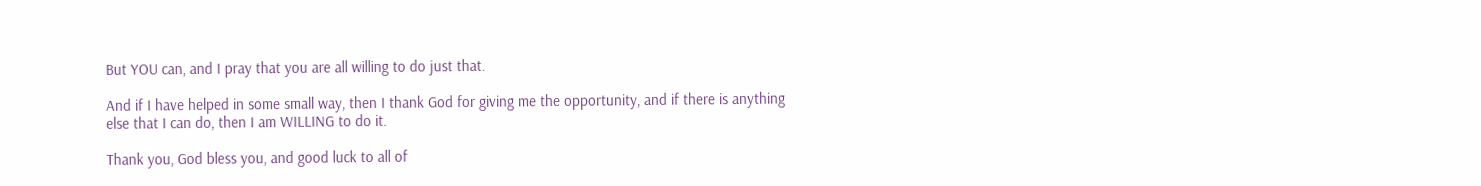But YOU can, and I pray that you are all willing to do just that.

And if I have helped in some small way, then I thank God for giving me the opportunity, and if there is anything else that I can do, then I am WILLING to do it.

Thank you, God bless you, and good luck to all of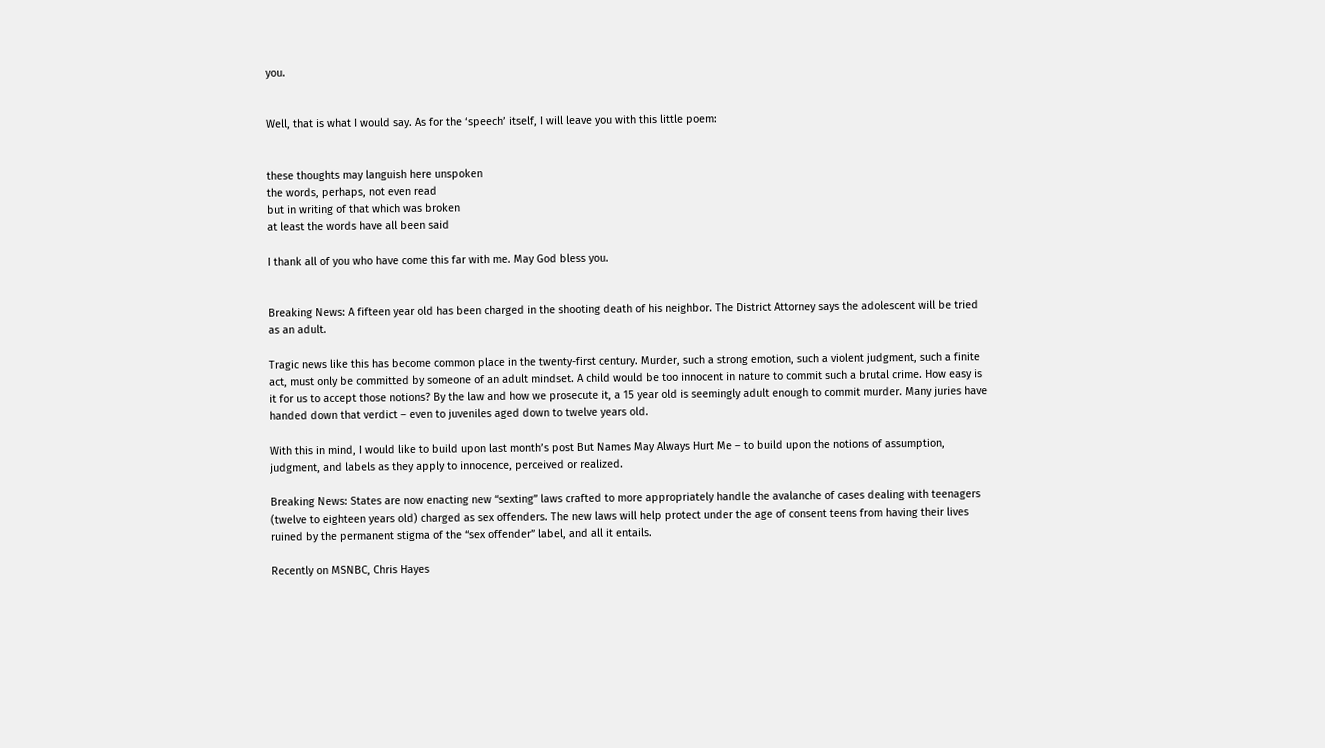you.


Well, that is what I would say. As for the ‘speech’ itself, I will leave you with this little poem:


these thoughts may languish here unspoken
the words, perhaps, not even read
but in writing of that which was broken
at least the words have all been said

I thank all of you who have come this far with me. May God bless you.


Breaking News: A fifteen year old has been charged in the shooting death of his neighbor. The District Attorney says the adolescent will be tried as an adult.

Tragic news like this has become common place in the twenty-first century. Murder, such a strong emotion, such a violent judgment, such a finite act, must only be committed by someone of an adult mindset. A child would be too innocent in nature to commit such a brutal crime. How easy is it for us to accept those notions? By the law and how we prosecute it, a 15 year old is seemingly adult enough to commit murder. Many juries have handed down that verdict – even to juveniles aged down to twelve years old.

With this in mind, I would like to build upon last month’s post But Names May Always Hurt Me – to build upon the notions of assumption, judgment, and labels as they apply to innocence, perceived or realized.

Breaking News: States are now enacting new “sexting” laws crafted to more appropriately handle the avalanche of cases dealing with teenagers (twelve to eighteen years old) charged as sex offenders. The new laws will help protect under the age of consent teens from having their lives ruined by the permanent stigma of the “sex offender” label, and all it entails.

Recently on MSNBC, Chris Hayes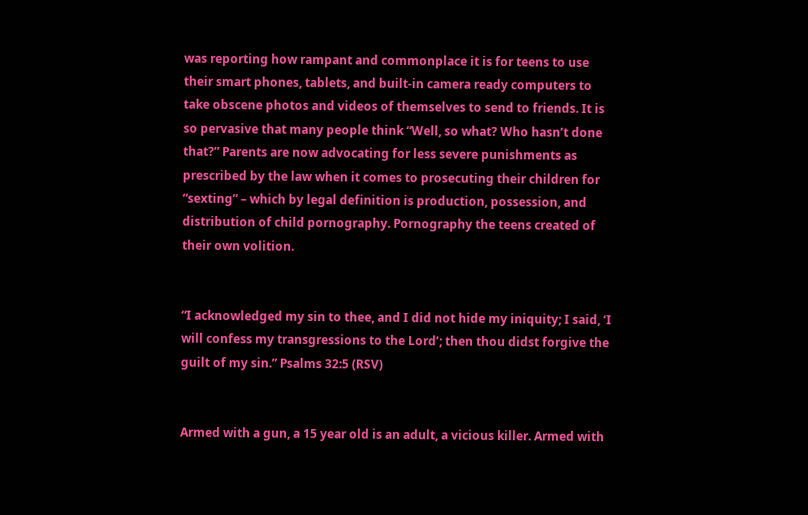was reporting how rampant and commonplace it is for teens to use their smart phones, tablets, and built-in camera ready computers to take obscene photos and videos of themselves to send to friends. It is so pervasive that many people think “Well, so what? Who hasn’t done that?” Parents are now advocating for less severe punishments as prescribed by the law when it comes to prosecuting their children for “sexting” – which by legal definition is production, possession, and distribution of child pornography. Pornography the teens created of their own volition.


“I acknowledged my sin to thee, and I did not hide my iniquity; I said, ‘I will confess my transgressions to the Lord’; then thou didst forgive the guilt of my sin.” Psalms 32:5 (RSV)


Armed with a gun, a 15 year old is an adult, a vicious killer. Armed with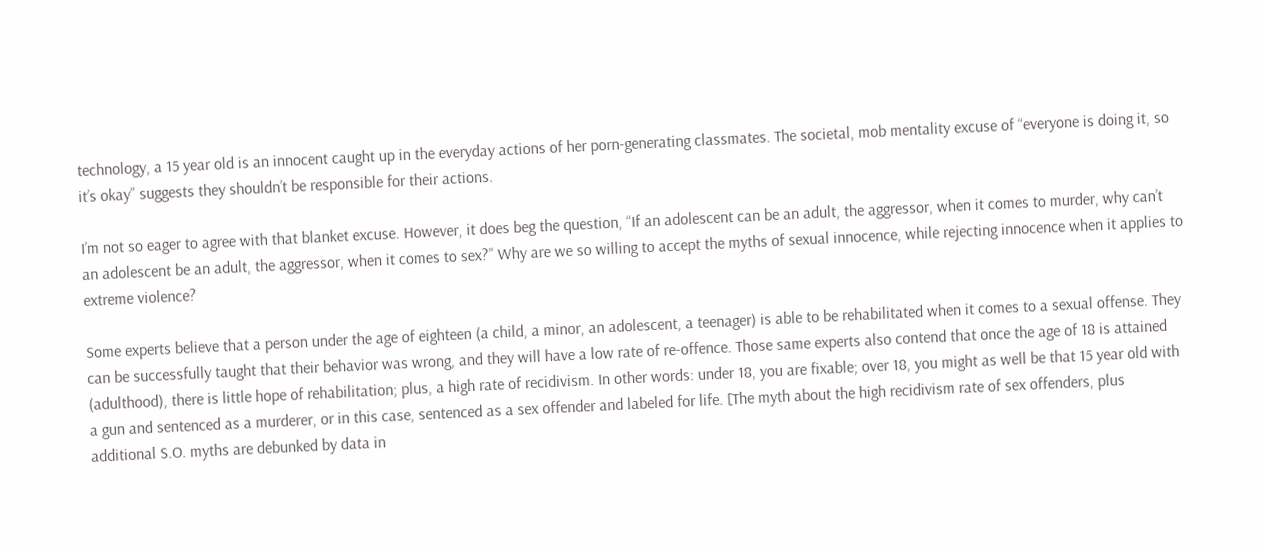technology, a 15 year old is an innocent caught up in the everyday actions of her porn-generating classmates. The societal, mob mentality excuse of “everyone is doing it, so it’s okay” suggests they shouldn’t be responsible for their actions.

I’m not so eager to agree with that blanket excuse. However, it does beg the question, “If an adolescent can be an adult, the aggressor, when it comes to murder, why can’t an adolescent be an adult, the aggressor, when it comes to sex?” Why are we so willing to accept the myths of sexual innocence, while rejecting innocence when it applies to extreme violence?

Some experts believe that a person under the age of eighteen (a child, a minor, an adolescent, a teenager) is able to be rehabilitated when it comes to a sexual offense. They can be successfully taught that their behavior was wrong, and they will have a low rate of re-offence. Those same experts also contend that once the age of 18 is attained (adulthood), there is little hope of rehabilitation; plus, a high rate of recidivism. In other words: under 18, you are fixable; over 18, you might as well be that 15 year old with a gun and sentenced as a murderer, or in this case, sentenced as a sex offender and labeled for life. [The myth about the high recidivism rate of sex offenders, plus additional S.O. myths are debunked by data in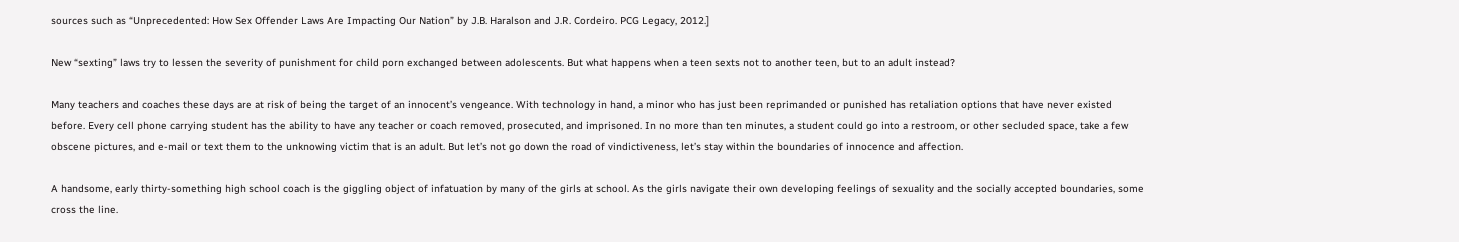sources such as “Unprecedented: How Sex Offender Laws Are Impacting Our Nation” by J.B. Haralson and J.R. Cordeiro. PCG Legacy, 2012.]

New “sexting” laws try to lessen the severity of punishment for child porn exchanged between adolescents. But what happens when a teen sexts not to another teen, but to an adult instead?

Many teachers and coaches these days are at risk of being the target of an innocent’s vengeance. With technology in hand, a minor who has just been reprimanded or punished has retaliation options that have never existed before. Every cell phone carrying student has the ability to have any teacher or coach removed, prosecuted, and imprisoned. In no more than ten minutes, a student could go into a restroom, or other secluded space, take a few obscene pictures, and e-mail or text them to the unknowing victim that is an adult. But let’s not go down the road of vindictiveness, let’s stay within the boundaries of innocence and affection.

A handsome, early thirty-something high school coach is the giggling object of infatuation by many of the girls at school. As the girls navigate their own developing feelings of sexuality and the socially accepted boundaries, some cross the line.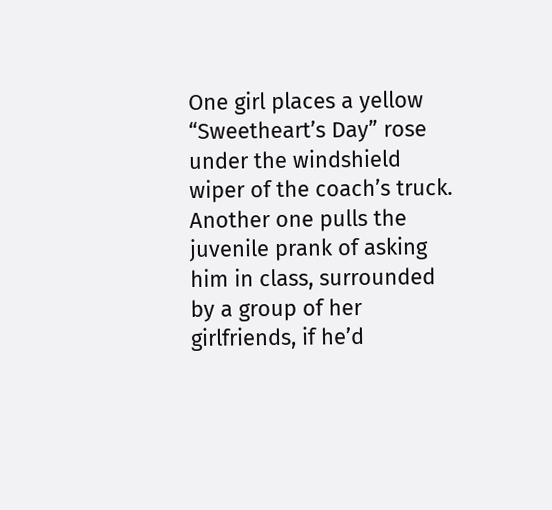One girl places a yellow “Sweetheart’s Day” rose under the windshield wiper of the coach’s truck. Another one pulls the juvenile prank of asking him in class, surrounded by a group of her girlfriends, if he’d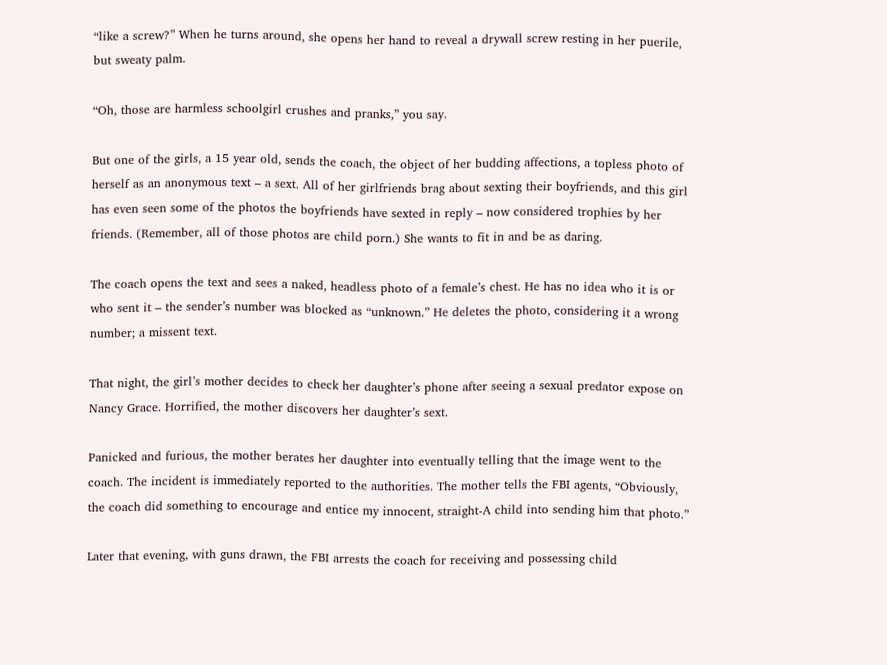“like a screw?” When he turns around, she opens her hand to reveal a drywall screw resting in her puerile, but sweaty palm.

“Oh, those are harmless schoolgirl crushes and pranks,” you say.

But one of the girls, a 15 year old, sends the coach, the object of her budding affections, a topless photo of herself as an anonymous text – a sext. All of her girlfriends brag about sexting their boyfriends, and this girl has even seen some of the photos the boyfriends have sexted in reply – now considered trophies by her friends. (Remember, all of those photos are child porn.) She wants to fit in and be as daring.

The coach opens the text and sees a naked, headless photo of a female’s chest. He has no idea who it is or who sent it – the sender’s number was blocked as “unknown.” He deletes the photo, considering it a wrong number; a missent text.

That night, the girl’s mother decides to check her daughter’s phone after seeing a sexual predator expose on Nancy Grace. Horrified, the mother discovers her daughter’s sext.

Panicked and furious, the mother berates her daughter into eventually telling that the image went to the coach. The incident is immediately reported to the authorities. The mother tells the FBI agents, “Obviously, the coach did something to encourage and entice my innocent, straight-A child into sending him that photo.”

Later that evening, with guns drawn, the FBI arrests the coach for receiving and possessing child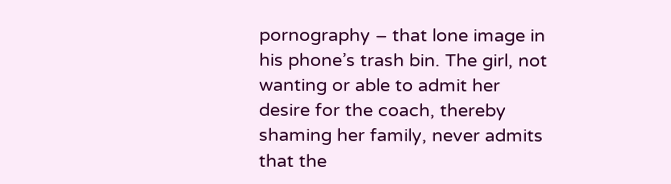pornography – that lone image in his phone’s trash bin. The girl, not wanting or able to admit her desire for the coach, thereby shaming her family, never admits that the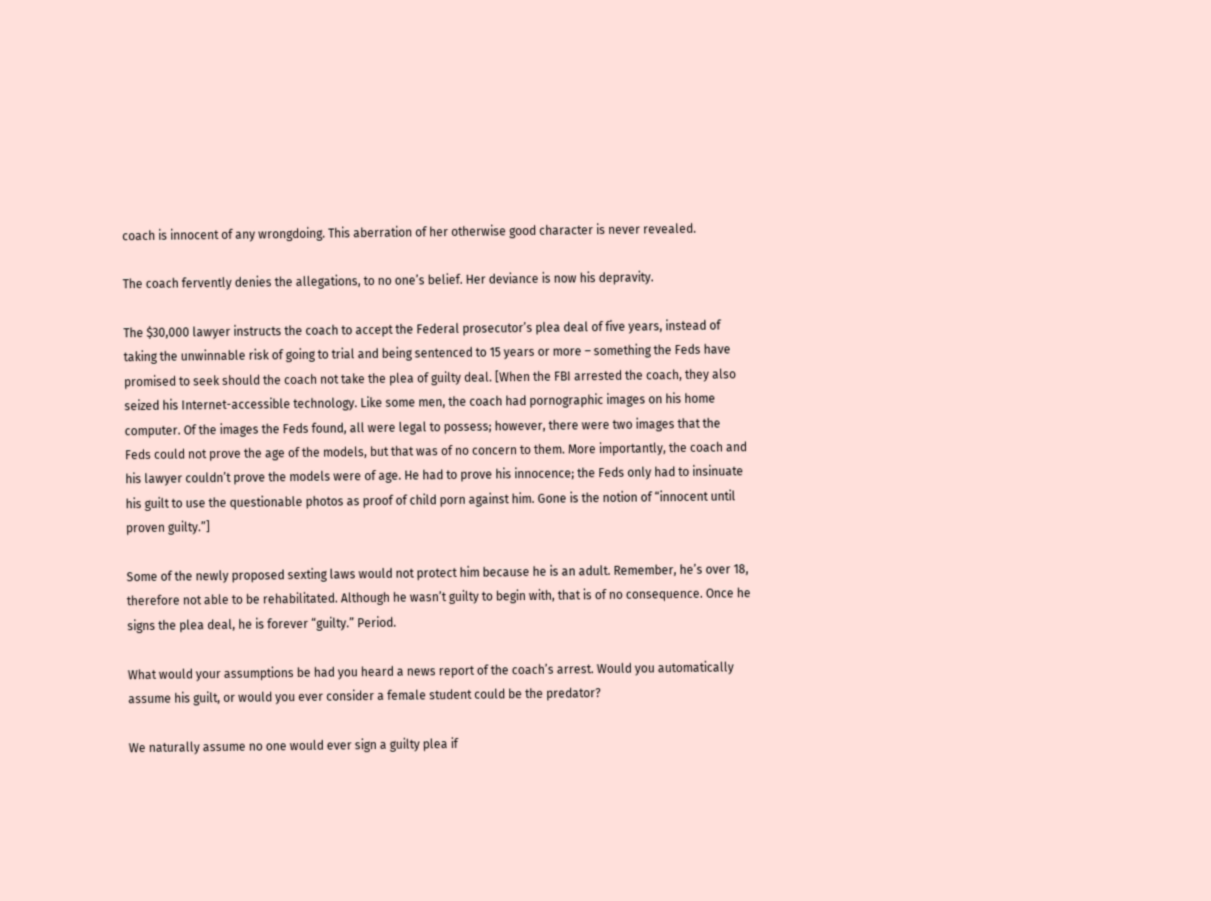coach is innocent of any wrongdoing. This aberration of her otherwise good character is never revealed.

The coach fervently denies the allegations, to no one’s belief. Her deviance is now his depravity.

The $30,000 lawyer instructs the coach to accept the Federal prosecutor’s plea deal of five years, instead of taking the unwinnable risk of going to trial and being sentenced to 15 years or more – something the Feds have promised to seek should the coach not take the plea of guilty deal. [When the FBI arrested the coach, they also seized his Internet-accessible technology. Like some men, the coach had pornographic images on his home computer. Of the images the Feds found, all were legal to possess; however, there were two images that the Feds could not prove the age of the models, but that was of no concern to them. More importantly, the coach and his lawyer couldn’t prove the models were of age. He had to prove his innocence; the Feds only had to insinuate his guilt to use the questionable photos as proof of child porn against him. Gone is the notion of “innocent until proven guilty.”]

Some of the newly proposed sexting laws would not protect him because he is an adult. Remember, he’s over 18, therefore not able to be rehabilitated. Although he wasn’t guilty to begin with, that is of no consequence. Once he signs the plea deal, he is forever “guilty.” Period.

What would your assumptions be had you heard a news report of the coach’s arrest. Would you automatically assume his guilt, or would you ever consider a female student could be the predator?

We naturally assume no one would ever sign a guilty plea if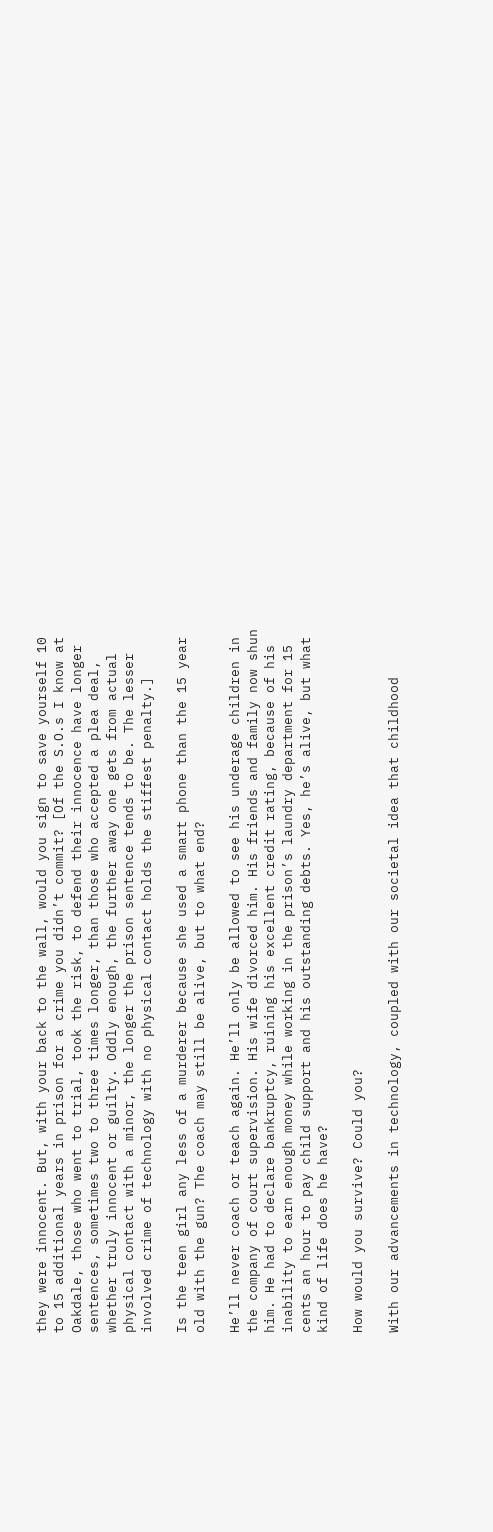they were innocent. But, with your back to the wall, would you sign to save yourself 10 to 15 additional years in prison for a crime you didn’t commit? [Of the S.O.s I know at Oakdale, those who went to trial, took the risk, to defend their innocence have longer sentences, sometimes two to three times longer, than those who accepted a plea deal, whether truly innocent or guilty. Oddly enough, the further away one gets from actual physical contact with a minor, the longer the prison sentence tends to be. The lesser involved crime of technology with no physical contact holds the stiffest penalty.]

Is the teen girl any less of a murderer because she used a smart phone than the 15 year old with the gun? The coach may still be alive, but to what end?

He’ll never coach or teach again. He’ll only be allowed to see his underage children in the company of court supervision. His wife divorced him. His friends and family now shun him. He had to declare bankruptcy, ruining his excellent credit rating, because of his inability to earn enough money while working in the prison’s laundry department for 15 cents an hour to pay child support and his outstanding debts. Yes, he’s alive, but what kind of life does he have?

How would you survive? Could you?

With our advancements in technology, coupled with our societal idea that childhood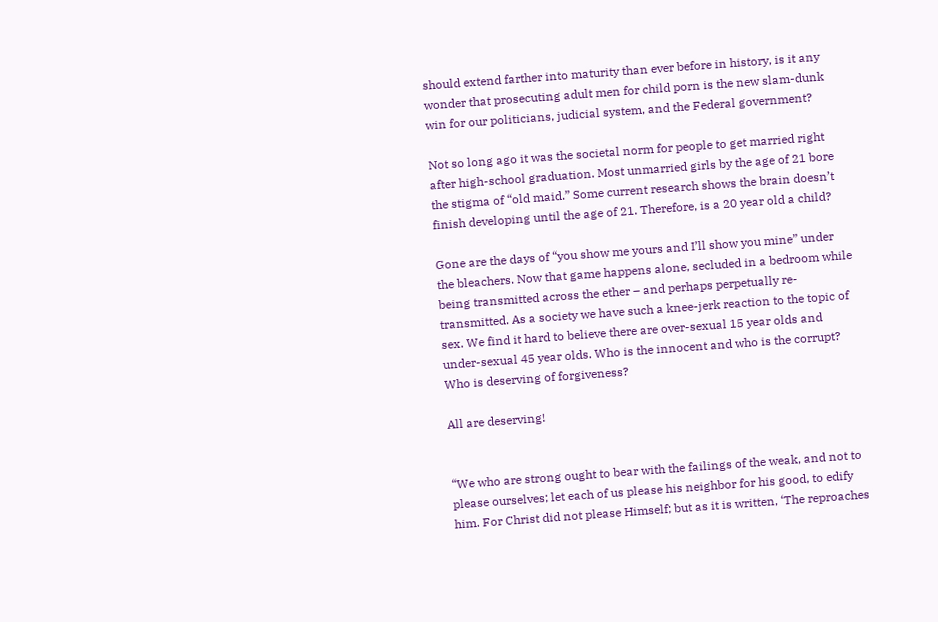should extend farther into maturity than ever before in history, is it any wonder that prosecuting adult men for child porn is the new slam-dunk win for our politicians, judicial system, and the Federal government?

Not so long ago it was the societal norm for people to get married right after high-school graduation. Most unmarried girls by the age of 21 bore the stigma of “old maid.” Some current research shows the brain doesn’t finish developing until the age of 21. Therefore, is a 20 year old a child?

Gone are the days of “you show me yours and I’ll show you mine” under the bleachers. Now that game happens alone, secluded in a bedroom while being transmitted across the ether – and perhaps perpetually re-transmitted. As a society we have such a knee-jerk reaction to the topic of sex. We find it hard to believe there are over-sexual 15 year olds and under-sexual 45 year olds. Who is the innocent and who is the corrupt? Who is deserving of forgiveness?

All are deserving!


“We who are strong ought to bear with the failings of the weak, and not to please ourselves; let each of us please his neighbor for his good, to edify him. For Christ did not please Himself; but as it is written, ‘The reproaches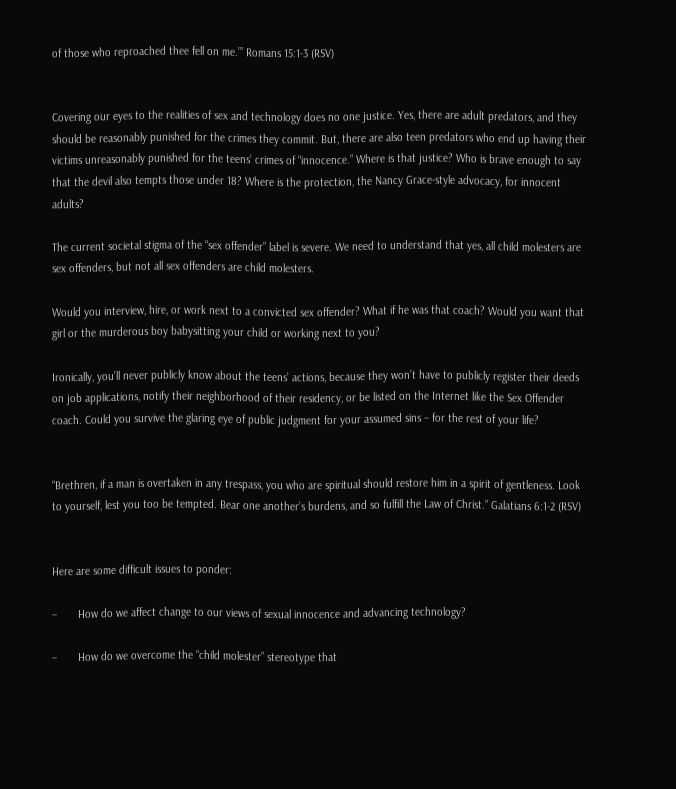of those who reproached thee fell on me.’” Romans 15:1-3 (RSV)


Covering our eyes to the realities of sex and technology does no one justice. Yes, there are adult predators, and they should be reasonably punished for the crimes they commit. But, there are also teen predators who end up having their victims unreasonably punished for the teens’ crimes of “innocence.” Where is that justice? Who is brave enough to say that the devil also tempts those under 18? Where is the protection, the Nancy Grace-style advocacy, for innocent adults?

The current societal stigma of the “sex offender” label is severe. We need to understand that yes, all child molesters are sex offenders, but not all sex offenders are child molesters.

Would you interview, hire, or work next to a convicted sex offender? What if he was that coach? Would you want that girl or the murderous boy babysitting your child or working next to you?

Ironically, you’ll never publicly know about the teens’ actions, because they won’t have to publicly register their deeds on job applications, notify their neighborhood of their residency, or be listed on the Internet like the Sex Offender coach. Could you survive the glaring eye of public judgment for your assumed sins – for the rest of your life?


“Brethren, if a man is overtaken in any trespass, you who are spiritual should restore him in a spirit of gentleness. Look to yourself, lest you too be tempted. Bear one another’s burdens, and so fulfill the Law of Christ.” Galatians 6:1-2 (RSV)


Here are some difficult issues to ponder:

–       How do we affect change to our views of sexual innocence and advancing technology?

–       How do we overcome the “child molester” stereotype that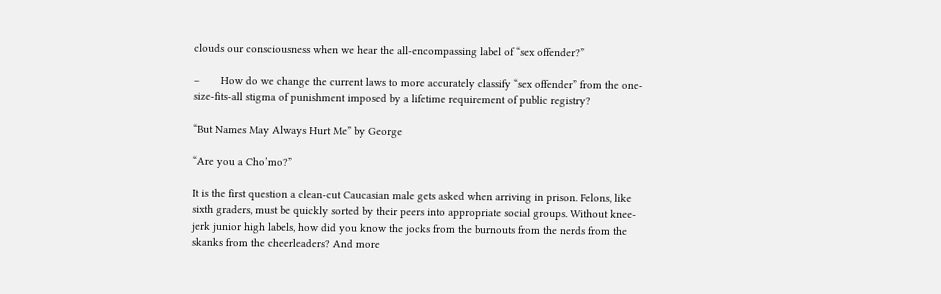clouds our consciousness when we hear the all-encompassing label of “sex offender?”

–       How do we change the current laws to more accurately classify “sex offender” from the one-size-fits-all stigma of punishment imposed by a lifetime requirement of public registry?

“But Names May Always Hurt Me” by George

“Are you a Cho’mo?”

It is the first question a clean-cut Caucasian male gets asked when arriving in prison. Felons, like sixth graders, must be quickly sorted by their peers into appropriate social groups. Without knee-jerk junior high labels, how did you know the jocks from the burnouts from the nerds from the skanks from the cheerleaders? And more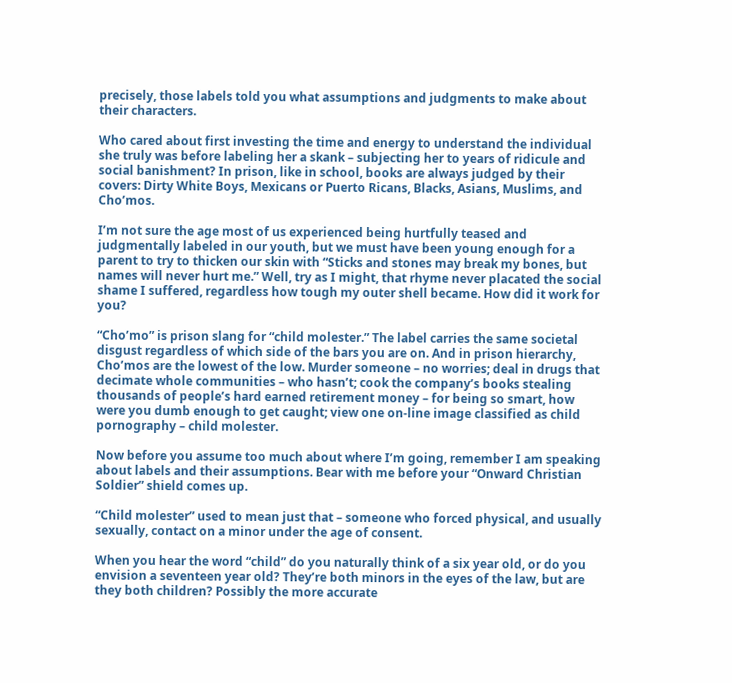precisely, those labels told you what assumptions and judgments to make about their characters.

Who cared about first investing the time and energy to understand the individual she truly was before labeling her a skank – subjecting her to years of ridicule and social banishment? In prison, like in school, books are always judged by their covers: Dirty White Boys, Mexicans or Puerto Ricans, Blacks, Asians, Muslims, and Cho’mos.

I’m not sure the age most of us experienced being hurtfully teased and judgmentally labeled in our youth, but we must have been young enough for a parent to try to thicken our skin with “Sticks and stones may break my bones, but names will never hurt me.” Well, try as I might, that rhyme never placated the social shame I suffered, regardless how tough my outer shell became. How did it work for you?

“Cho’mo” is prison slang for “child molester.” The label carries the same societal disgust regardless of which side of the bars you are on. And in prison hierarchy, Cho’mos are the lowest of the low. Murder someone – no worries; deal in drugs that decimate whole communities – who hasn’t; cook the company’s books stealing thousands of people’s hard earned retirement money – for being so smart, how were you dumb enough to get caught; view one on-line image classified as child pornography – child molester.

Now before you assume too much about where I’m going, remember I am speaking about labels and their assumptions. Bear with me before your “Onward Christian Soldier” shield comes up.

“Child molester” used to mean just that – someone who forced physical, and usually sexually, contact on a minor under the age of consent.

When you hear the word “child” do you naturally think of a six year old, or do you envision a seventeen year old? They’re both minors in the eyes of the law, but are they both children? Possibly the more accurate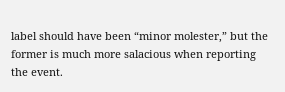label should have been “minor molester,” but the former is much more salacious when reporting the event.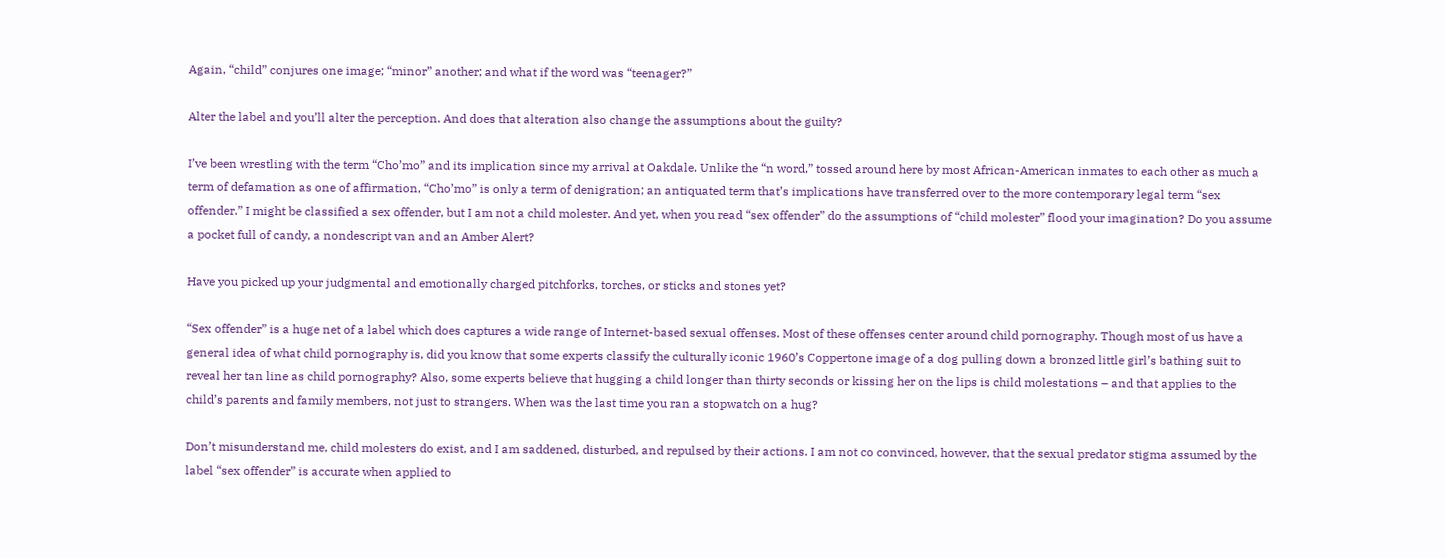Again, “child” conjures one image; “minor” another; and what if the word was “teenager?”

Alter the label and you’ll alter the perception. And does that alteration also change the assumptions about the guilty?

I’ve been wrestling with the term “Cho’mo” and its implication since my arrival at Oakdale. Unlike the “n word,” tossed around here by most African-American inmates to each other as much a term of defamation as one of affirmation, “Cho’mo” is only a term of denigration; an antiquated term that’s implications have transferred over to the more contemporary legal term “sex offender.” I might be classified a sex offender, but I am not a child molester. And yet, when you read “sex offender” do the assumptions of “child molester” flood your imagination? Do you assume a pocket full of candy, a nondescript van and an Amber Alert?

Have you picked up your judgmental and emotionally charged pitchforks, torches, or sticks and stones yet?

“Sex offender” is a huge net of a label which does captures a wide range of Internet-based sexual offenses. Most of these offenses center around child pornography. Though most of us have a general idea of what child pornography is, did you know that some experts classify the culturally iconic 1960’s Coppertone image of a dog pulling down a bronzed little girl’s bathing suit to reveal her tan line as child pornography? Also, some experts believe that hugging a child longer than thirty seconds or kissing her on the lips is child molestations – and that applies to the child’s parents and family members, not just to strangers. When was the last time you ran a stopwatch on a hug?

Don’t misunderstand me, child molesters do exist, and I am saddened, disturbed, and repulsed by their actions. I am not co convinced, however, that the sexual predator stigma assumed by the label “sex offender” is accurate when applied to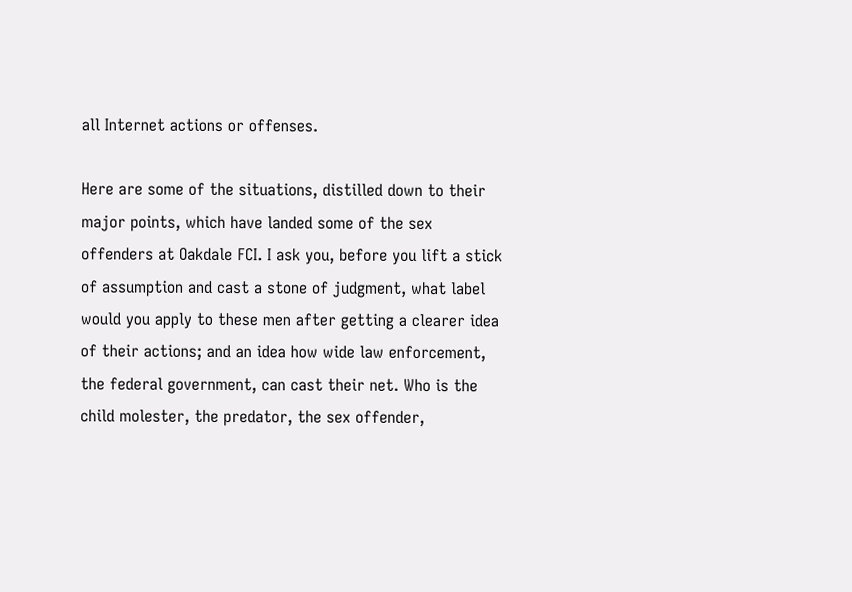all Internet actions or offenses.

Here are some of the situations, distilled down to their major points, which have landed some of the sex offenders at Oakdale FCI. I ask you, before you lift a stick of assumption and cast a stone of judgment, what label would you apply to these men after getting a clearer idea of their actions; and an idea how wide law enforcement, the federal government, can cast their net. Who is the child molester, the predator, the sex offender,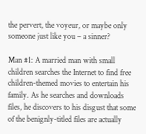the pervert, the voyeur, or maybe only someone just like you – a sinner?

Man #1: A married man with small children searches the Internet to find free children-themed movies to entertain his family. As he searches and downloads files, he discovers to his disgust that some of the benignly-titled files are actually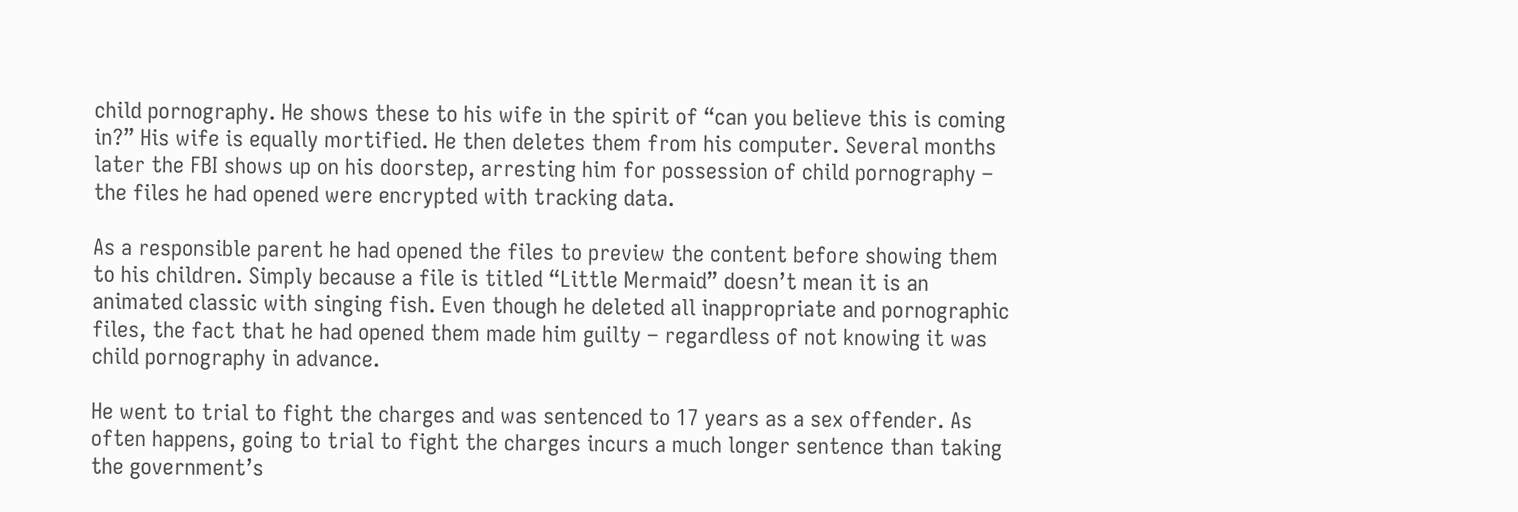child pornography. He shows these to his wife in the spirit of “can you believe this is coming in?” His wife is equally mortified. He then deletes them from his computer. Several months later the FBI shows up on his doorstep, arresting him for possession of child pornography – the files he had opened were encrypted with tracking data.

As a responsible parent he had opened the files to preview the content before showing them to his children. Simply because a file is titled “Little Mermaid” doesn’t mean it is an animated classic with singing fish. Even though he deleted all inappropriate and pornographic files, the fact that he had opened them made him guilty – regardless of not knowing it was child pornography in advance.

He went to trial to fight the charges and was sentenced to 17 years as a sex offender. As often happens, going to trial to fight the charges incurs a much longer sentence than taking the government’s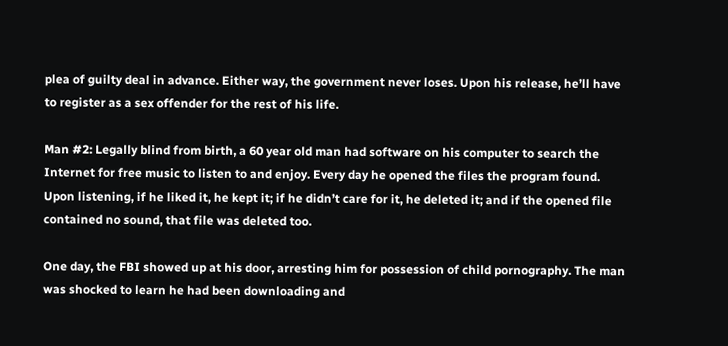plea of guilty deal in advance. Either way, the government never loses. Upon his release, he’ll have to register as a sex offender for the rest of his life.

Man #2: Legally blind from birth, a 60 year old man had software on his computer to search the Internet for free music to listen to and enjoy. Every day he opened the files the program found. Upon listening, if he liked it, he kept it; if he didn’t care for it, he deleted it; and if the opened file contained no sound, that file was deleted too.

One day, the FBI showed up at his door, arresting him for possession of child pornography. The man was shocked to learn he had been downloading and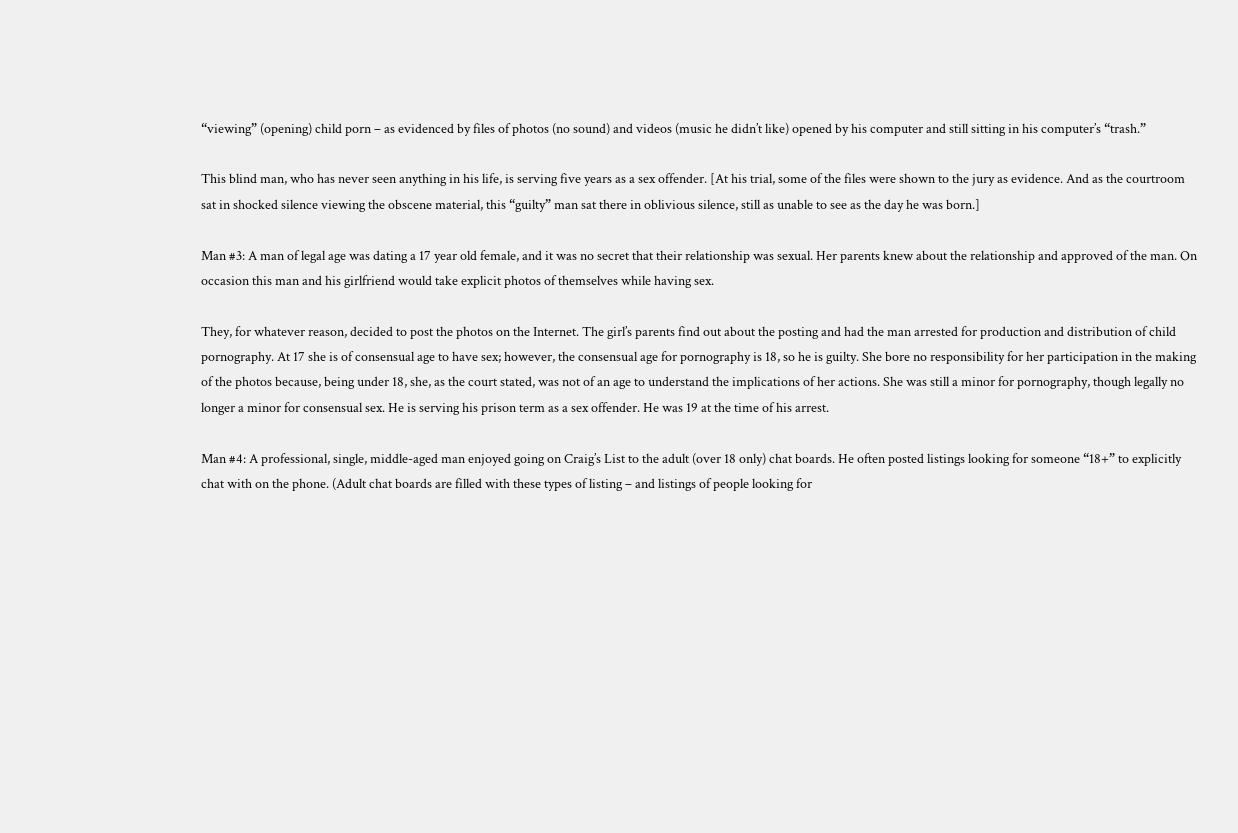“viewing” (opening) child porn – as evidenced by files of photos (no sound) and videos (music he didn’t like) opened by his computer and still sitting in his computer’s “trash.”

This blind man, who has never seen anything in his life, is serving five years as a sex offender. [At his trial, some of the files were shown to the jury as evidence. And as the courtroom sat in shocked silence viewing the obscene material, this “guilty” man sat there in oblivious silence, still as unable to see as the day he was born.]

Man #3: A man of legal age was dating a 17 year old female, and it was no secret that their relationship was sexual. Her parents knew about the relationship and approved of the man. On occasion this man and his girlfriend would take explicit photos of themselves while having sex.

They, for whatever reason, decided to post the photos on the Internet. The girl’s parents find out about the posting and had the man arrested for production and distribution of child pornography. At 17 she is of consensual age to have sex; however, the consensual age for pornography is 18, so he is guilty. She bore no responsibility for her participation in the making of the photos because, being under 18, she, as the court stated, was not of an age to understand the implications of her actions. She was still a minor for pornography, though legally no longer a minor for consensual sex. He is serving his prison term as a sex offender. He was 19 at the time of his arrest.

Man #4: A professional, single, middle-aged man enjoyed going on Craig’s List to the adult (over 18 only) chat boards. He often posted listings looking for someone “18+” to explicitly chat with on the phone. (Adult chat boards are filled with these types of listing – and listings of people looking for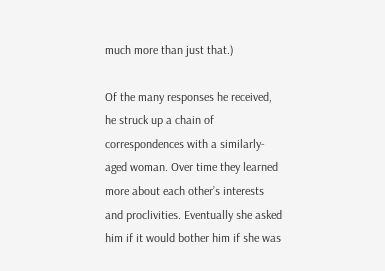much more than just that.)

Of the many responses he received, he struck up a chain of correspondences with a similarly-aged woman. Over time they learned more about each other’s interests and proclivities. Eventually she asked him if it would bother him if she was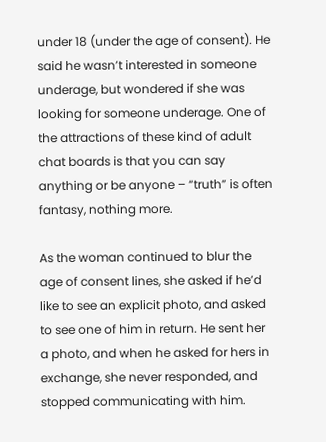under 18 (under the age of consent). He said he wasn’t interested in someone underage, but wondered if she was looking for someone underage. One of the attractions of these kind of adult chat boards is that you can say anything or be anyone – “truth” is often fantasy, nothing more.

As the woman continued to blur the age of consent lines, she asked if he’d like to see an explicit photo, and asked to see one of him in return. He sent her a photo, and when he asked for hers in exchange, she never responded, and stopped communicating with him.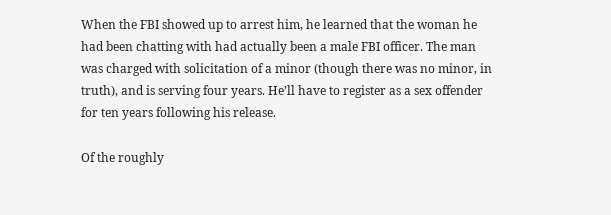When the FBI showed up to arrest him, he learned that the woman he had been chatting with had actually been a male FBI officer. The man was charged with solicitation of a minor (though there was no minor, in truth), and is serving four years. He’ll have to register as a sex offender for ten years following his release.

Of the roughly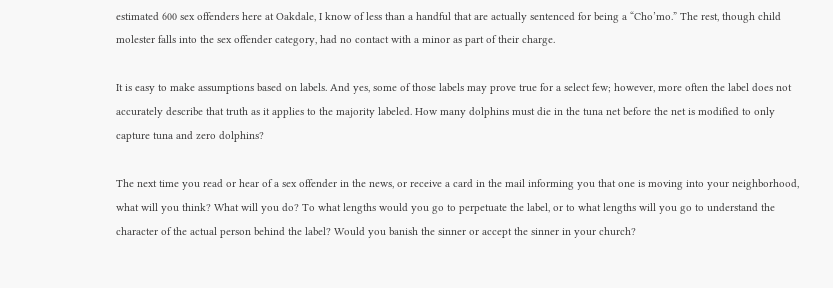estimated 600 sex offenders here at Oakdale, I know of less than a handful that are actually sentenced for being a “Cho’mo.” The rest, though child molester falls into the sex offender category, had no contact with a minor as part of their charge.

It is easy to make assumptions based on labels. And yes, some of those labels may prove true for a select few; however, more often the label does not accurately describe that truth as it applies to the majority labeled. How many dolphins must die in the tuna net before the net is modified to only capture tuna and zero dolphins?

The next time you read or hear of a sex offender in the news, or receive a card in the mail informing you that one is moving into your neighborhood, what will you think? What will you do? To what lengths would you go to perpetuate the label, or to what lengths will you go to understand the character of the actual person behind the label? Would you banish the sinner or accept the sinner in your church?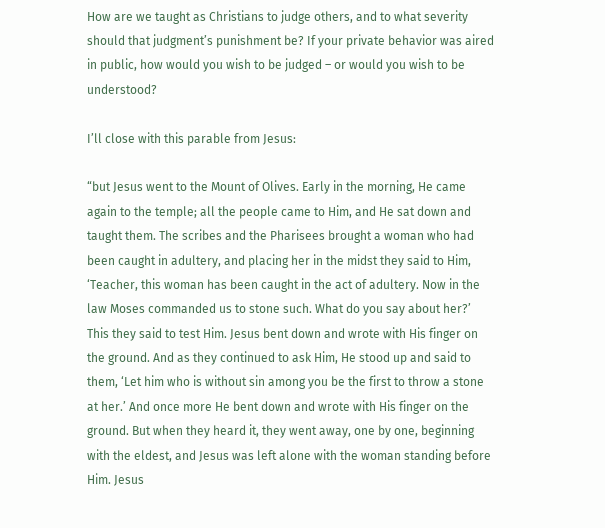How are we taught as Christians to judge others, and to what severity should that judgment’s punishment be? If your private behavior was aired in public, how would you wish to be judged – or would you wish to be understood?

I’ll close with this parable from Jesus:

“but Jesus went to the Mount of Olives. Early in the morning, He came again to the temple; all the people came to Him, and He sat down and taught them. The scribes and the Pharisees brought a woman who had been caught in adultery, and placing her in the midst they said to Him, ‘Teacher, this woman has been caught in the act of adultery. Now in the law Moses commanded us to stone such. What do you say about her?’ This they said to test Him. Jesus bent down and wrote with His finger on the ground. And as they continued to ask Him, He stood up and said to them, ‘Let him who is without sin among you be the first to throw a stone at her.’ And once more He bent down and wrote with His finger on the ground. But when they heard it, they went away, one by one, beginning with the eldest, and Jesus was left alone with the woman standing before Him. Jesus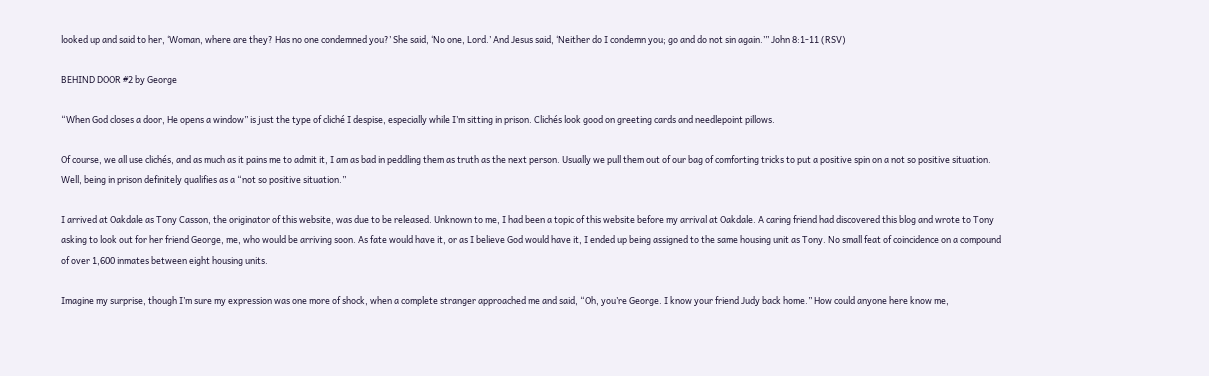looked up and said to her, ‘Woman, where are they? Has no one condemned you?’ She said, ‘No one, Lord.’ And Jesus said, ‘Neither do I condemn you; go and do not sin again.’” John 8:1-11 (RSV)

BEHIND DOOR #2 by George

“When God closes a door, He opens a window” is just the type of cliché I despise, especially while I’m sitting in prison. Clichés look good on greeting cards and needlepoint pillows.

Of course, we all use clichés, and as much as it pains me to admit it, I am as bad in peddling them as truth as the next person. Usually we pull them out of our bag of comforting tricks to put a positive spin on a not so positive situation. Well, being in prison definitely qualifies as a “not so positive situation.”

I arrived at Oakdale as Tony Casson, the originator of this website, was due to be released. Unknown to me, I had been a topic of this website before my arrival at Oakdale. A caring friend had discovered this blog and wrote to Tony asking to look out for her friend George, me, who would be arriving soon. As fate would have it, or as I believe God would have it, I ended up being assigned to the same housing unit as Tony. No small feat of coincidence on a compound of over 1,600 inmates between eight housing units.

Imagine my surprise, though I’m sure my expression was one more of shock, when a complete stranger approached me and said, “Oh, you’re George. I know your friend Judy back home.” How could anyone here know me,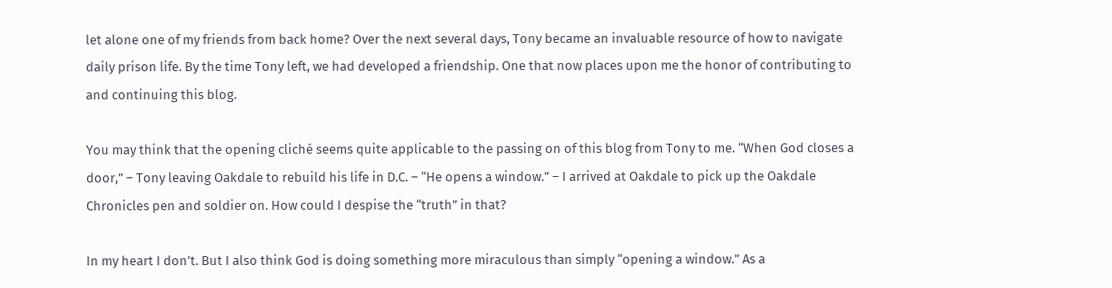let alone one of my friends from back home? Over the next several days, Tony became an invaluable resource of how to navigate daily prison life. By the time Tony left, we had developed a friendship. One that now places upon me the honor of contributing to and continuing this blog.

You may think that the opening cliché seems quite applicable to the passing on of this blog from Tony to me. “When God closes a door,” – Tony leaving Oakdale to rebuild his life in D.C. – “He opens a window.” – I arrived at Oakdale to pick up the Oakdale Chronicles pen and soldier on. How could I despise the “truth” in that?

In my heart I don’t. But I also think God is doing something more miraculous than simply “opening a window.” As a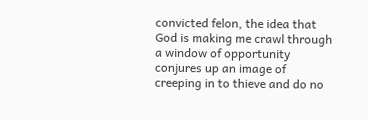convicted felon, the idea that God is making me crawl through a window of opportunity conjures up an image of creeping in to thieve and do no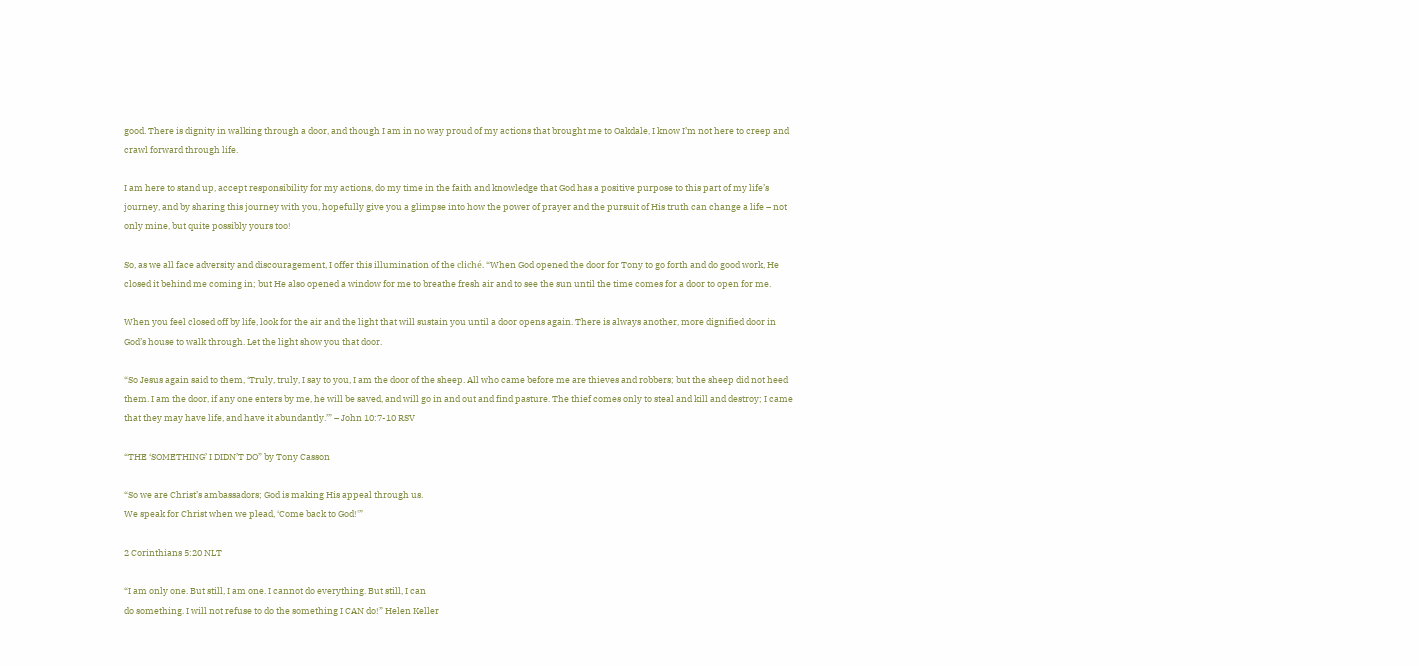good. There is dignity in walking through a door, and though I am in no way proud of my actions that brought me to Oakdale, I know I’m not here to creep and crawl forward through life.

I am here to stand up, accept responsibility for my actions, do my time in the faith and knowledge that God has a positive purpose to this part of my life’s journey, and by sharing this journey with you, hopefully give you a glimpse into how the power of prayer and the pursuit of His truth can change a life – not only mine, but quite possibly yours too!

So, as we all face adversity and discouragement, I offer this illumination of the cliché. “When God opened the door for Tony to go forth and do good work, He closed it behind me coming in; but He also opened a window for me to breathe fresh air and to see the sun until the time comes for a door to open for me.

When you feel closed off by life, look for the air and the light that will sustain you until a door opens again. There is always another, more dignified door in God’s house to walk through. Let the light show you that door.

“So Jesus again said to them, ‘Truly, truly, I say to you, I am the door of the sheep. All who came before me are thieves and robbers; but the sheep did not heed them. I am the door, if any one enters by me, he will be saved, and will go in and out and find pasture. The thief comes only to steal and kill and destroy; I came that they may have life, and have it abundantly.’” – John 10:7-10 RSV

“THE ‘SOMETHING’ I DIDN’T DO” by Tony Casson

“So we are Christ’s ambassadors; God is making His appeal through us.
We speak for Christ when we plead, ‘Come back to God!'”

2 Corinthians 5:20 NLT

“I am only one. But still, I am one. I cannot do everything. But still, I can
do something. I will not refuse to do the something I CAN do!” Helen Keller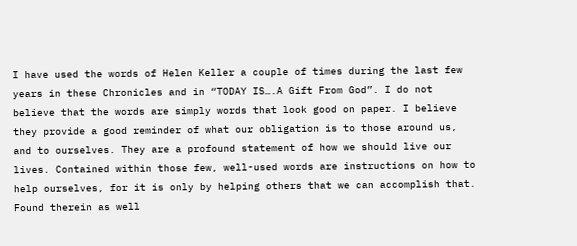I have used the words of Helen Keller a couple of times during the last few years in these Chronicles and in “TODAY IS….A Gift From God”. I do not believe that the words are simply words that look good on paper. I believe they provide a good reminder of what our obligation is to those around us, and to ourselves. They are a profound statement of how we should live our lives. Contained within those few, well-used words are instructions on how to help ourselves, for it is only by helping others that we can accomplish that. Found therein as well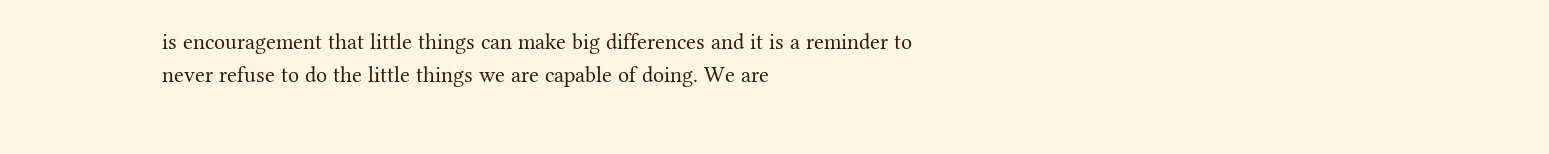is encouragement that little things can make big differences and it is a reminder to never refuse to do the little things we are capable of doing. We are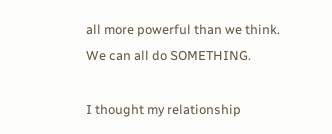all more powerful than we think. We can all do SOMETHING.

I thought my relationship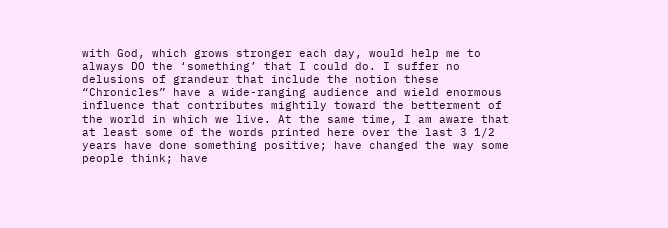with God, which grows stronger each day, would help me to always DO the ‘something’ that I could do. I suffer no delusions of grandeur that include the notion these “Chronicles” have a wide-ranging audience and wield enormous influence that contributes mightily toward the betterment of the world in which we live. At the same time, I am aware that at least some of the words printed here over the last 3 1/2 years have done something positive; have changed the way some people think; have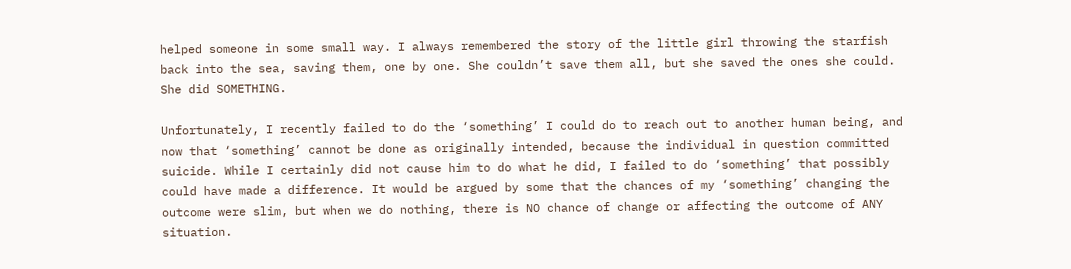helped someone in some small way. I always remembered the story of the little girl throwing the starfish back into the sea, saving them, one by one. She couldn’t save them all, but she saved the ones she could. She did SOMETHING.

Unfortunately, I recently failed to do the ‘something’ I could do to reach out to another human being, and now that ‘something’ cannot be done as originally intended, because the individual in question committed suicide. While I certainly did not cause him to do what he did, I failed to do ‘something’ that possibly could have made a difference. It would be argued by some that the chances of my ‘something’ changing the outcome were slim, but when we do nothing, there is NO chance of change or affecting the outcome of ANY situation.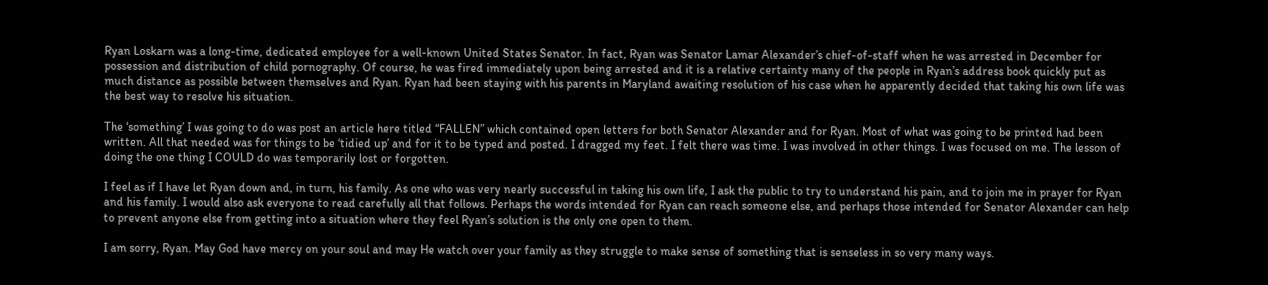Ryan Loskarn was a long-time, dedicated employee for a well-known United States Senator. In fact, Ryan was Senator Lamar Alexander’s chief-of-staff when he was arrested in December for possession and distribution of child pornography. Of course, he was fired immediately upon being arrested and it is a relative certainty many of the people in Ryan’s address book quickly put as much distance as possible between themselves and Ryan. Ryan had been staying with his parents in Maryland awaiting resolution of his case when he apparently decided that taking his own life was the best way to resolve his situation.

The ‘something’ I was going to do was post an article here titled “FALLEN” which contained open letters for both Senator Alexander and for Ryan. Most of what was going to be printed had been written. All that needed was for things to be ‘tidied up’ and for it to be typed and posted. I dragged my feet. I felt there was time. I was involved in other things. I was focused on me. The lesson of doing the one thing I COULD do was temporarily lost or forgotten.

I feel as if I have let Ryan down and, in turn, his family. As one who was very nearly successful in taking his own life, I ask the public to try to understand his pain, and to join me in prayer for Ryan and his family. I would also ask everyone to read carefully all that follows. Perhaps the words intended for Ryan can reach someone else, and perhaps those intended for Senator Alexander can help to prevent anyone else from getting into a situation where they feel Ryan’s solution is the only one open to them.

I am sorry, Ryan. May God have mercy on your soul and may He watch over your family as they struggle to make sense of something that is senseless in so very many ways.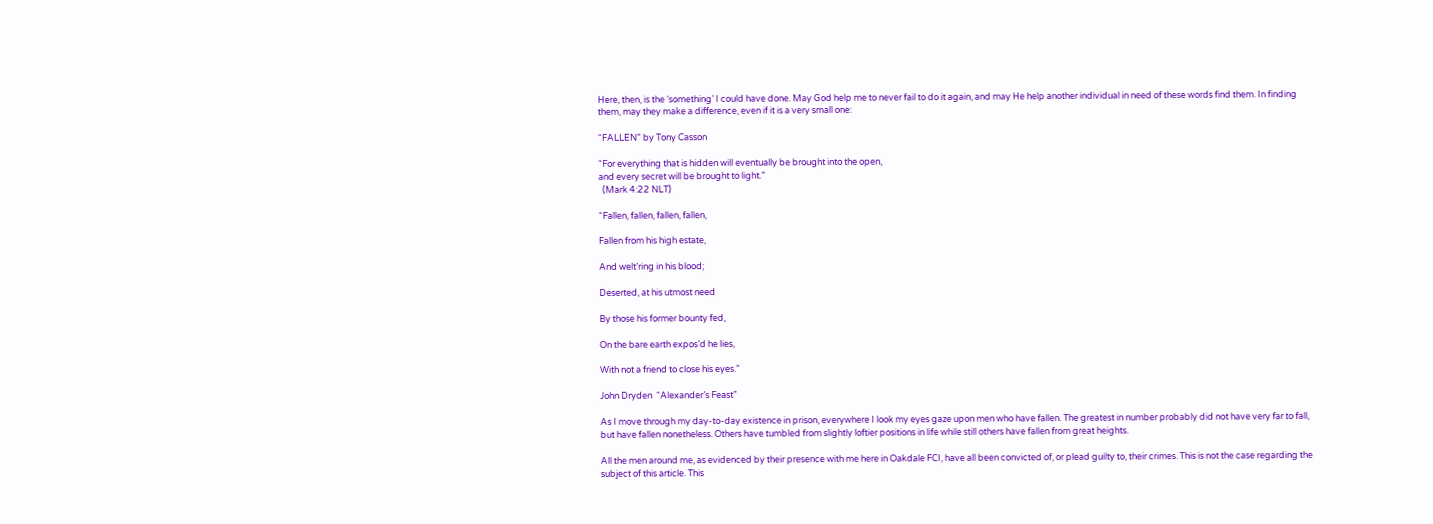Here, then, is the ‘something’ I could have done. May God help me to never fail to do it again, and may He help another individual in need of these words find them. In finding them, may they make a difference, even if it is a very small one:

“FALLEN” by Tony Casson

“For everything that is hidden will eventually be brought into the open,
and every secret will be brought to light.”
  (Mark 4:22 NLT)

“Fallen, fallen, fallen, fallen,

Fallen from his high estate,

And welt’ring in his blood;

Deserted, at his utmost need

By those his former bounty fed,

On the bare earth expos’d he lies,

With not a friend to close his eyes.”

John Dryden  “Alexander’s Feast”

As I move through my day-to-day existence in prison, everywhere I look my eyes gaze upon men who have fallen. The greatest in number probably did not have very far to fall, but have fallen nonetheless. Others have tumbled from slightly loftier positions in life while still others have fallen from great heights.

All the men around me, as evidenced by their presence with me here in Oakdale FCI, have all been convicted of, or plead guilty to, their crimes. This is not the case regarding the subject of this article. This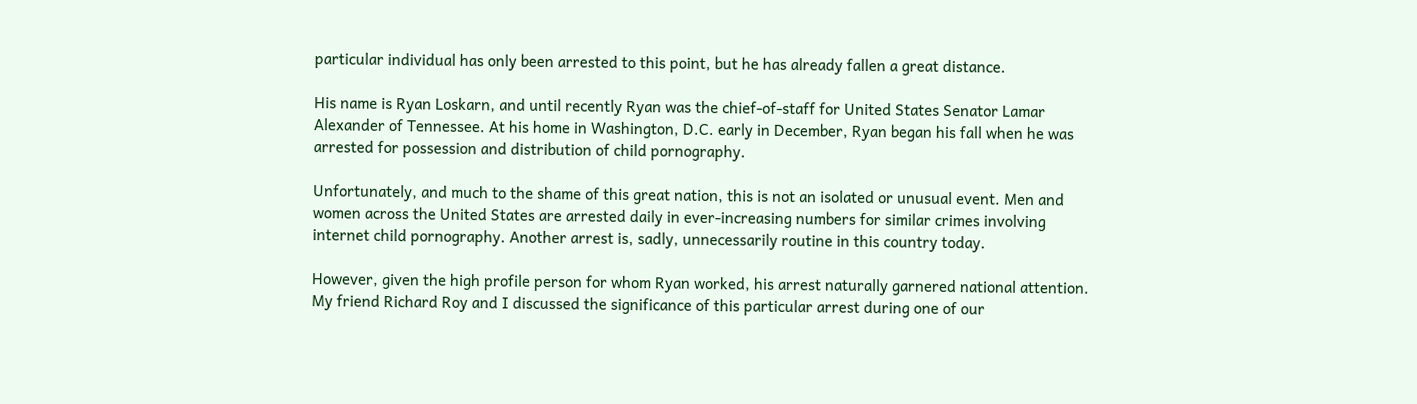particular individual has only been arrested to this point, but he has already fallen a great distance.

His name is Ryan Loskarn, and until recently Ryan was the chief-of-staff for United States Senator Lamar Alexander of Tennessee. At his home in Washington, D.C. early in December, Ryan began his fall when he was arrested for possession and distribution of child pornography.

Unfortunately, and much to the shame of this great nation, this is not an isolated or unusual event. Men and women across the United States are arrested daily in ever-increasing numbers for similar crimes involving internet child pornography. Another arrest is, sadly, unnecessarily routine in this country today.

However, given the high profile person for whom Ryan worked, his arrest naturally garnered national attention. My friend Richard Roy and I discussed the significance of this particular arrest during one of our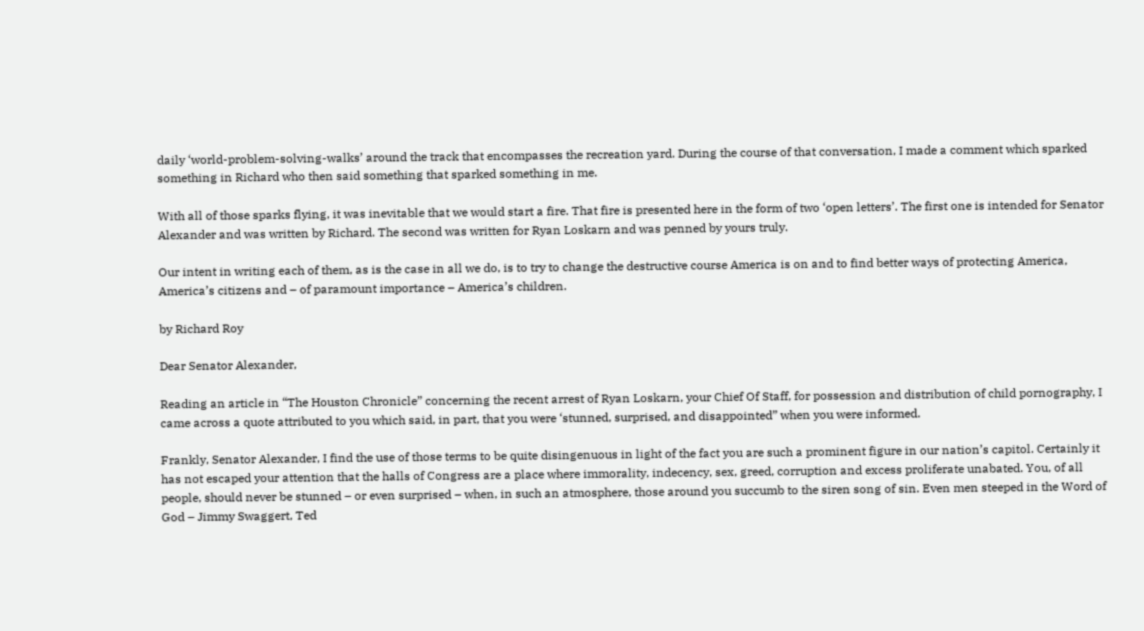daily ‘world-problem-solving-walks’ around the track that encompasses the recreation yard. During the course of that conversation, I made a comment which sparked something in Richard who then said something that sparked something in me.

With all of those sparks flying, it was inevitable that we would start a fire. That fire is presented here in the form of two ‘open letters’. The first one is intended for Senator Alexander and was written by Richard. The second was written for Ryan Loskarn and was penned by yours truly.

Our intent in writing each of them, as is the case in all we do, is to try to change the destructive course America is on and to find better ways of protecting America, America’s citizens and – of paramount importance – America’s children.

by Richard Roy

Dear Senator Alexander,

Reading an article in “The Houston Chronicle” concerning the recent arrest of Ryan Loskarn, your Chief Of Staff, for possession and distribution of child pornography, I came across a quote attributed to you which said, in part, that you were ‘stunned, surprised, and disappointed” when you were informed.

Frankly, Senator Alexander, I find the use of those terms to be quite disingenuous in light of the fact you are such a prominent figure in our nation’s capitol. Certainly it has not escaped your attention that the halls of Congress are a place where immorality, indecency, sex, greed, corruption and excess proliferate unabated. You, of all people, should never be stunned – or even surprised – when, in such an atmosphere, those around you succumb to the siren song of sin. Even men steeped in the Word of God – Jimmy Swaggert, Ted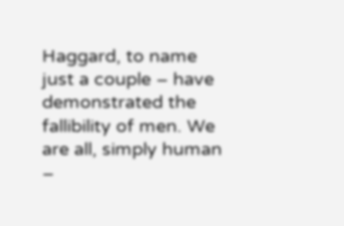Haggard, to name just a couple – have demonstrated the fallibility of men. We are all, simply human –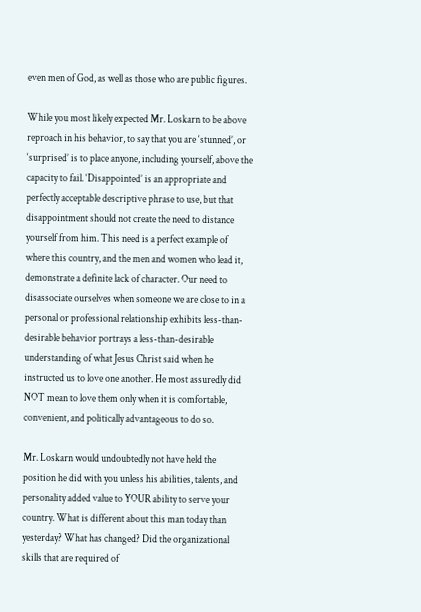even men of God, as well as those who are public figures.

While you most likely expected Mr. Loskarn to be above reproach in his behavior, to say that you are ‘stunned’, or ‘surprised’ is to place anyone, including yourself, above the capacity to fail. ‘Disappointed’ is an appropriate and perfectly acceptable descriptive phrase to use, but that disappointment should not create the need to distance yourself from him. This need is a perfect example of where this country, and the men and women who lead it, demonstrate a definite lack of character. Our need to disassociate ourselves when someone we are close to in a personal or professional relationship exhibits less-than-desirable behavior portrays a less-than-desirable understanding of what Jesus Christ said when he instructed us to love one another. He most assuredly did NOT mean to love them only when it is comfortable, convenient, and politically advantageous to do so.

Mr. Loskarn would undoubtedly not have held the position he did with you unless his abilities, talents, and personality added value to YOUR ability to serve your country. What is different about this man today than yesterday? What has changed? Did the organizational skills that are required of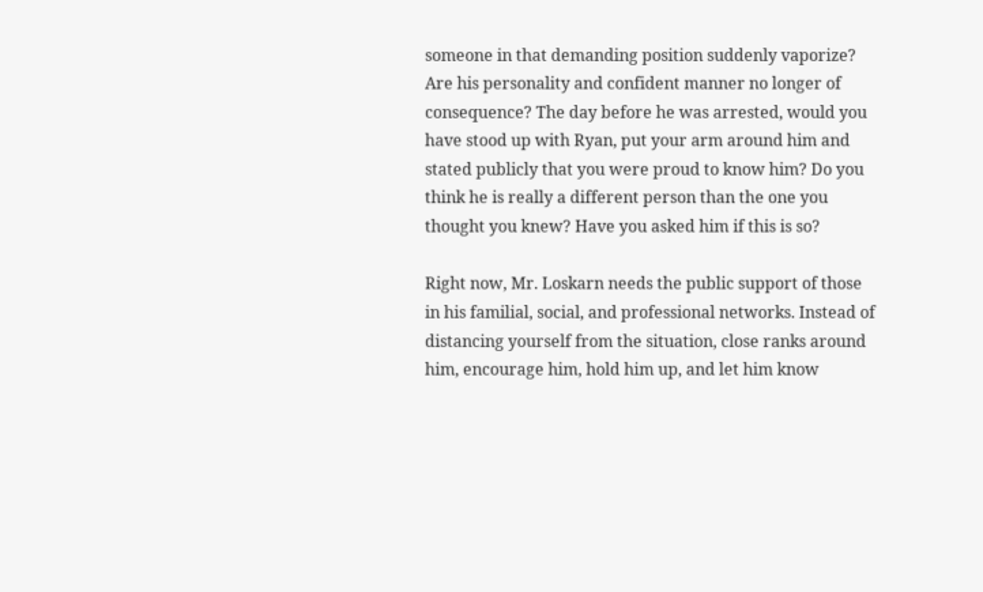someone in that demanding position suddenly vaporize? Are his personality and confident manner no longer of consequence? The day before he was arrested, would you have stood up with Ryan, put your arm around him and stated publicly that you were proud to know him? Do you think he is really a different person than the one you thought you knew? Have you asked him if this is so?

Right now, Mr. Loskarn needs the public support of those in his familial, social, and professional networks. Instead of distancing yourself from the situation, close ranks around him, encourage him, hold him up, and let him know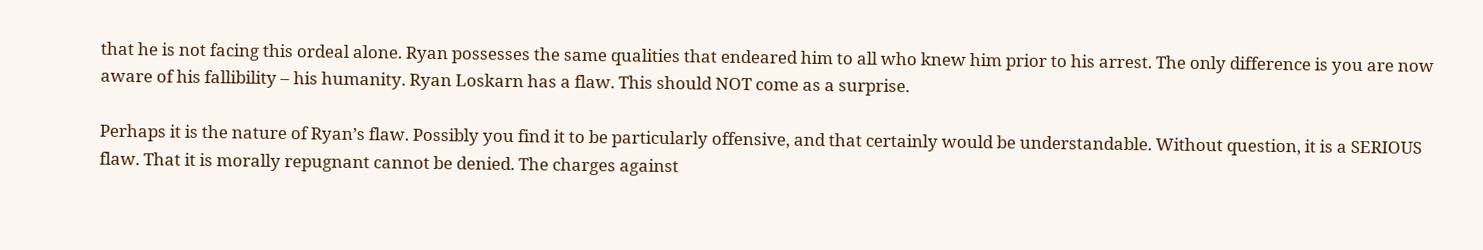that he is not facing this ordeal alone. Ryan possesses the same qualities that endeared him to all who knew him prior to his arrest. The only difference is you are now aware of his fallibility – his humanity. Ryan Loskarn has a flaw. This should NOT come as a surprise.

Perhaps it is the nature of Ryan’s flaw. Possibly you find it to be particularly offensive, and that certainly would be understandable. Without question, it is a SERIOUS flaw. That it is morally repugnant cannot be denied. The charges against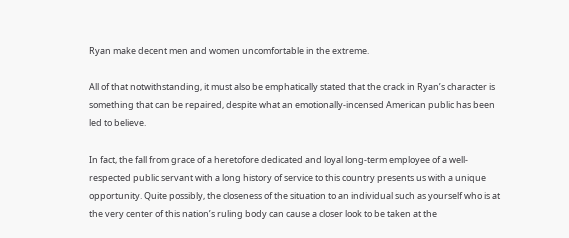Ryan make decent men and women uncomfortable in the extreme.

All of that notwithstanding, it must also be emphatically stated that the crack in Ryan’s character is something that can be repaired, despite what an emotionally-incensed American public has been led to believe.

In fact, the fall from grace of a heretofore dedicated and loyal long-term employee of a well-respected public servant with a long history of service to this country presents us with a unique opportunity. Quite possibly, the closeness of the situation to an individual such as yourself who is at the very center of this nation’s ruling body can cause a closer look to be taken at the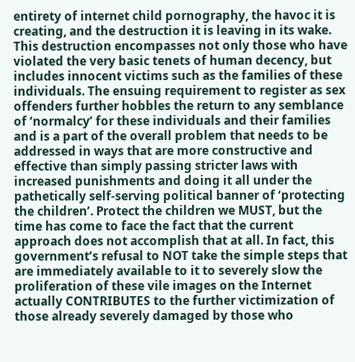entirety of internet child pornography, the havoc it is creating, and the destruction it is leaving in its wake. This destruction encompasses not only those who have violated the very basic tenets of human decency, but includes innocent victims such as the families of these individuals. The ensuing requirement to register as sex offenders further hobbles the return to any semblance of ‘normalcy’ for these individuals and their families and is a part of the overall problem that needs to be addressed in ways that are more constructive and effective than simply passing stricter laws with increased punishments and doing it all under the pathetically self-serving political banner of ‘protecting the children’. Protect the children we MUST, but the time has come to face the fact that the current approach does not accomplish that at all. In fact, this government’s refusal to NOT take the simple steps that are immediately available to it to severely slow the proliferation of these vile images on the Internet actually CONTRIBUTES to the further victimization of those already severely damaged by those who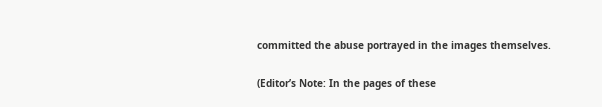committed the abuse portrayed in the images themselves.

(Editor’s Note: In the pages of these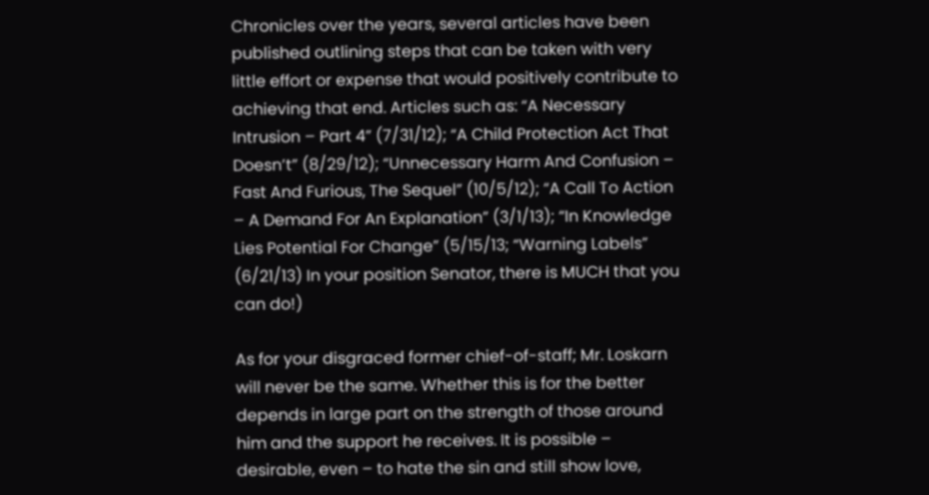Chronicles over the years, several articles have been published outlining steps that can be taken with very little effort or expense that would positively contribute to achieving that end. Articles such as: “A Necessary Intrusion – Part 4” (7/31/12); “A Child Protection Act That Doesn’t” (8/29/12); “Unnecessary Harm And Confusion – Fast And Furious, The Sequel” (10/5/12); “A Call To Action – A Demand For An Explanation” (3/1/13); “In Knowledge Lies Potential For Change” (5/15/13; “Warning Labels” (6/21/13) In your position Senator, there is MUCH that you can do!)

As for your disgraced former chief-of-staff; Mr. Loskarn will never be the same. Whether this is for the better depends in large part on the strength of those around him and the support he receives. It is possible – desirable, even – to hate the sin and still show love,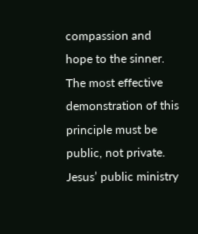compassion and hope to the sinner. The most effective demonstration of this principle must be public, not private. Jesus’ public ministry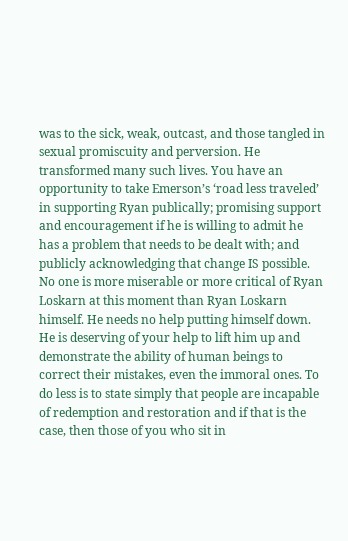was to the sick, weak, outcast, and those tangled in sexual promiscuity and perversion. He transformed many such lives. You have an opportunity to take Emerson’s ‘road less traveled’ in supporting Ryan publically; promising support and encouragement if he is willing to admit he has a problem that needs to be dealt with; and publicly acknowledging that change IS possible. No one is more miserable or more critical of Ryan Loskarn at this moment than Ryan Loskarn himself. He needs no help putting himself down. He is deserving of your help to lift him up and demonstrate the ability of human beings to correct their mistakes, even the immoral ones. To do less is to state simply that people are incapable of redemption and restoration and if that is the case, then those of you who sit in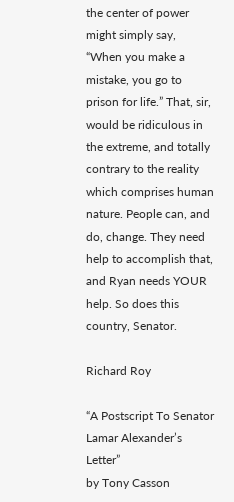the center of power might simply say, “When you make a mistake, you go to prison for life.” That, sir, would be ridiculous in the extreme, and totally contrary to the reality which comprises human nature. People can, and do, change. They need help to accomplish that, and Ryan needs YOUR help. So does this country, Senator.

Richard Roy

“A Postscript To Senator Lamar Alexander’s Letter”
by Tony Casson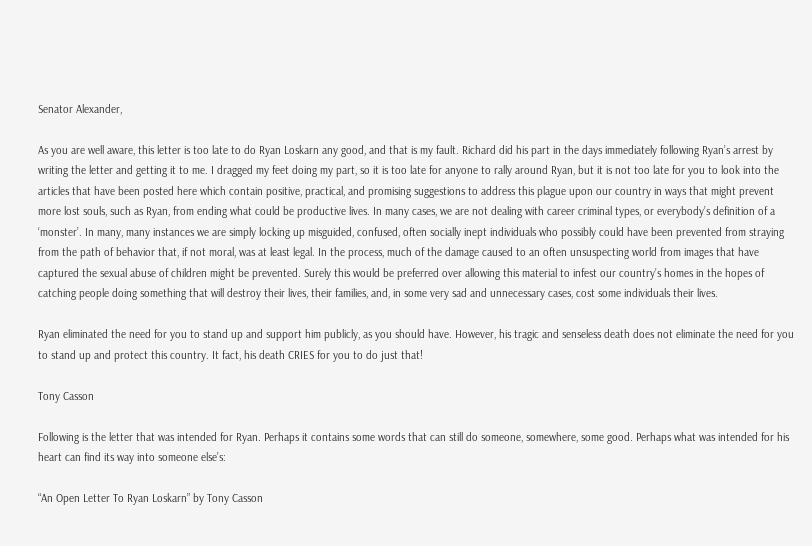Senator Alexander,

As you are well aware, this letter is too late to do Ryan Loskarn any good, and that is my fault. Richard did his part in the days immediately following Ryan’s arrest by writing the letter and getting it to me. I dragged my feet doing my part, so it is too late for anyone to rally around Ryan, but it is not too late for you to look into the articles that have been posted here which contain positive, practical, and promising suggestions to address this plague upon our country in ways that might prevent more lost souls, such as Ryan, from ending what could be productive lives. In many cases, we are not dealing with career criminal types, or everybody’s definition of a ‘monster’. In many, many instances we are simply locking up misguided, confused, often socially inept individuals who possibly could have been prevented from straying from the path of behavior that, if not moral, was at least legal. In the process, much of the damage caused to an often unsuspecting world from images that have captured the sexual abuse of children might be prevented. Surely this would be preferred over allowing this material to infest our country’s homes in the hopes of catching people doing something that will destroy their lives, their families, and, in some very sad and unnecessary cases, cost some individuals their lives.

Ryan eliminated the need for you to stand up and support him publicly, as you should have. However, his tragic and senseless death does not eliminate the need for you to stand up and protect this country. It fact, his death CRIES for you to do just that!

Tony Casson

Following is the letter that was intended for Ryan. Perhaps it contains some words that can still do someone, somewhere, some good. Perhaps what was intended for his heart can find its way into someone else’s:

“An Open Letter To Ryan Loskarn” by Tony Casson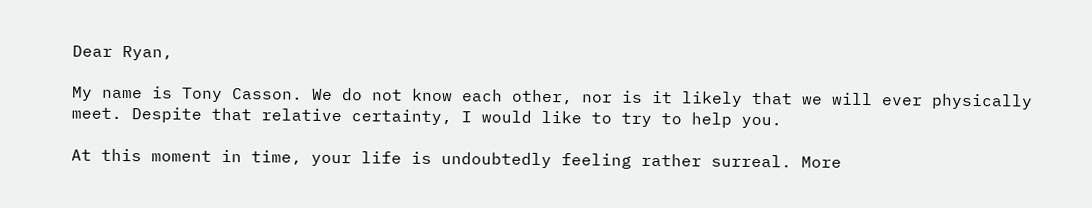Dear Ryan,

My name is Tony Casson. We do not know each other, nor is it likely that we will ever physically meet. Despite that relative certainty, I would like to try to help you.

At this moment in time, your life is undoubtedly feeling rather surreal. More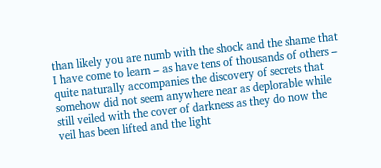than likely you are numb with the shock and the shame that I have come to learn – as have tens of thousands of others – quite naturally accompanies the discovery of secrets that somehow did not seem anywhere near as deplorable while still veiled with the cover of darkness as they do now the veil has been lifted and the light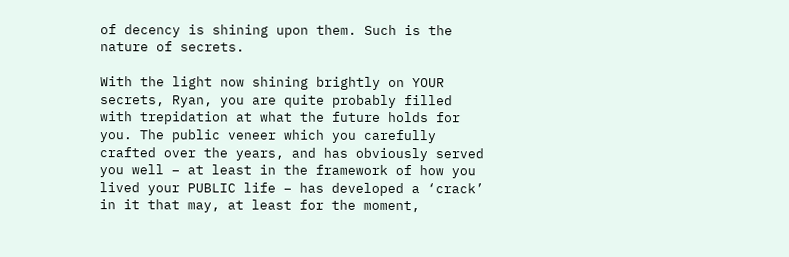of decency is shining upon them. Such is the nature of secrets.

With the light now shining brightly on YOUR secrets, Ryan, you are quite probably filled with trepidation at what the future holds for you. The public veneer which you carefully crafted over the years, and has obviously served you well – at least in the framework of how you lived your PUBLIC life – has developed a ‘crack’ in it that may, at least for the moment,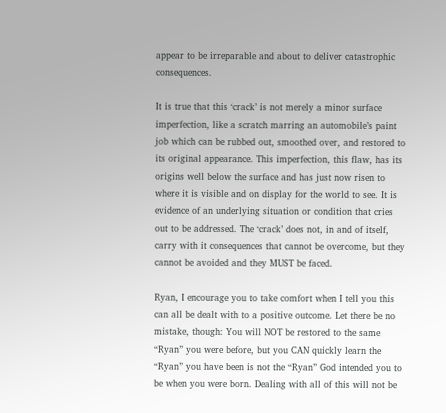appear to be irreparable and about to deliver catastrophic consequences.

It is true that this ‘crack’ is not merely a minor surface imperfection, like a scratch marring an automobile’s paint job which can be rubbed out, smoothed over, and restored to its original appearance. This imperfection, this flaw, has its origins well below the surface and has just now risen to where it is visible and on display for the world to see. It is evidence of an underlying situation or condition that cries out to be addressed. The ‘crack’ does not, in and of itself, carry with it consequences that cannot be overcome, but they cannot be avoided and they MUST be faced.

Ryan, I encourage you to take comfort when I tell you this can all be dealt with to a positive outcome. Let there be no mistake, though: You will NOT be restored to the same “Ryan” you were before, but you CAN quickly learn the “Ryan” you have been is not the “Ryan” God intended you to be when you were born. Dealing with all of this will not be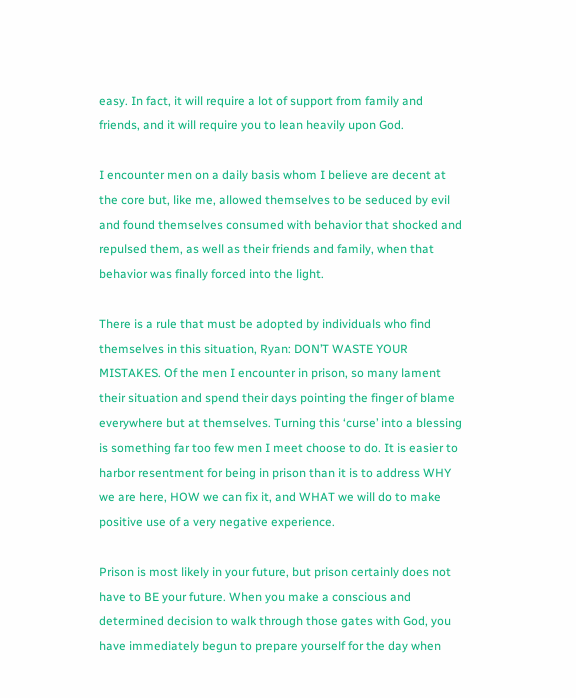easy. In fact, it will require a lot of support from family and friends, and it will require you to lean heavily upon God.

I encounter men on a daily basis whom I believe are decent at the core but, like me, allowed themselves to be seduced by evil and found themselves consumed with behavior that shocked and repulsed them, as well as their friends and family, when that behavior was finally forced into the light.

There is a rule that must be adopted by individuals who find themselves in this situation, Ryan: DON’T WASTE YOUR MISTAKES. Of the men I encounter in prison, so many lament their situation and spend their days pointing the finger of blame everywhere but at themselves. Turning this ‘curse’ into a blessing is something far too few men I meet choose to do. It is easier to harbor resentment for being in prison than it is to address WHY we are here, HOW we can fix it, and WHAT we will do to make positive use of a very negative experience.

Prison is most likely in your future, but prison certainly does not have to BE your future. When you make a conscious and determined decision to walk through those gates with God, you have immediately begun to prepare yourself for the day when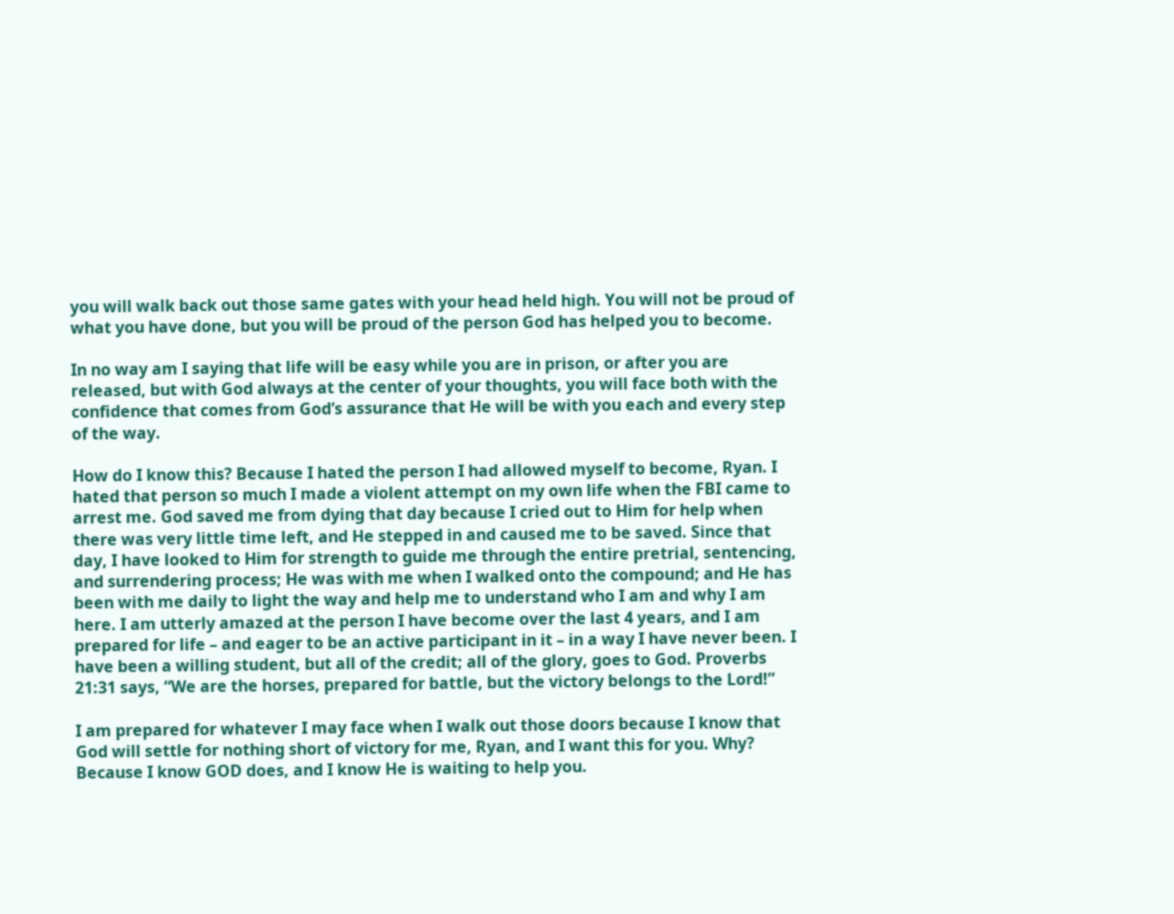you will walk back out those same gates with your head held high. You will not be proud of what you have done, but you will be proud of the person God has helped you to become.

In no way am I saying that life will be easy while you are in prison, or after you are released, but with God always at the center of your thoughts, you will face both with the confidence that comes from God’s assurance that He will be with you each and every step of the way.

How do I know this? Because I hated the person I had allowed myself to become, Ryan. I hated that person so much I made a violent attempt on my own life when the FBI came to arrest me. God saved me from dying that day because I cried out to Him for help when there was very little time left, and He stepped in and caused me to be saved. Since that day, I have looked to Him for strength to guide me through the entire pretrial, sentencing, and surrendering process; He was with me when I walked onto the compound; and He has been with me daily to light the way and help me to understand who I am and why I am here. I am utterly amazed at the person I have become over the last 4 years, and I am prepared for life – and eager to be an active participant in it – in a way I have never been. I have been a willing student, but all of the credit; all of the glory, goes to God. Proverbs 21:31 says, “We are the horses, prepared for battle, but the victory belongs to the Lord!”

I am prepared for whatever I may face when I walk out those doors because I know that God will settle for nothing short of victory for me, Ryan, and I want this for you. Why? Because I know GOD does, and I know He is waiting to help you.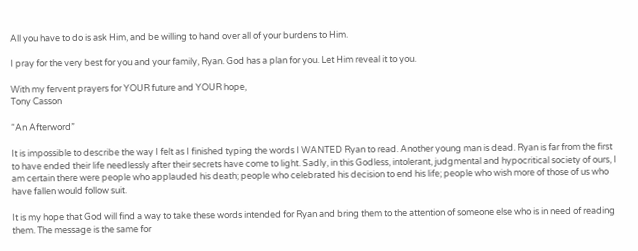All you have to do is ask Him, and be willing to hand over all of your burdens to Him.

I pray for the very best for you and your family, Ryan. God has a plan for you. Let Him reveal it to you.

With my fervent prayers for YOUR future and YOUR hope,
Tony Casson

“An Afterword”

It is impossible to describe the way I felt as I finished typing the words I WANTED Ryan to read. Another young man is dead. Ryan is far from the first to have ended their life needlessly after their secrets have come to light. Sadly, in this Godless, intolerant, judgmental and hypocritical society of ours, I am certain there were people who applauded his death; people who celebrated his decision to end his life; people who wish more of those of us who have fallen would follow suit.

It is my hope that God will find a way to take these words intended for Ryan and bring them to the attention of someone else who is in need of reading them. The message is the same for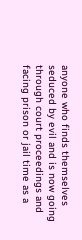anyone who finds themselves seduced by evil and is now going through court proceedings and facing prison or jail time as a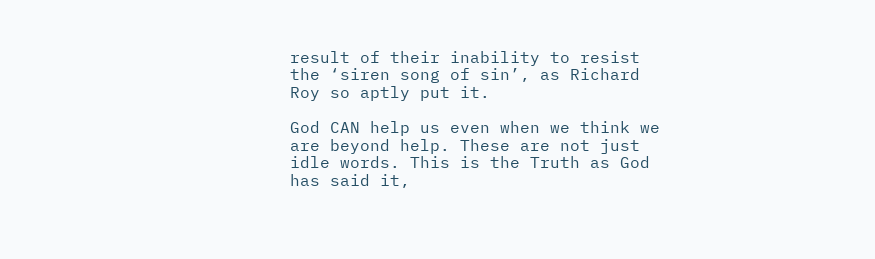result of their inability to resist the ‘siren song of sin’, as Richard Roy so aptly put it.

God CAN help us even when we think we are beyond help. These are not just idle words. This is the Truth as God has said it,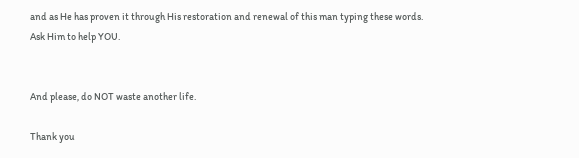and as He has proven it through His restoration and renewal of this man typing these words. Ask Him to help YOU.


And please, do NOT waste another life.

Thank you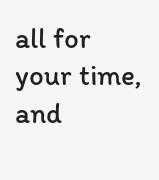all for your time, and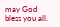may God bless you all.